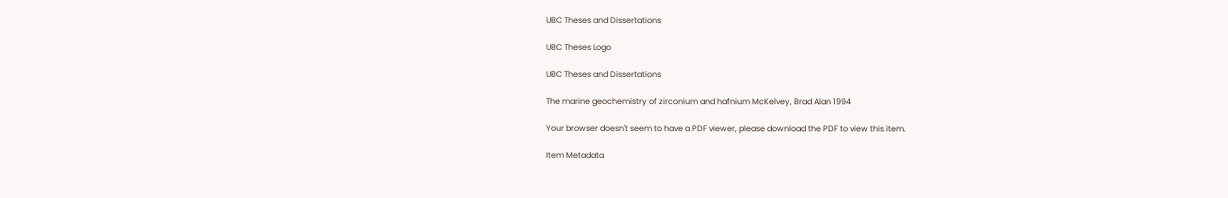UBC Theses and Dissertations

UBC Theses Logo

UBC Theses and Dissertations

The marine geochemistry of zirconium and hafnium McKelvey, Brad Alan 1994

Your browser doesn't seem to have a PDF viewer, please download the PDF to view this item.

Item Metadata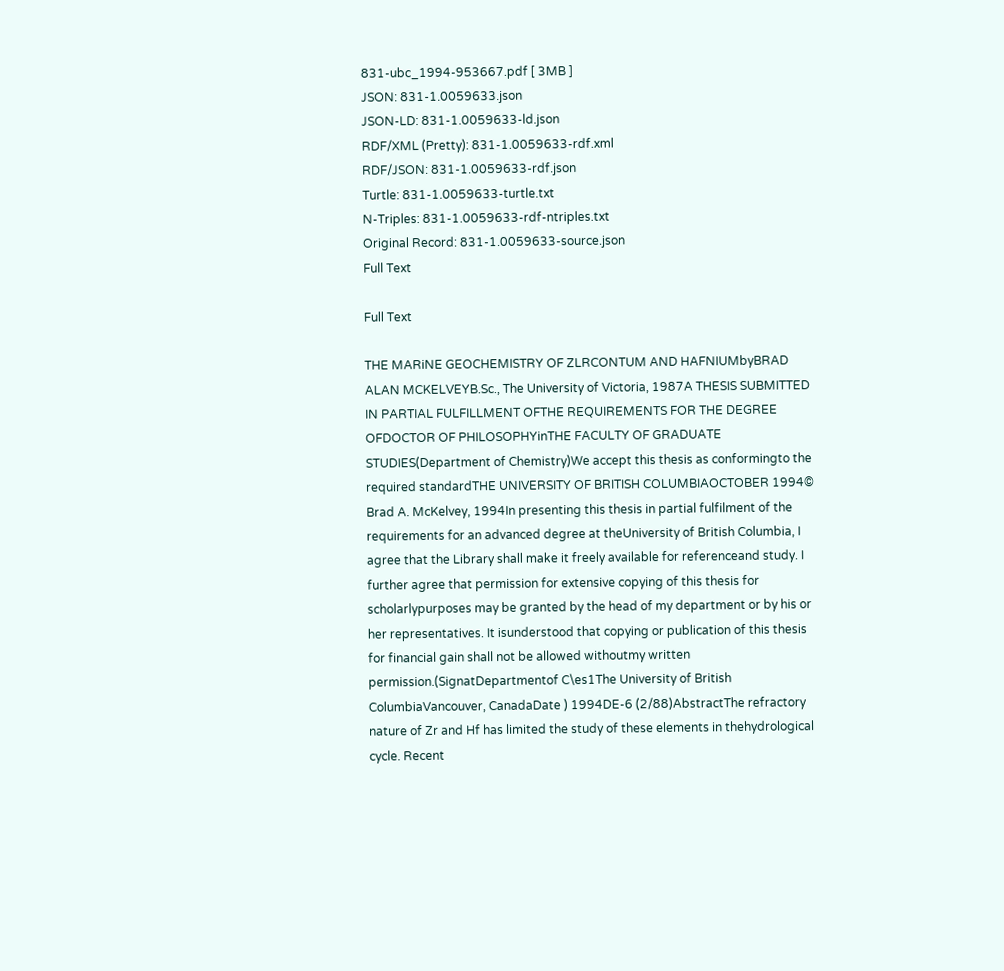831-ubc_1994-953667.pdf [ 3MB ]
JSON: 831-1.0059633.json
JSON-LD: 831-1.0059633-ld.json
RDF/XML (Pretty): 831-1.0059633-rdf.xml
RDF/JSON: 831-1.0059633-rdf.json
Turtle: 831-1.0059633-turtle.txt
N-Triples: 831-1.0059633-rdf-ntriples.txt
Original Record: 831-1.0059633-source.json
Full Text

Full Text

THE MARiNE GEOCHEMISTRY OF ZLRCONTUM AND HAFNIUMbyBRAD ALAN MCKELVEYB.Sc., The University of Victoria, 1987A THESIS SUBMITTED IN PARTIAL FULFILLMENT OFTHE REQUIREMENTS FOR THE DEGREE OFDOCTOR OF PHILOSOPHYinTHE FACULTY OF GRADUATE STUDIES(Department of Chemistry)We accept this thesis as conformingto the required standardTHE UNIVERSITY OF BRITISH COLUMBIAOCTOBER 1994© Brad A. McKelvey, 1994In presenting this thesis in partial fulfilment of the requirements for an advanced degree at theUniversity of British Columbia, I agree that the Library shall make it freely available for referenceand study. I further agree that permission for extensive copying of this thesis for scholarlypurposes may be granted by the head of my department or by his or her representatives. It isunderstood that copying or publication of this thesis for financial gain shall not be allowed withoutmy written permission.(SignatDepartmentof C\es1The University of British ColumbiaVancouver, CanadaDate ) 1994DE-6 (2/88)AbstractThe refractory nature of Zr and Hf has limited the study of these elements in thehydrological cycle. Recent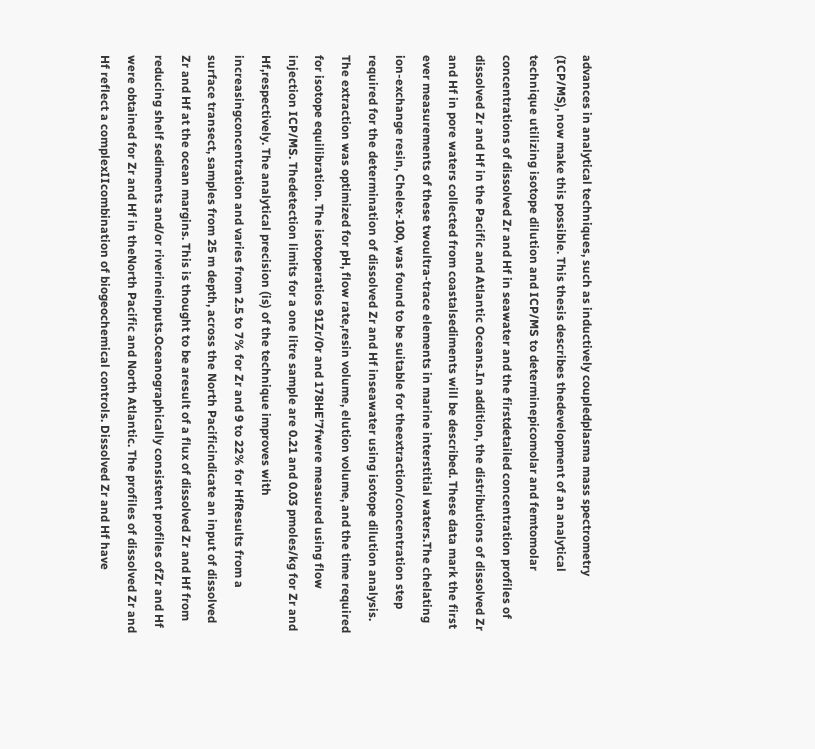advances in analytical techniques, such as inductively coupledplasma mass spectrometry (ICP/MS), now make this possible. This thesis describes thedevelopment of an analytical technique utilizing isotope dilution and ICP/MS to determinepicomolar and femtomolar concentrations of dissolved Zr and Hf in seawater and the firstdetailed concentration profiles of dissolved Zr and Hf in the Pacific and Atlantic Oceans.In addition, the distributions of dissolved Zr and Hf in pore waters collected from coastalsediments will be described. These data mark the first ever measurements of these twoultra-trace elements in marine interstitial waters.The chelating ion-exchange resin, Chelex-100, was found to be suitable for theextraction/concentration step required for the determination of dissolved Zr and Hf inseawater using isotope dilution analysis. The extraction was optimized for pH, flow rate,resin volume, elution volume, and the time required for isotope equilibration. The isotoperatios 91Zr/0r and 178HE’7fwere measured using flow injection ICP/MS. Thedetection limits for a one litre sample are 0.21 and 0.03 pmoles/kg for Zr and Hf,respectively. The analytical precision (is) of the technique improves with increasingconcentration and varies from 2.5 to 7% for Zr and 9 to 22% for HfResults from a surface transect, samples from 25 m depth, across the North Pacificindicate an input of dissolved Zr and Hf at the ocean margins. This is thought to be aresult of a flux of dissolved Zr and Hf from reducing shelf sediments and/or riverineinputs.Oceanographically consistent profiles ofZr and Hf were obtained for Zr and Hf in theNorth Pacific and North Atlantic. The profiles of dissolved Zr and Hf reflect a complexIIcombination of biogeochemical controls. Dissolved Zr and Hf have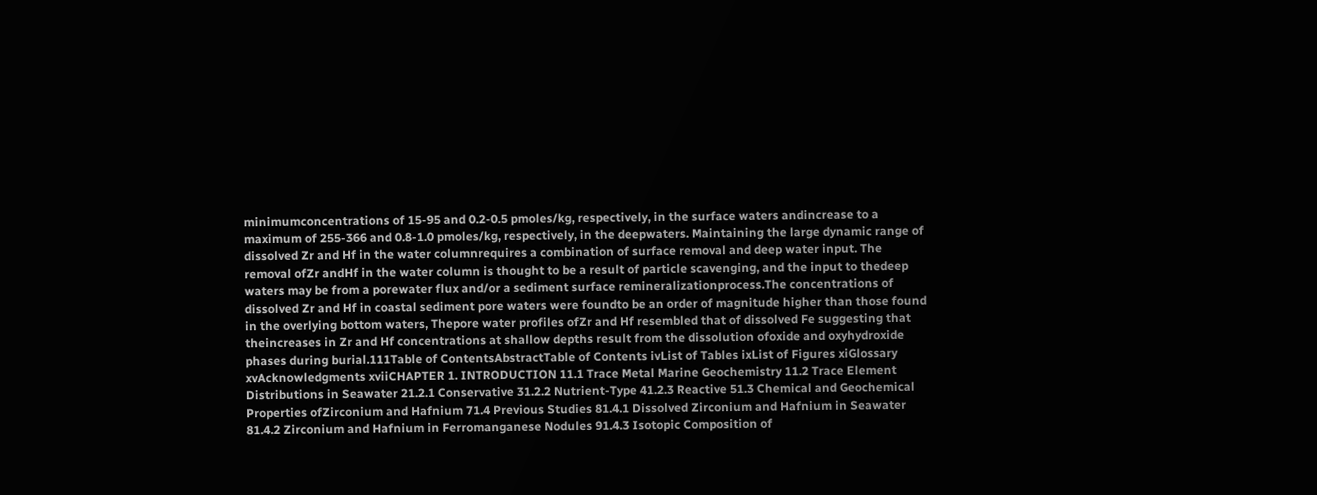minimumconcentrations of 15-95 and 0.2-0.5 pmoles/kg, respectively, in the surface waters andincrease to a maximum of 255-366 and 0.8-1.0 pmoles/kg, respectively, in the deepwaters. Maintaining the large dynamic range of dissolved Zr and Hf in the water columnrequires a combination of surface removal and deep water input. The removal ofZr andHf in the water column is thought to be a result of particle scavenging, and the input to thedeep waters may be from a porewater flux and/or a sediment surface remineralizationprocess.The concentrations of dissolved Zr and Hf in coastal sediment pore waters were foundto be an order of magnitude higher than those found in the overlying bottom waters, Thepore water profiles ofZr and Hf resembled that of dissolved Fe suggesting that theincreases in Zr and Hf concentrations at shallow depths result from the dissolution ofoxide and oxyhydroxide phases during burial.111Table of ContentsAbstractTable of Contents ivList of Tables ixList of Figures xiGlossary xvAcknowledgments xviiCHAPTER 1. INTRODUCTION 11.1 Trace Metal Marine Geochemistry 11.2 Trace Element Distributions in Seawater 21.2.1 Conservative 31.2.2 Nutrient-Type 41.2.3 Reactive 51.3 Chemical and Geochemical Properties ofZirconium and Hafnium 71.4 Previous Studies 81.4.1 Dissolved Zirconium and Hafnium in Seawater 81.4.2 Zirconium and Hafnium in Ferromanganese Nodules 91.4.3 Isotopic Composition of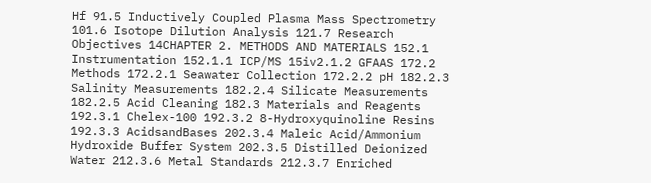Hf 91.5 Inductively Coupled Plasma Mass Spectrometry 101.6 Isotope Dilution Analysis 121.7 Research Objectives 14CHAPTER 2. METHODS AND MATERIALS 152.1 Instrumentation 152.1.1 ICP/MS 15iv2.1.2 GFAAS 172.2 Methods 172.2.1 Seawater Collection 172.2.2 pH 182.2.3 Salinity Measurements 182.2.4 Silicate Measurements 182.2.5 Acid Cleaning 182.3 Materials and Reagents 192.3.1 Chelex-100 192.3.2 8-Hydroxyquinoline Resins 192.3.3 AcidsandBases 202.3.4 Maleic Acid/Ammonium Hydroxide Buffer System 202.3.5 Distilled Deionized Water 212.3.6 Metal Standards 212.3.7 Enriched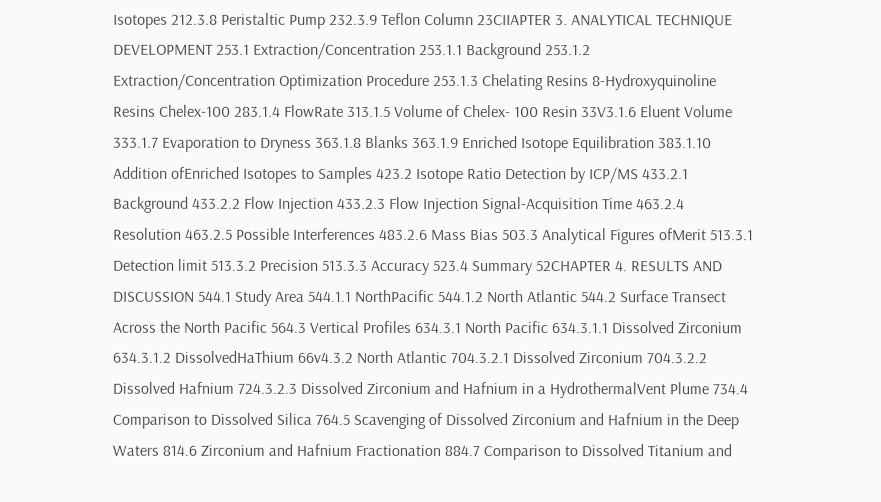Isotopes 212.3.8 Peristaltic Pump 232.3.9 Teflon Column 23CIIAPTER 3. ANALYTICAL TECHNIQUE DEVELOPMENT 253.1 Extraction/Concentration 253.1.1 Background 253.1.2 Extraction/Concentration Optimization Procedure 253.1.3 Chelating Resins 8-Hydroxyquinoline Resins Chelex-100 283.1.4 FlowRate 313.1.5 Volume of Chelex- 100 Resin 33V3.1.6 Eluent Volume 333.1.7 Evaporation to Dryness 363.1.8 Blanks 363.1.9 Enriched Isotope Equilibration 383.1.10 Addition ofEnriched Isotopes to Samples 423.2 Isotope Ratio Detection by ICP/MS 433.2.1 Background 433.2.2 Flow Injection 433.2.3 Flow Injection Signal-Acquisition Time 463.2.4 Resolution 463.2.5 Possible Interferences 483.2.6 Mass Bias 503.3 Analytical Figures ofMerit 513.3.1 Detection limit 513.3.2 Precision 513.3.3 Accuracy 523.4 Summary 52CHAPTER 4. RESULTS AND DISCUSSION 544.1 Study Area 544.1.1 NorthPacific 544.1.2 North Atlantic 544.2 Surface Transect Across the North Pacific 564.3 Vertical Profiles 634.3.1 North Pacific 634.3.1.1 Dissolved Zirconium 634.3.1.2 DissolvedHaThium 66v4.3.2 North Atlantic 704.3.2.1 Dissolved Zirconium 704.3.2.2 Dissolved Hafnium 724.3.2.3 Dissolved Zirconium and Hafnium in a HydrothermalVent Plume 734.4 Comparison to Dissolved Silica 764.5 Scavenging of Dissolved Zirconium and Hafnium in the Deep Waters 814.6 Zirconium and Hafnium Fractionation 884.7 Comparison to Dissolved Titanium and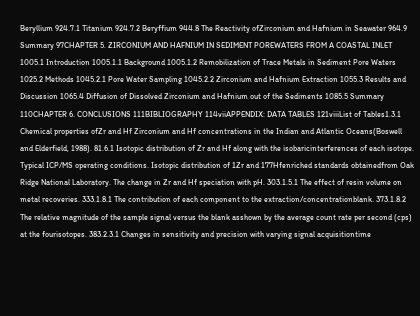Beryllium 924.7.1 Titanium 924.7.2 Beryffium 944.8 The Reactivity ofZirconium and Hafnium in Seawater 964.9 Summary 97CHAPTER 5. ZIRCONIUM AND HAFNIUM IN SEDIMENT POREWATERS FROM A COASTAL INLET 1005.1 Introduction 1005.1.1 Background 1005.1.2 Remobilization of Trace Metals in Sediment Pore Waters 1025.2 Methods 1045.2.1 Pore Water Sampling 1045.2.2 Zirconium and Hafnium Extraction 1055.3 Results and Discussion 1065.4 Diffusion of Dissolved Zirconium and Hafnium out of the Sediments 1085.5 Summary 110CHAPTER 6. CONCLUSIONS 111BIBLIOGRAPHY 114viiAPPENDIX: DATA TABLES 121viiiList of Tables1.3.1 Chemical properties ofZr and Hf Zirconium and Hf concentrations in the Indian and Atlantic Oceans(Boswell and Elderfield, 1988). 81.6.1 Isotopic distribution of Zr and Hf along with the isobaricinterferences of each isotope. Typical ICP/MS operating conditions. Isotopic distribution of 1Zr and 177Hfenriched standards obtainedfrom Oak Ridge National Laboratory. The change in Zr and Hf speciation with pH. 303.1.5.1 The effect of resin volume on metal recoveries. 333.1.8.1 The contribution of each component to the extraction/concentrationblank. 373.1.8.2 The relative magnitude of the sample signal versus the blank asshown by the average count rate per second (cps) at the fourisotopes. 383.2.3.1 Changes in sensitivity and precision with varying signal acquisitiontime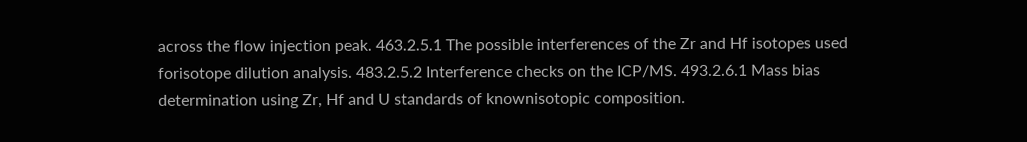across the flow injection peak. 463.2.5.1 The possible interferences of the Zr and Hf isotopes used forisotope dilution analysis. 483.2.5.2 Interference checks on the ICP/MS. 493.2.6.1 Mass bias determination using Zr, Hf and U standards of knownisotopic composition.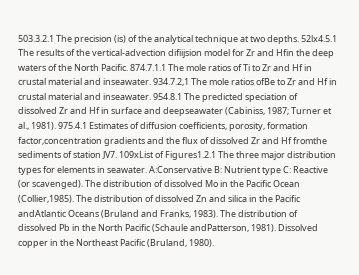503.3.2.1 The precision (is) of the analytical technique at two depths. 52lx4.5.1 The results of the vertical-advection difiijsion model for Zr and Hfin the deep waters of the North Pacific. 874.7.1.1 The mole ratios of Ti to Zr and Hf in crustal material and inseawater. 934.7.2,1 The mole ratios ofBe to Zr and Hf in crustal material and inseawater. 954.8.1 The predicted speciation of dissolved Zr and Hf in surface and deepseawater (Cabiniss, 1987; Turner et al., 1981). 975.4.1 Estimates of diffusion coefficients, porosity, formation factor,concentration gradients and the flux of dissolved Zr and Hf fromthe sediments of station JV7. 109xList of Figures1.2.1 The three major distribution types for elements in seawater. A:Conservative B: Nutrient type C: Reactive (or scavenged). The distribution of dissolved Mo in the Pacific Ocean (Collier,1985). The distribution of dissolved Zn and silica in the Pacific andAtlantic Oceans (Bruland and Franks, 1983). The distribution of dissolved Pb in the North Pacific (Schaule andPatterson, 1981). Dissolved copper in the Northeast Pacific (Bruland, 1980).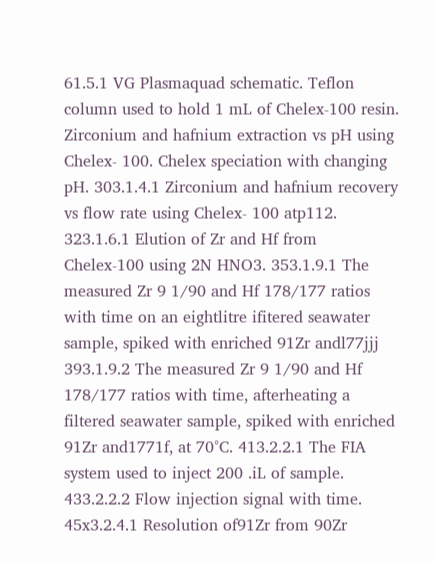61.5.1 VG Plasmaquad schematic. Teflon column used to hold 1 mL of Chelex-100 resin. Zirconium and hafnium extraction vs pH using Chelex- 100. Chelex speciation with changing pH. 303.1.4.1 Zirconium and hafnium recovery vs flow rate using Chelex- 100 atp112. 323.1.6.1 Elution of Zr and Hf from Chelex-100 using 2N HNO3. 353.1.9.1 The measured Zr 9 1/90 and Hf 178/177 ratios with time on an eightlitre ifitered seawater sample, spiked with enriched 91Zr andl77jjj 393.1.9.2 The measured Zr 9 1/90 and Hf 178/177 ratios with time, afterheating a filtered seawater sample, spiked with enriched 91Zr and1771f, at 70°C. 413.2.2.1 The FIA system used to inject 200 .iL of sample. 433.2.2.2 Flow injection signal with time. 45x3.2.4.1 Resolution of91Zr from 90Zr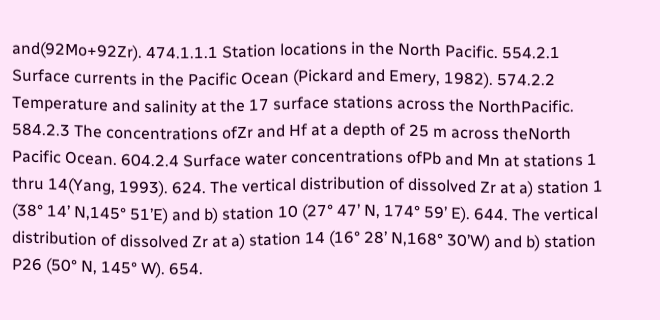and(92Mo+92Zr). 474.1.1.1 Station locations in the North Pacific. 554.2.1 Surface currents in the Pacific Ocean (Pickard and Emery, 1982). 574.2.2 Temperature and salinity at the 17 surface stations across the NorthPacific. 584.2.3 The concentrations ofZr and Hf at a depth of 25 m across theNorth Pacific Ocean. 604.2.4 Surface water concentrations ofPb and Mn at stations 1 thru 14(Yang, 1993). 624. The vertical distribution of dissolved Zr at a) station 1 (38° 14’ N,145° 51’E) and b) station 10 (27° 47’ N, 174° 59’ E). 644. The vertical distribution of dissolved Zr at a) station 14 (16° 28’ N,168° 30’W) and b) station P26 (50° N, 145° W). 654.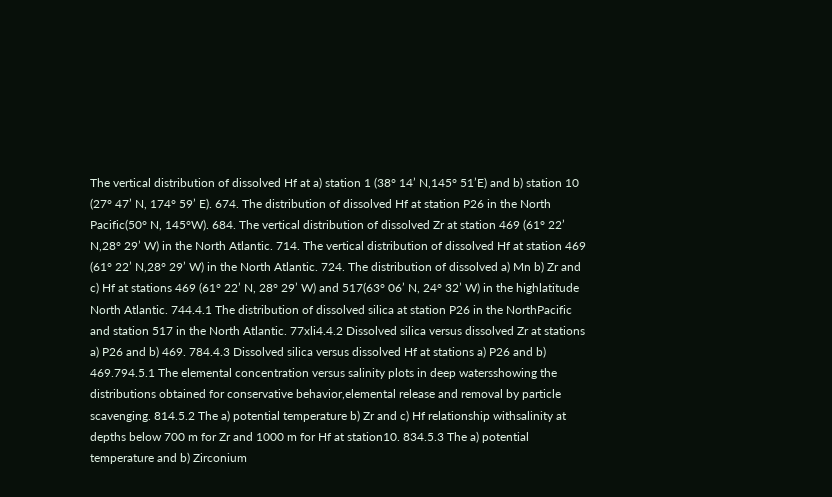The vertical distribution of dissolved Hf at a) station 1 (38° 14’ N,145° 51’E) and b) station 10 (27° 47’ N, 174° 59’ E). 674. The distribution of dissolved Hf at station P26 in the North Pacific(50° N, 145°W). 684. The vertical distribution of dissolved Zr at station 469 (61° 22’ N,28° 29’ W) in the North Atlantic. 714. The vertical distribution of dissolved Hf at station 469 (61° 22’ N,28° 29’ W) in the North Atlantic. 724. The distribution of dissolved a) Mn b) Zr and c) Hf at stations 469 (61° 22’ N, 28° 29’ W) and 517(63° 06’ N, 24° 32’ W) in the highlatitude North Atlantic. 744.4.1 The distribution of dissolved silica at station P26 in the NorthPacific and station 517 in the North Atlantic. 77xli4.4.2 Dissolved silica versus dissolved Zr at stations a) P26 and b) 469. 784.4.3 Dissolved silica versus dissolved Hf at stations a) P26 and b) 469.794.5.1 The elemental concentration versus salinity plots in deep watersshowing the distributions obtained for conservative behavior,elemental release and removal by particle scavenging. 814.5.2 The a) potential temperature b) Zr and c) Hf relationship withsalinity at depths below 700 m for Zr and 1000 m for Hf at station10. 834.5.3 The a) potential temperature and b) Zirconium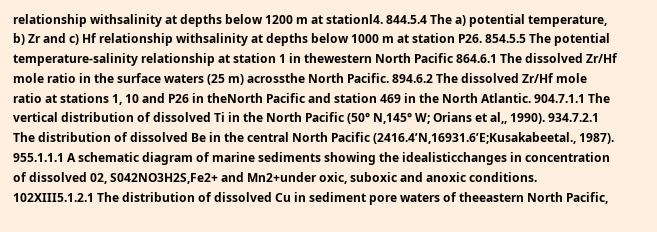relationship withsalinity at depths below 1200 m at stationl4. 844.5.4 The a) potential temperature, b) Zr and c) Hf relationship withsalinity at depths below 1000 m at station P26. 854.5.5 The potential temperature-salinity relationship at station 1 in thewestern North Pacific 864.6.1 The dissolved Zr/Hf mole ratio in the surface waters (25 m) acrossthe North Pacific. 894.6.2 The dissolved Zr/Hf mole ratio at stations 1, 10 and P26 in theNorth Pacific and station 469 in the North Atlantic. 904.7.1.1 The vertical distribution of dissolved Ti in the North Pacific (50° N,145° W; Orians et al,, 1990). 934.7.2.1 The distribution of dissolved Be in the central North Pacific (2416.4’N,16931.6’E;Kusakabeetal., 1987). 955.1.1.1 A schematic diagram of marine sediments showing the idealisticchanges in concentration of dissolved 02, S042NO3H2S,Fe2+ and Mn2+under oxic, suboxic and anoxic conditions. 102XIII5.1.2.1 The distribution of dissolved Cu in sediment pore waters of theeastern North Pacific,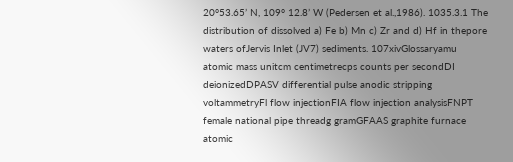20°53.65’ N, 109° 12.8’ W (Pedersen et al.,1986). 1035.3.1 The distribution of dissolved a) Fe b) Mn c) Zr and d) Hf in thepore waters ofJervis Inlet (JV7) sediments. 107xivGlossaryamu atomic mass unitcm centimetrecps counts per secondDI deionizedDPASV differential pulse anodic stripping voltammetryFl flow injectionFIA flow injection analysisFNPT female national pipe threadg gramGFAAS graphite furnace atomic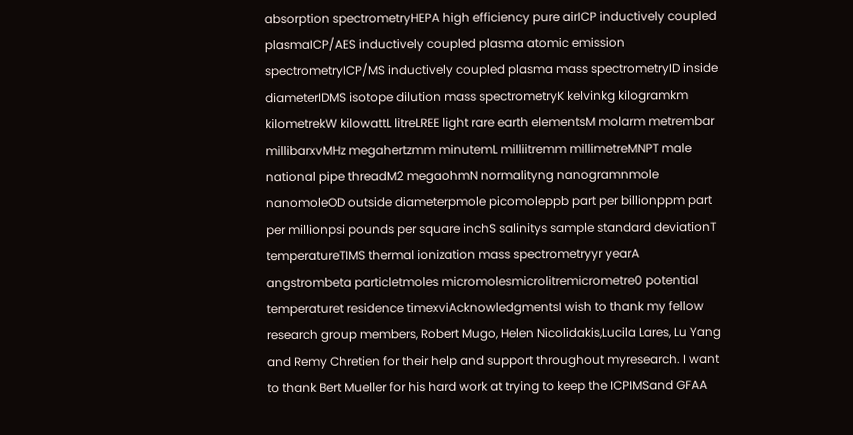absorption spectrometryHEPA high efficiency pure airICP inductively coupled plasmaICP/AES inductively coupled plasma atomic emission spectrometryICP/MS inductively coupled plasma mass spectrometryID inside diameterIDMS isotope dilution mass spectrometryK kelvinkg kilogramkm kilometrekW kilowattL litreLREE light rare earth elementsM molarm metrembar millibarxvMHz megahertzmm minutemL milliitremm millimetreMNPT male national pipe threadM2 megaohmN normalityng nanogramnmole nanomoleOD outside diameterpmole picomoleppb part per billionppm part per millionpsi pounds per square inchS salinitys sample standard deviationT temperatureTIMS thermal ionization mass spectrometryyr yearA angstrombeta particletmoles micromolesmicrolitremicrometre0 potential temperaturet residence timexviAcknowledgmentsI wish to thank my fellow research group members, Robert Mugo, Helen Nicolidakis,Lucila Lares, Lu Yang and Remy Chretien for their help and support throughout myresearch. I want to thank Bert Mueller for his hard work at trying to keep the ICPIMSand GFAA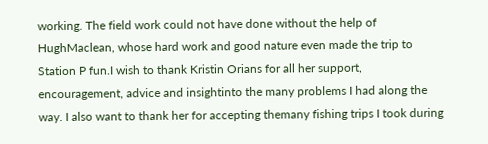working. The field work could not have done without the help of HughMaclean, whose hard work and good nature even made the trip to Station P fun.I wish to thank Kristin Orians for all her support, encouragement, advice and insightinto the many problems I had along the way. I also want to thank her for accepting themany fishing trips I took during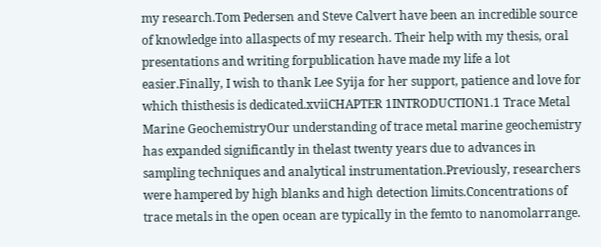my research.Tom Pedersen and Steve Calvert have been an incredible source of knowledge into allaspects of my research. Their help with my thesis, oral presentations and writing forpublication have made my life a lot easier.Finally, I wish to thank Lee Syija for her support, patience and love for which thisthesis is dedicated.xviiCHAPTER 1INTRODUCTION1.1 Trace Metal Marine GeochemistryOur understanding of trace metal marine geochemistry has expanded significantly in thelast twenty years due to advances in sampling techniques and analytical instrumentation.Previously, researchers were hampered by high blanks and high detection limits.Concentrations of trace metals in the open ocean are typically in the femto to nanomolarrange.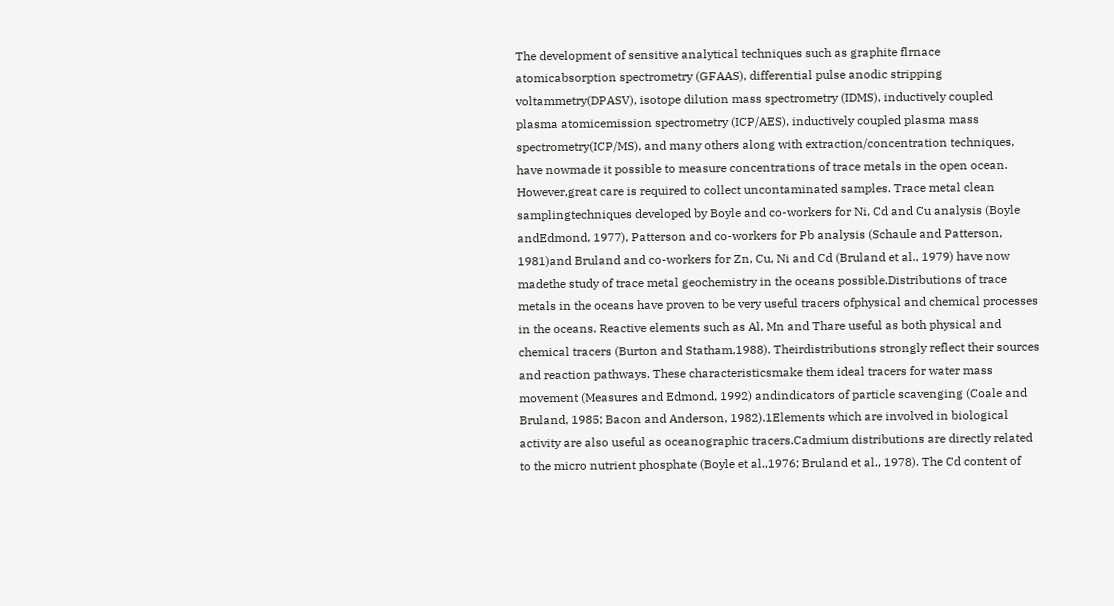The development of sensitive analytical techniques such as graphite flrnace atomicabsorption spectrometry (GFAAS), differential pulse anodic stripping voltammetry(DPASV), isotope dilution mass spectrometry (IDMS), inductively coupled plasma atomicemission spectrometry (ICP/AES), inductively coupled plasma mass spectrometry(ICP/MS), and many others along with extraction/concentration techniques, have nowmade it possible to measure concentrations of trace metals in the open ocean. However,great care is required to collect uncontaminated samples. Trace metal clean samplingtechniques developed by Boyle and co-workers for Ni, Cd and Cu analysis (Boyle andEdmond, 1977), Patterson and co-workers for Pb analysis (Schaule and Patterson, 1981)and Bruland and co-workers for Zn, Cu, Ni and Cd (Bruland et al., 1979) have now madethe study of trace metal geochemistry in the oceans possible.Distributions of trace metals in the oceans have proven to be very useful tracers ofphysical and chemical processes in the oceans. Reactive elements such as Al, Mn and Thare useful as both physical and chemical tracers (Burton and Statham,1988). Theirdistributions strongly reflect their sources and reaction pathways. These characteristicsmake them ideal tracers for water mass movement (Measures and Edmond, 1992) andindicators of particle scavenging (Coale and Bruland, 1985; Bacon and Anderson, 1982).1Elements which are involved in biological activity are also useful as oceanographic tracers.Cadmium distributions are directly related to the micro nutrient phosphate (Boyle et al.,1976; Bruland et al., 1978). The Cd content of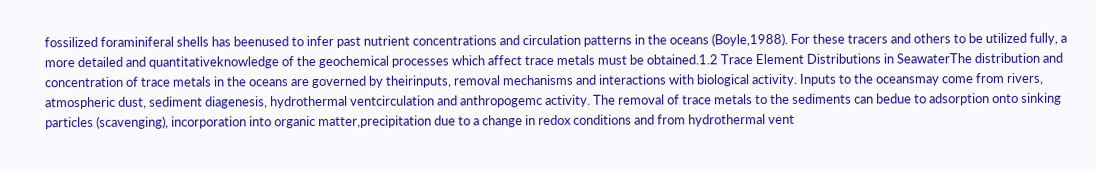fossilized foraminiferal shells has beenused to infer past nutrient concentrations and circulation patterns in the oceans (Boyle,1988). For these tracers and others to be utilized fully, a more detailed and quantitativeknowledge of the geochemical processes which affect trace metals must be obtained.1.2 Trace Element Distributions in SeawaterThe distribution and concentration of trace metals in the oceans are governed by theirinputs, removal mechanisms and interactions with biological activity. Inputs to the oceansmay come from rivers, atmospheric dust, sediment diagenesis, hydrothermal ventcirculation and anthropogemc activity. The removal of trace metals to the sediments can bedue to adsorption onto sinking particles (scavenging), incorporation into organic matter,precipitation due to a change in redox conditions and from hydrothermal vent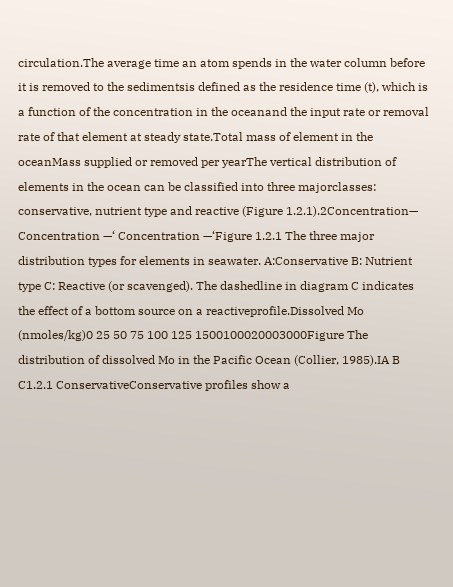circulation.The average time an atom spends in the water column before it is removed to the sedimentsis defined as the residence time (t), which is a function of the concentration in the oceanand the input rate or removal rate of that element at steady state.Total mass of element in the oceanMass supplied or removed per yearThe vertical distribution of elements in the ocean can be classified into three majorclasses: conservative, nutrient type and reactive (Figure 1.2.1).2Concentration— Concentration —‘ Concentration —‘Figure 1.2.1 The three major distribution types for elements in seawater. A:Conservative B: Nutrient type C: Reactive (or scavenged). The dashedline in diagram C indicates the effect of a bottom source on a reactiveprofile.Dissolved Mo (nmoles/kg)0 25 50 75 100 125 1500100020003000Figure The distribution of dissolved Mo in the Pacific Ocean (Collier, 1985).IA B C1.2.1 ConservativeConservative profiles show a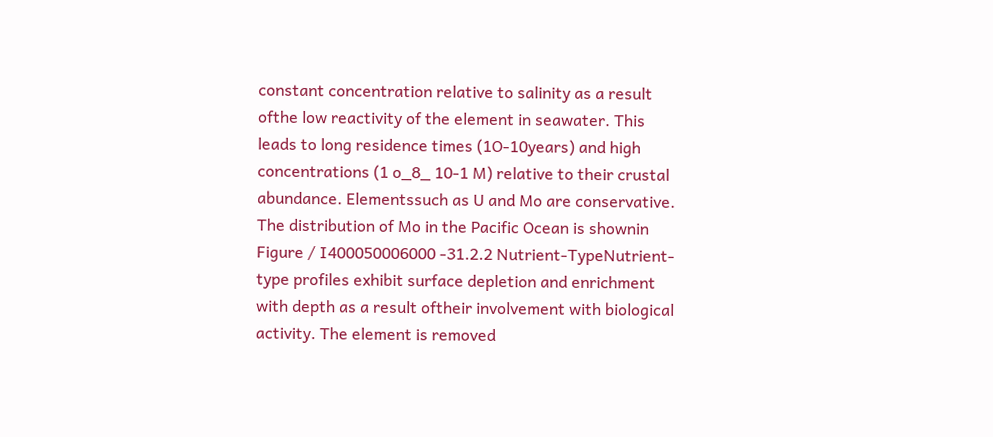constant concentration relative to salinity as a result ofthe low reactivity of the element in seawater. This leads to long residence times (1O-10years) and high concentrations (1 o_8_ 10-1 M) relative to their crustal abundance. Elementssuch as U and Mo are conservative. The distribution of Mo in the Pacific Ocean is shownin Figure / I400050006000 -31.2.2 Nutrient-TypeNutrient-type profiles exhibit surface depletion and enrichment with depth as a result oftheir involvement with biological activity. The element is removed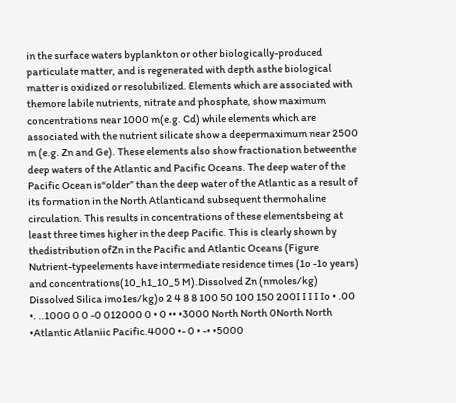in the surface waters byplankton or other biologically-produced particulate matter, and is regenerated with depth asthe biological matter is oxidized or resolubilized. Elements which are associated with themore labile nutrients, nitrate and phosphate, show maximum concentrations near 1000 m(e.g. Cd) while elements which are associated with the nutrient silicate show a deepermaximum near 2500 m (e.g. Zn and Ge). These elements also show fractionation betweenthe deep waters of the Atlantic and Pacific Oceans. The deep water of the Pacific Ocean is“older” than the deep water of the Atlantic as a result of its formation in the North Atlanticand subsequent thermohaline circulation. This results in concentrations of these elementsbeing at least three times higher in the deep Pacific. This is clearly shown by thedistribution ofZn in the Pacific and Atlantic Oceans (Figure Nutrient-typeelements have intermediate residence times (1o -1o years) and concentrations(10_h1_10_5 M).Dissolved Zn (nmoles/kg) Dissolved Silica imo1es/kg)o 2 4 8 8 100 50 100 150 200I I I I Io • .00 •. ..1000 0 0 -0 012000 0 • 0 •• •3000 North North 0North North •Atlantic Atlaniic Pacific.4000 •- 0 • -• •5000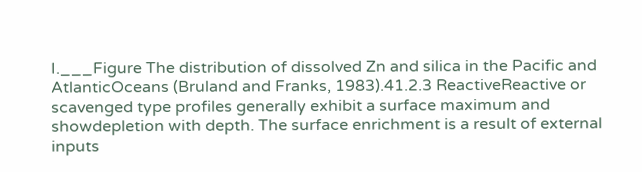I.___Figure The distribution of dissolved Zn and silica in the Pacific and AtlanticOceans (Bruland and Franks, 1983).41.2.3 ReactiveReactive or scavenged type profiles generally exhibit a surface maximum and showdepletion with depth. The surface enrichment is a result of external inputs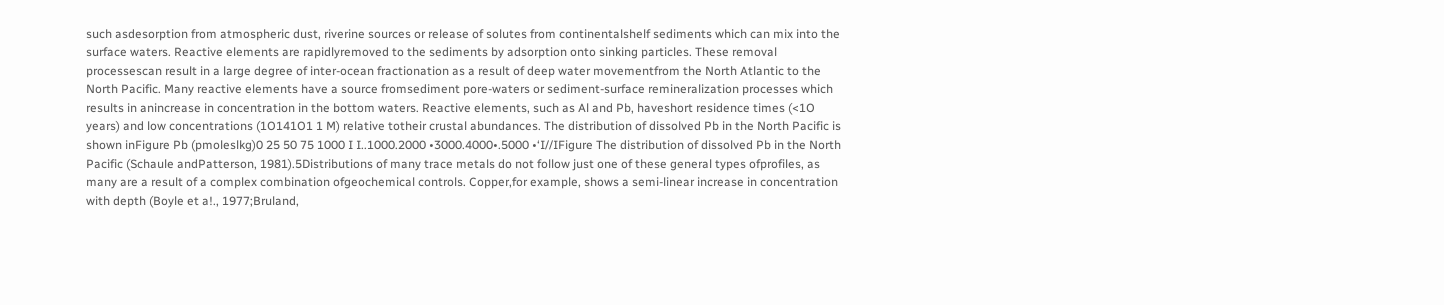such asdesorption from atmospheric dust, riverine sources or release of solutes from continentalshelf sediments which can mix into the surface waters. Reactive elements are rapidlyremoved to the sediments by adsorption onto sinking particles. These removal processescan result in a large degree of inter-ocean fractionation as a result of deep water movementfrom the North Atlantic to the North Pacific. Many reactive elements have a source fromsediment pore-waters or sediment-surface remineralization processes which results in anincrease in concentration in the bottom waters. Reactive elements, such as Al and Pb, haveshort residence times (<1O years) and low concentrations (1O141O1 1 M) relative totheir crustal abundances. The distribution of dissolved Pb in the North Pacific is shown inFigure Pb (pmoleslkg)0 25 50 75 1000 I I..1000.2000 •3000.4000•.5000 •‘I//IFigure The distribution of dissolved Pb in the North Pacific (Schaule andPatterson, 1981).5Distributions of many trace metals do not follow just one of these general types ofprofiles, as many are a result of a complex combination ofgeochemical controls. Copper,for example, shows a semi-linear increase in concentration with depth (Boyle et a!., 1977;Bruland,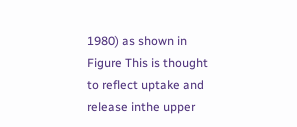1980) as shown in Figure This is thought to reflect uptake and release inthe upper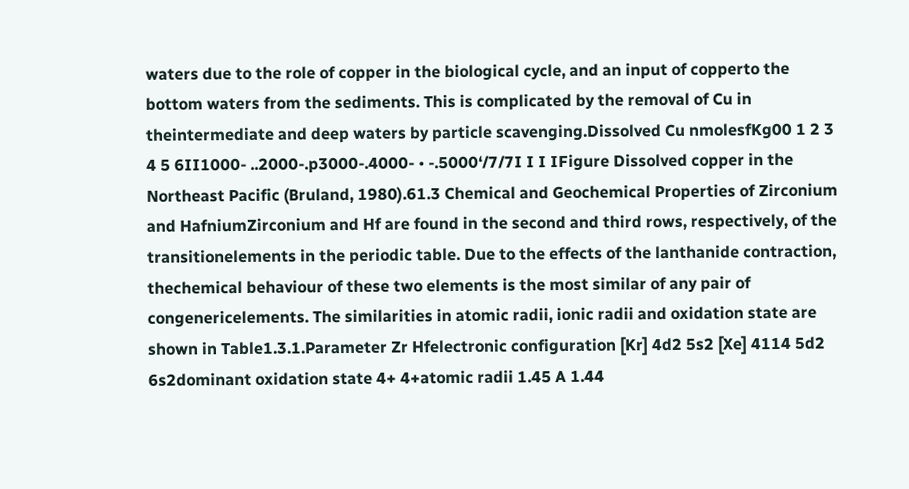waters due to the role of copper in the biological cycle, and an input of copperto the bottom waters from the sediments. This is complicated by the removal of Cu in theintermediate and deep waters by particle scavenging.Dissolved Cu nmolesfKg00 1 2 3 4 5 6II1000- ..2000-.p3000-.4000- • -.5000‘/7/7I I I IFigure Dissolved copper in the Northeast Pacific (Bruland, 1980).61.3 Chemical and Geochemical Properties of Zirconium and HafniumZirconium and Hf are found in the second and third rows, respectively, of the transitionelements in the periodic table. Due to the effects of the lanthanide contraction, thechemical behaviour of these two elements is the most similar of any pair of congenericelements. The similarities in atomic radii, ionic radii and oxidation state are shown in Table1.3.1.Parameter Zr Hfelectronic configuration [Kr] 4d2 5s2 [Xe] 4114 5d2 6s2dominant oxidation state 4+ 4+atomic radii 1.45 A 1.44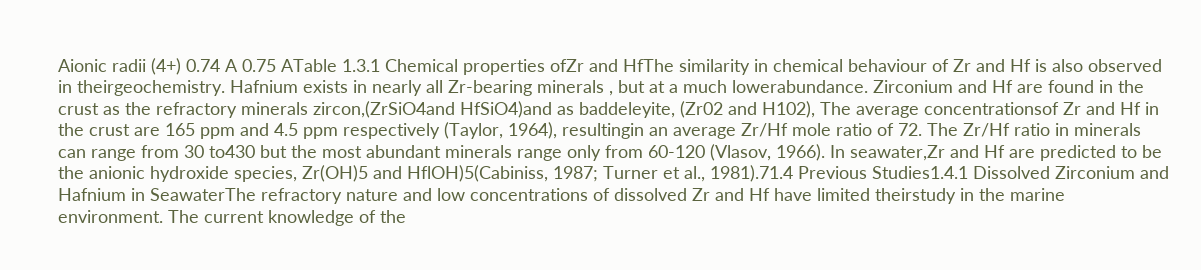Aionic radii (4+) 0.74 A 0.75 ATable 1.3.1 Chemical properties ofZr and HfThe similarity in chemical behaviour of Zr and Hf is also observed in theirgeochemistry. Hafnium exists in nearly all Zr-bearing minerals , but at a much lowerabundance. Zirconium and Hf are found in the crust as the refractory minerals zircon,(ZrSiO4and HfSiO4)and as baddeleyite, (Zr02 and H102), The average concentrationsof Zr and Hf in the crust are 165 ppm and 4.5 ppm respectively (Taylor, 1964), resultingin an average Zr/Hf mole ratio of 72. The Zr/Hf ratio in minerals can range from 30 to430 but the most abundant minerals range only from 60-120 (Vlasov, 1966). In seawater,Zr and Hf are predicted to be the anionic hydroxide species, Zr(OH)5 and HflOH)5(Cabiniss, 1987; Turner et al., 1981).71.4 Previous Studies1.4.1 Dissolved Zirconium and Hafnium in SeawaterThe refractory nature and low concentrations of dissolved Zr and Hf have limited theirstudy in the marine environment. The current knowledge of the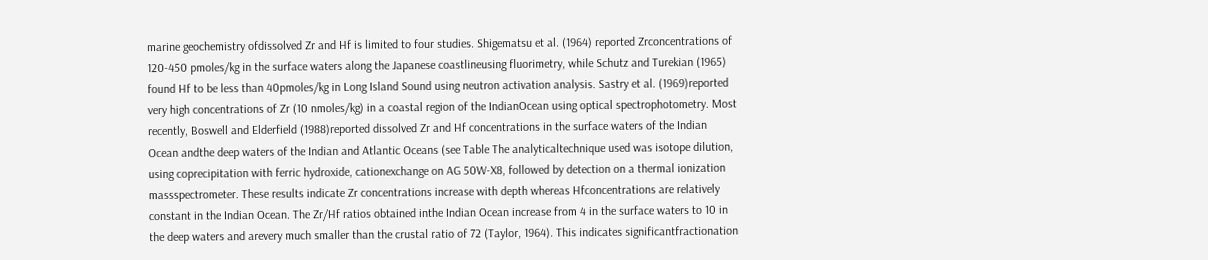marine geochemistry ofdissolved Zr and Hf is limited to four studies. Shigematsu et al. (1964) reported Zrconcentrations of 120-450 pmoles/kg in the surface waters along the Japanese coastlineusing fluorimetry, while Schutz and Turekian (1965) found Hf to be less than 40pmoles/kg in Long Island Sound using neutron activation analysis. Sastry et al. (1969)reported very high concentrations of Zr (10 nmoles/kg) in a coastal region of the IndianOcean using optical spectrophotometry. Most recently, Boswell and Elderfield (1988)reported dissolved Zr and Hf concentrations in the surface waters of the Indian Ocean andthe deep waters of the Indian and Atlantic Oceans (see Table The analyticaltechnique used was isotope dilution, using coprecipitation with ferric hydroxide, cationexchange on AG 50W-X8, followed by detection on a thermal ionization massspectrometer. These results indicate Zr concentrations increase with depth whereas Hfconcentrations are relatively constant in the Indian Ocean. The Zr/Hf ratios obtained inthe Indian Ocean increase from 4 in the surface waters to 10 in the deep waters and arevery much smaller than the crustal ratio of 72 (Taylor, 1964). This indicates significantfractionation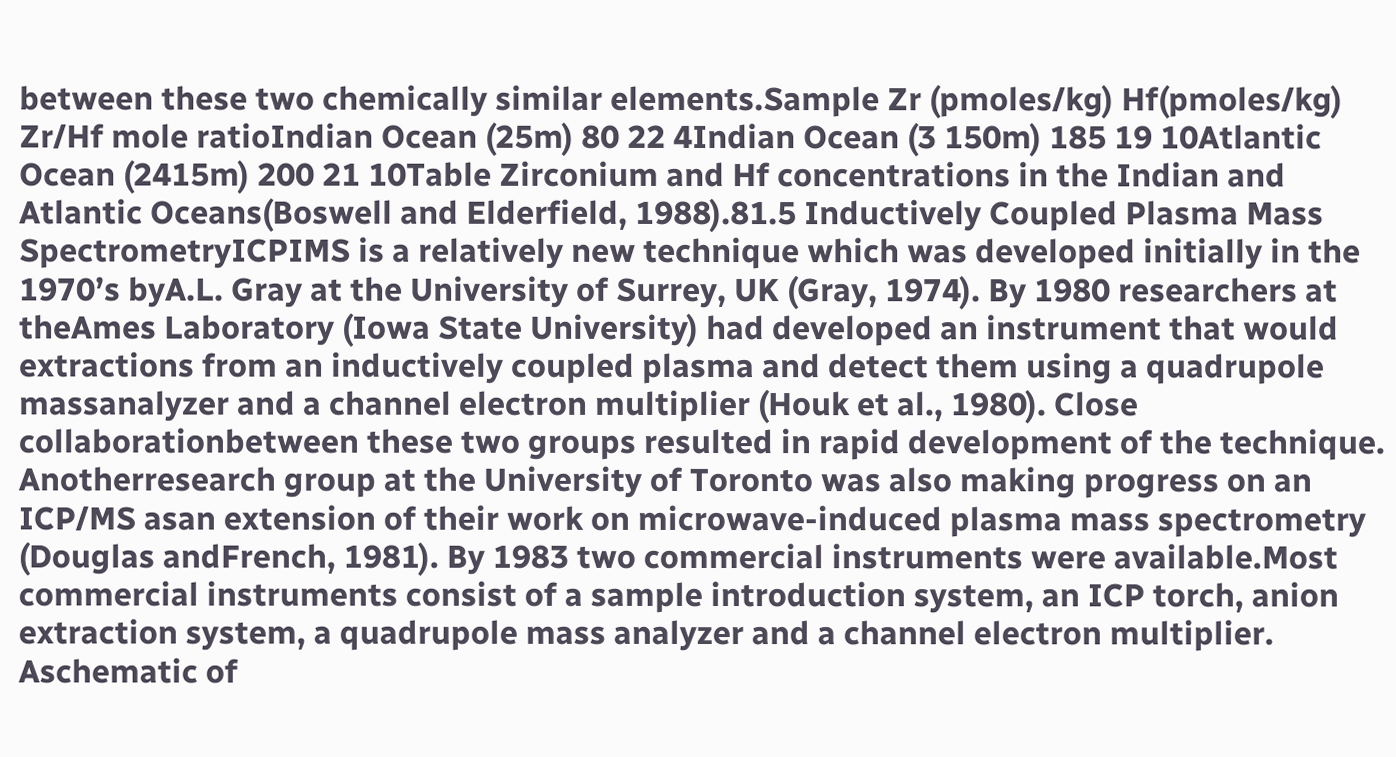between these two chemically similar elements.Sample Zr (pmoles/kg) Hf(pmoles/kg) Zr/Hf mole ratioIndian Ocean (25m) 80 22 4Indian Ocean (3 150m) 185 19 10Atlantic Ocean (2415m) 200 21 10Table Zirconium and Hf concentrations in the Indian and Atlantic Oceans(Boswell and Elderfield, 1988).81.5 Inductively Coupled Plasma Mass SpectrometryICPIMS is a relatively new technique which was developed initially in the 1970’s byA.L. Gray at the University of Surrey, UK (Gray, 1974). By 1980 researchers at theAmes Laboratory (Iowa State University) had developed an instrument that would extractions from an inductively coupled plasma and detect them using a quadrupole massanalyzer and a channel electron multiplier (Houk et al., 1980). Close collaborationbetween these two groups resulted in rapid development of the technique. Anotherresearch group at the University of Toronto was also making progress on an ICP/MS asan extension of their work on microwave-induced plasma mass spectrometry (Douglas andFrench, 1981). By 1983 two commercial instruments were available.Most commercial instruments consist of a sample introduction system, an ICP torch, anion extraction system, a quadrupole mass analyzer and a channel electron multiplier. Aschematic of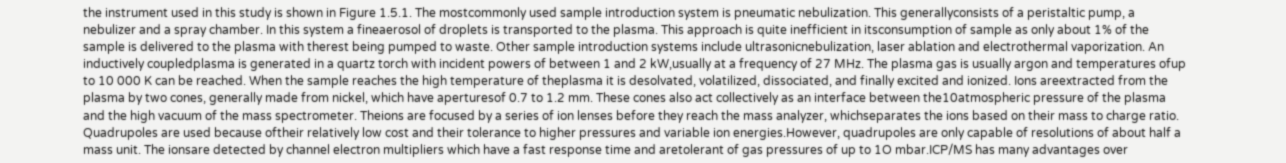the instrument used in this study is shown in Figure 1.5.1. The mostcommonly used sample introduction system is pneumatic nebulization. This generallyconsists of a peristaltic pump, a nebulizer and a spray chamber. In this system a fineaerosol of droplets is transported to the plasma. This approach is quite inefficient in itsconsumption of sample as only about 1% of the sample is delivered to the plasma with therest being pumped to waste. Other sample introduction systems include ultrasonicnebulization, laser ablation and electrothermal vaporization. An inductively coupledplasma is generated in a quartz torch with incident powers of between 1 and 2 kW,usually at a frequency of 27 MHz. The plasma gas is usually argon and temperatures ofup to 10 000 K can be reached. When the sample reaches the high temperature of theplasma it is desolvated, volatilized, dissociated, and finally excited and ionized. Ions areextracted from the plasma by two cones, generally made from nickel, which have aperturesof 0.7 to 1.2 mm. These cones also act collectively as an interface between the10atmospheric pressure of the plasma and the high vacuum of the mass spectrometer. Theions are focused by a series of ion lenses before they reach the mass analyzer, whichseparates the ions based on their mass to charge ratio. Quadrupoles are used because oftheir relatively low cost and their tolerance to higher pressures and variable ion energies.However, quadrupoles are only capable of resolutions of about half a mass unit. The ionsare detected by channel electron multipliers which have a fast response time and aretolerant of gas pressures of up to 1O mbar.ICP/MS has many advantages over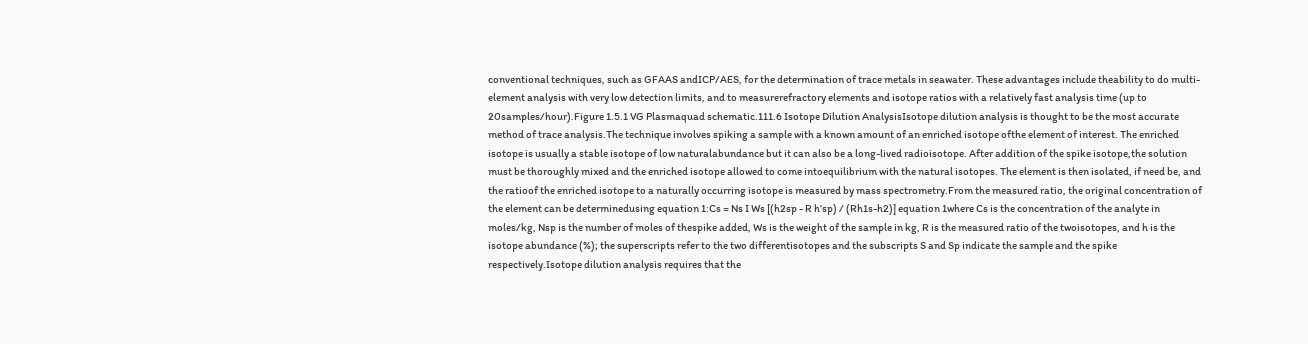conventional techniques, such as GFAAS andICP/AES, for the determination of trace metals in seawater. These advantages include theability to do multi-element analysis with very low detection limits, and to measurerefractory elements and isotope ratios with a relatively fast analysis time (up to 20samples/hour).Figure 1.5.1 VG Plasmaquad schematic.111.6 Isotope Dilution AnalysisIsotope dilution analysis is thought to be the most accurate method of trace analysis.The technique involves spiking a sample with a known amount of an enriched isotope ofthe element of interest. The enriched isotope is usually a stable isotope of low naturalabundance but it can also be a long-lived radioisotope. After addition of the spike isotope,the solution must be thoroughly mixed and the enriched isotope allowed to come intoequilibrium with the natural isotopes. The element is then isolated, if need be, and the ratioof the enriched isotope to a naturally occurring isotope is measured by mass spectrometry.From the measured ratio, the original concentration of the element can be determinedusing equation 1:Cs = Ns I Ws [(h2sp - R h’sp) / (Rh1s-h2)] equation 1where Cs is the concentration of the analyte in moles/kg, Nsp is the number of moles of thespike added, Ws is the weight of the sample in kg, R is the measured ratio of the twoisotopes, and h is the isotope abundance (%); the superscripts refer to the two differentisotopes and the subscripts S and Sp indicate the sample and the spike respectively.Isotope dilution analysis requires that the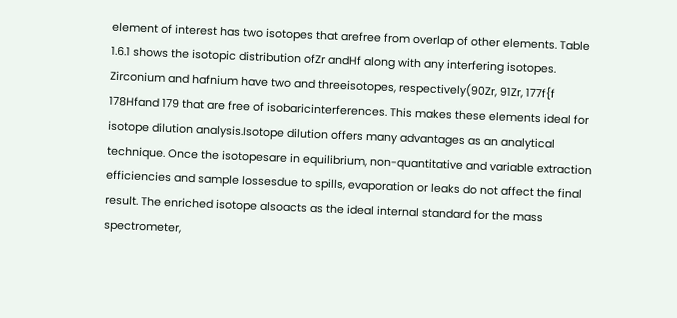element of interest has two isotopes that arefree from overlap of other elements. Table 1.6.1 shows the isotopic distribution ofZr andHf along with any interfering isotopes. Zirconium and hafnium have two and threeisotopes, respectively(90Zr, 91Zr, 177f{f 178Hfand 179 that are free of isobaricinterferences. This makes these elements ideal for isotope dilution analysis.Isotope dilution offers many advantages as an analytical technique. Once the isotopesare in equilibrium, non-quantitative and variable extraction efficiencies and sample lossesdue to spills, evaporation or leaks do not affect the final result. The enriched isotope alsoacts as the ideal internal standard for the mass spectrometer,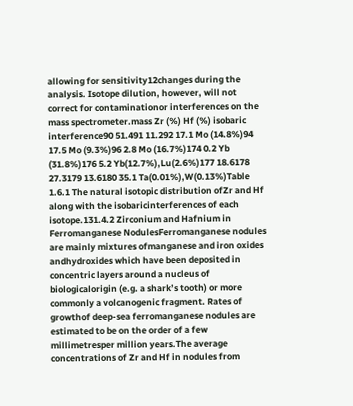allowing for sensitivity12changes during the analysis. Isotope dilution, however, will not correct for contaminationor interferences on the mass spectrometer.mass Zr (%) Hf (%) isobaric interference90 51.491 11.292 17.1 Mo (14.8%)94 17.5 Mo (9.3%)96 2.8 Mo (16.7%)174 0.2 Yb (31.8%)176 5.2 Yb(12.7%),Lu(2.6%)177 18.6178 27.3179 13.6180 35.1 Ta(0.01%),W(0.13%)Table 1.6.1 The natural isotopic distribution ofZr and Hf along with the isobaricinterferences of each isotope.131.4.2 Zirconium and Hafnium in Ferromanganese NodulesFerromanganese nodules are mainly mixtures ofmanganese and iron oxides andhydroxides which have been deposited in concentric layers around a nucleus of biologicalorigin (e.g. a shark’s tooth) or more commonly a volcanogenic fragment. Rates of growthof deep-sea ferromanganese nodules are estimated to be on the order of a few millimetresper million years.The average concentrations of Zr and Hf in nodules from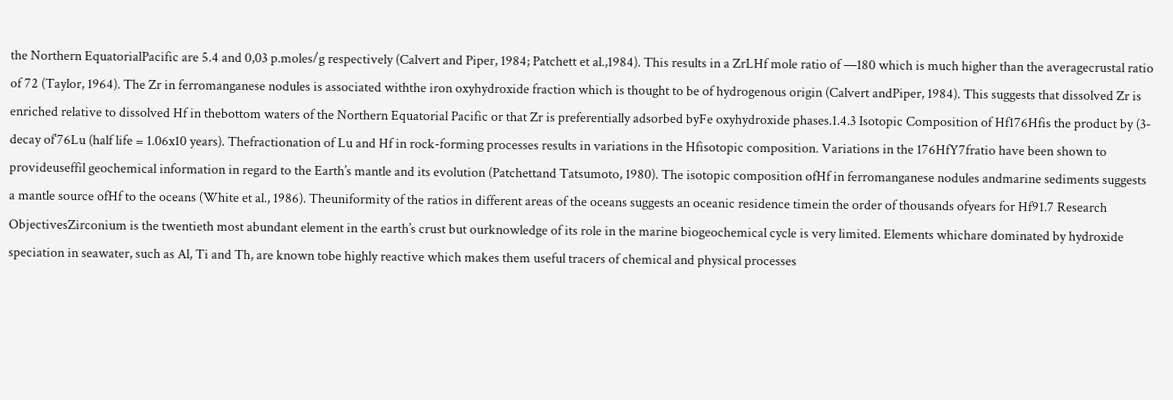the Northern EquatorialPacific are 5.4 and 0,03 p.moles/g respectively (Calvert and Piper, 1984; Patchett et al.,1984). This results in a ZrLHf mole ratio of —180 which is much higher than the averagecrustal ratio of 72 (Taylor, 1964). The Zr in ferromanganese nodules is associated withthe iron oxyhydroxide fraction which is thought to be of hydrogenous origin (Calvert andPiper, 1984). This suggests that dissolved Zr is enriched relative to dissolved Hf in thebottom waters of the Northern Equatorial Pacific or that Zr is preferentially adsorbed byFe oxyhydroxide phases.1.4.3 Isotopic Composition of Hf176Hfis the product by (3- decay of‘76Lu (half life = 1.06x10 years). Thefractionation of Lu and Hf in rock-forming processes results in variations in the Hfisotopic composition. Variations in the 176HfY7fratio have been shown to provideuseffil geochemical information in regard to the Earth’s mantle and its evolution (Patchettand Tatsumoto, 1980). The isotopic composition ofHf in ferromanganese nodules andmarine sediments suggests a mantle source ofHf to the oceans (White et al., 1986). Theuniformity of the ratios in different areas of the oceans suggests an oceanic residence timein the order of thousands ofyears for Hf91.7 Research ObjectivesZirconium is the twentieth most abundant element in the earth’s crust but ourknowledge of its role in the marine biogeochemical cycle is very limited. Elements whichare dominated by hydroxide speciation in seawater, such as Al, Ti and Th, are known tobe highly reactive which makes them useful tracers of chemical and physical processes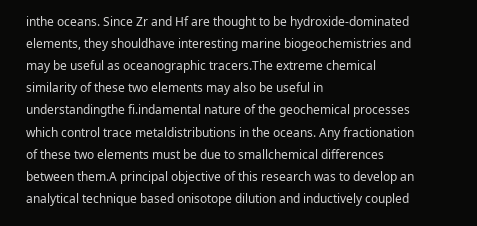inthe oceans. Since Zr and Hf are thought to be hydroxide-dominated elements, they shouldhave interesting marine biogeochemistries and may be useful as oceanographic tracers.The extreme chemical similarity of these two elements may also be useful in understandingthe fi.indamental nature of the geochemical processes which control trace metaldistributions in the oceans. Any fractionation of these two elements must be due to smallchemical differences between them.A principal objective of this research was to develop an analytical technique based onisotope dilution and inductively coupled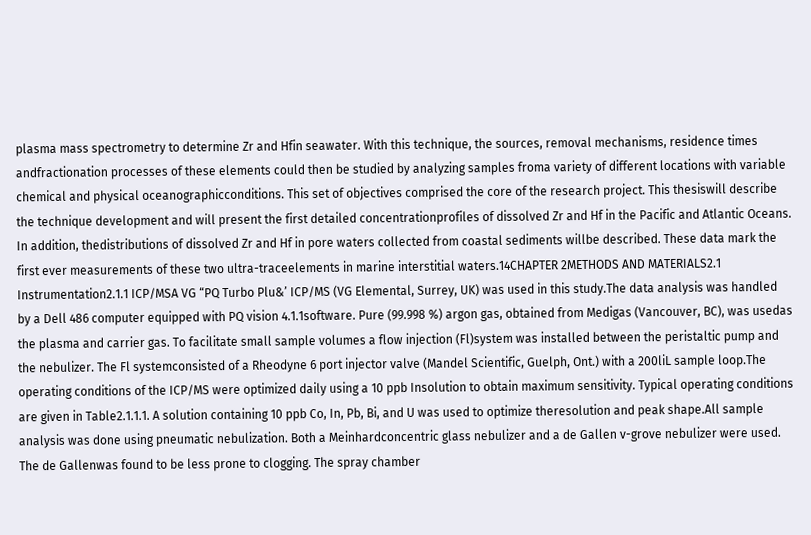plasma mass spectrometry to determine Zr and Hfin seawater. With this technique, the sources, removal mechanisms, residence times andfractionation processes of these elements could then be studied by analyzing samples froma variety of different locations with variable chemical and physical oceanographicconditions. This set of objectives comprised the core of the research project. This thesiswill describe the technique development and will present the first detailed concentrationprofiles of dissolved Zr and Hf in the Pacific and Atlantic Oceans. In addition, thedistributions of dissolved Zr and Hf in pore waters collected from coastal sediments willbe described. These data mark the first ever measurements of these two ultra-traceelements in marine interstitial waters.14CHAPTER 2METHODS AND MATERIALS2.1 Instrumentation2.1.1 ICP/MSA VG “PQ Turbo Plu&’ ICP/MS (VG Elemental, Surrey, UK) was used in this study.The data analysis was handled by a Dell 486 computer equipped with PQ vision 4.1.1software. Pure (99.998 %) argon gas, obtained from Medigas (Vancouver, BC), was usedas the plasma and carrier gas. To facilitate small sample volumes a flow injection (Fl)system was installed between the peristaltic pump and the nebulizer. The Fl systemconsisted of a Rheodyne 6 port injector valve (Mandel Scientific, Guelph, Ont.) with a 200liL sample loop.The operating conditions of the ICP/MS were optimized daily using a 10 ppb Insolution to obtain maximum sensitivity. Typical operating conditions are given in Table2.1.1.1. A solution containing 10 ppb Co, In, Pb, Bi, and U was used to optimize theresolution and peak shape.All sample analysis was done using pneumatic nebulization. Both a Meinhardconcentric glass nebulizer and a de Gallen v-grove nebulizer were used. The de Gallenwas found to be less prone to clogging. The spray chamber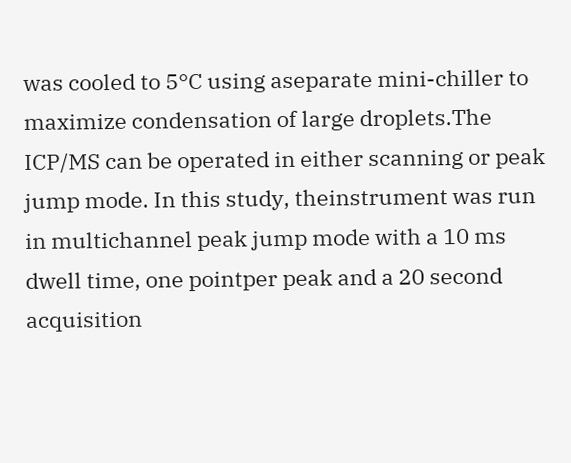was cooled to 5°C using aseparate mini-chiller to maximize condensation of large droplets.The ICP/MS can be operated in either scanning or peak jump mode. In this study, theinstrument was run in multichannel peak jump mode with a 10 ms dwell time, one pointper peak and a 20 second acquisition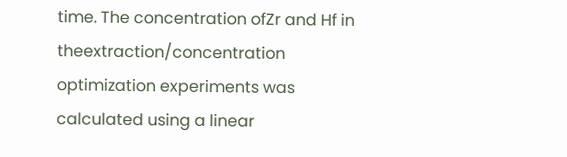time. The concentration ofZr and Hf in theextraction/concentration optimization experiments was calculated using a linear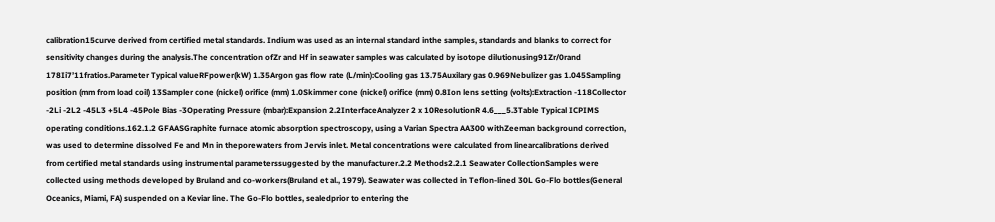calibration15curve derived from certified metal standards. Indium was used as an internal standard inthe samples, standards and blanks to correct for sensitivity changes during the analysis.The concentration ofZr and Hf in seawater samples was calculated by isotope dilutionusing91Zr/0rand 178Ii7’11fratios.Parameter Typical valueRFpower(kW) 1.35Argon gas flow rate (L/min):Cooling gas 13.75Auxilary gas 0.969Nebulizer gas 1.045Sampling position (mm from load coil) 13Sampler cone (nickel) orifice (mm) 1.0Skimmer cone (nickel) orifice (mm) 0.8Ion lens setting (volts):Extraction -118Collector -2Li -2L2 -45L3 +5L4 -45Pole Bias -3Operating Pressure (mbar):Expansion 2.2InterfaceAnalyzer 2 x 10ResolutionR 4.6___5.3Table Typical ICPIMS operating conditions.162.1.2 GFAASGraphite furnace atomic absorption spectroscopy, using a Varian Spectra AA300 withZeeman background correction, was used to determine dissolved Fe and Mn in theporewaters from Jervis inlet. Metal concentrations were calculated from linearcalibrations derived from certified metal standards using instrumental parameterssuggested by the manufacturer.2.2 Methods2.2.1 Seawater CollectionSamples were collected using methods developed by Bruland and co-workers(Bruland et al., 1979). Seawater was collected in Teflon-lined 30L Go-Flo bottles(General Oceanics, Miami, FA) suspended on a Keviar line. The Go-Flo bottles, sealedprior to entering the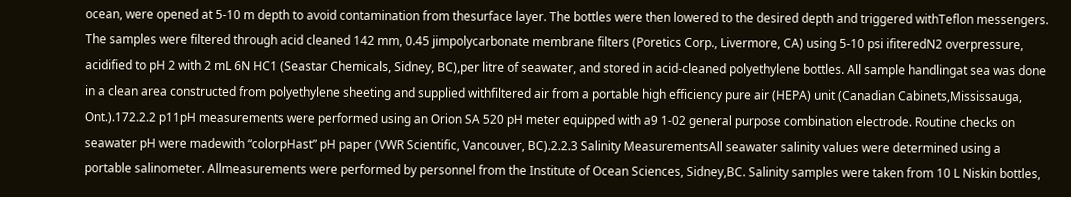ocean, were opened at 5-10 m depth to avoid contamination from thesurface layer. The bottles were then lowered to the desired depth and triggered withTeflon messengers. The samples were filtered through acid cleaned 142 mm, 0.45 jimpolycarbonate membrane filters (Poretics Corp., Livermore, CA) using 5-10 psi ifiteredN2 overpressure, acidified to pH 2 with 2 mL 6N HC1 (Seastar Chemicals, Sidney, BC),per litre of seawater, and stored in acid-cleaned polyethylene bottles. All sample handlingat sea was done in a clean area constructed from polyethylene sheeting and supplied withfiltered air from a portable high efficiency pure air (HEPA) unit (Canadian Cabinets,Mississauga, Ont.).172.2.2 p11pH measurements were performed using an Orion SA 520 pH meter equipped with a9 1-02 general purpose combination electrode. Routine checks on seawater pH were madewith “colorpHast” pH paper (VWR Scientific, Vancouver, BC).2.2.3 Salinity MeasurementsAll seawater salinity values were determined using a portable salinometer. Allmeasurements were performed by personnel from the Institute of Ocean Sciences, Sidney,BC. Salinity samples were taken from 10 L Niskin bottles,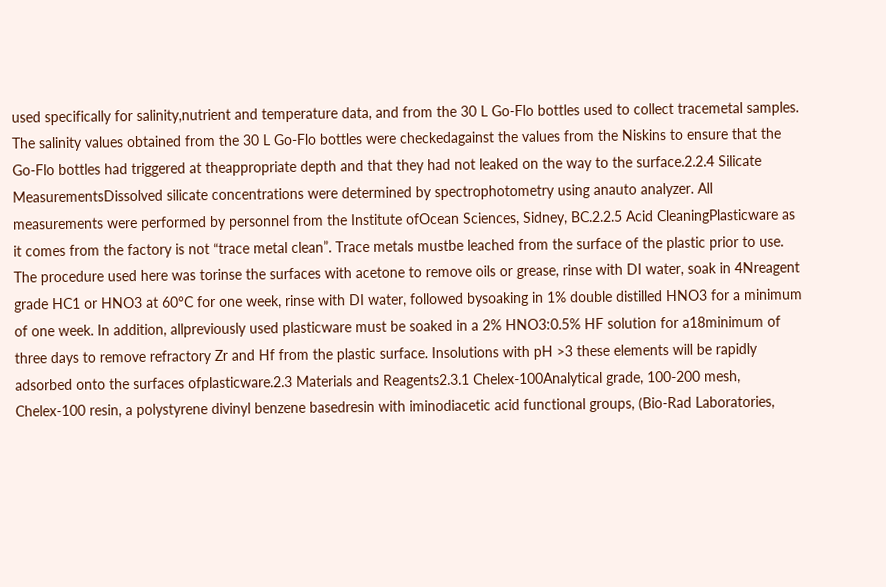used specifically for salinity,nutrient and temperature data, and from the 30 L Go-Flo bottles used to collect tracemetal samples. The salinity values obtained from the 30 L Go-Flo bottles were checkedagainst the values from the Niskins to ensure that the Go-Flo bottles had triggered at theappropriate depth and that they had not leaked on the way to the surface.2.2.4 Silicate MeasurementsDissolved silicate concentrations were determined by spectrophotometry using anauto analyzer. All measurements were performed by personnel from the Institute ofOcean Sciences, Sidney, BC.2.2.5 Acid CleaningPlasticware as it comes from the factory is not “trace metal clean”. Trace metals mustbe leached from the surface of the plastic prior to use. The procedure used here was torinse the surfaces with acetone to remove oils or grease, rinse with DI water, soak in 4Nreagent grade HC1 or HNO3 at 60°C for one week, rinse with DI water, followed bysoaking in 1% double distilled HNO3 for a minimum of one week. In addition, allpreviously used plasticware must be soaked in a 2% HNO3:0.5% HF solution for a18minimum of three days to remove refractory Zr and Hf from the plastic surface. Insolutions with pH >3 these elements will be rapidly adsorbed onto the surfaces ofplasticware.2.3 Materials and Reagents2.3.1 Chelex-100Analytical grade, 100-200 mesh, Chelex-100 resin, a polystyrene divinyl benzene basedresin with iminodiacetic acid functional groups, (Bio-Rad Laboratories,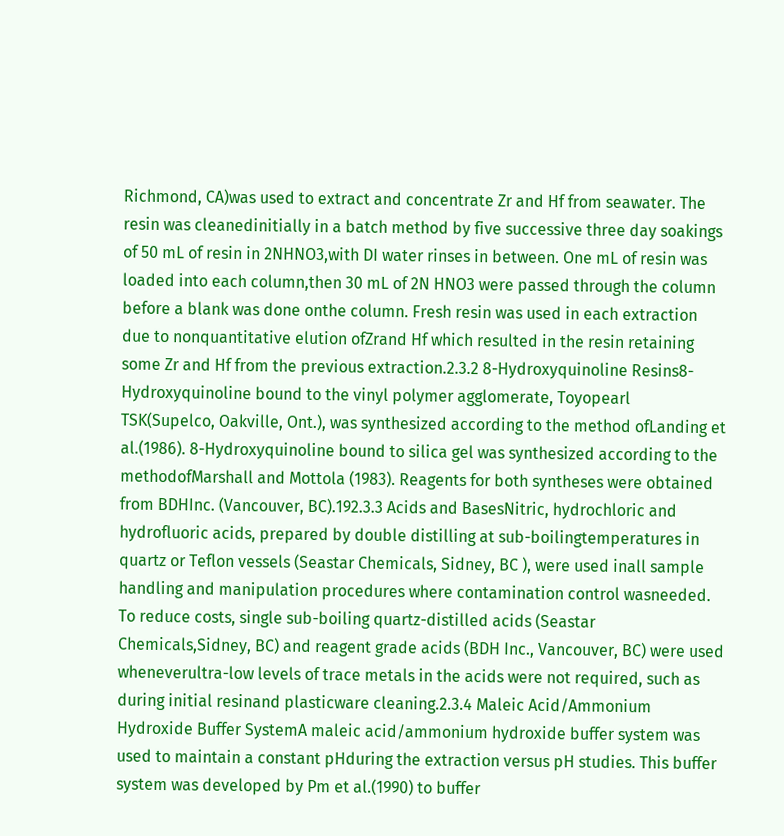Richmond, CA)was used to extract and concentrate Zr and Hf from seawater. The resin was cleanedinitially in a batch method by five successive three day soakings of 50 mL of resin in 2NHNO3,with DI water rinses in between. One mL of resin was loaded into each column,then 30 mL of 2N HNO3 were passed through the column before a blank was done onthe column. Fresh resin was used in each extraction due to nonquantitative elution ofZrand Hf which resulted in the resin retaining some Zr and Hf from the previous extraction.2.3.2 8-Hydroxyquinoline Resins8-Hydroxyquinoline bound to the vinyl polymer agglomerate, Toyopearl TSK(Supelco, Oakville, Ont.), was synthesized according to the method ofLanding et al.(1986). 8-Hydroxyquinoline bound to silica gel was synthesized according to the methodofMarshall and Mottola (1983). Reagents for both syntheses were obtained from BDHInc. (Vancouver, BC).192.3.3 Acids and BasesNitric, hydrochloric and hydrofluoric acids, prepared by double distilling at sub-boilingtemperatures in quartz or Teflon vessels (Seastar Chemicals, Sidney, BC ), were used inall sample handling and manipulation procedures where contamination control wasneeded. To reduce costs, single sub-boiling quartz-distilled acids (Seastar Chemicals,Sidney, BC) and reagent grade acids (BDH Inc., Vancouver, BC) were used wheneverultra-low levels of trace metals in the acids were not required, such as during initial resinand plasticware cleaning.2.3.4 Maleic Acid/Ammonium Hydroxide Buffer SystemA maleic acid/ammonium hydroxide buffer system was used to maintain a constant pHduring the extraction versus pH studies. This buffer system was developed by Pm et al.(1990) to buffer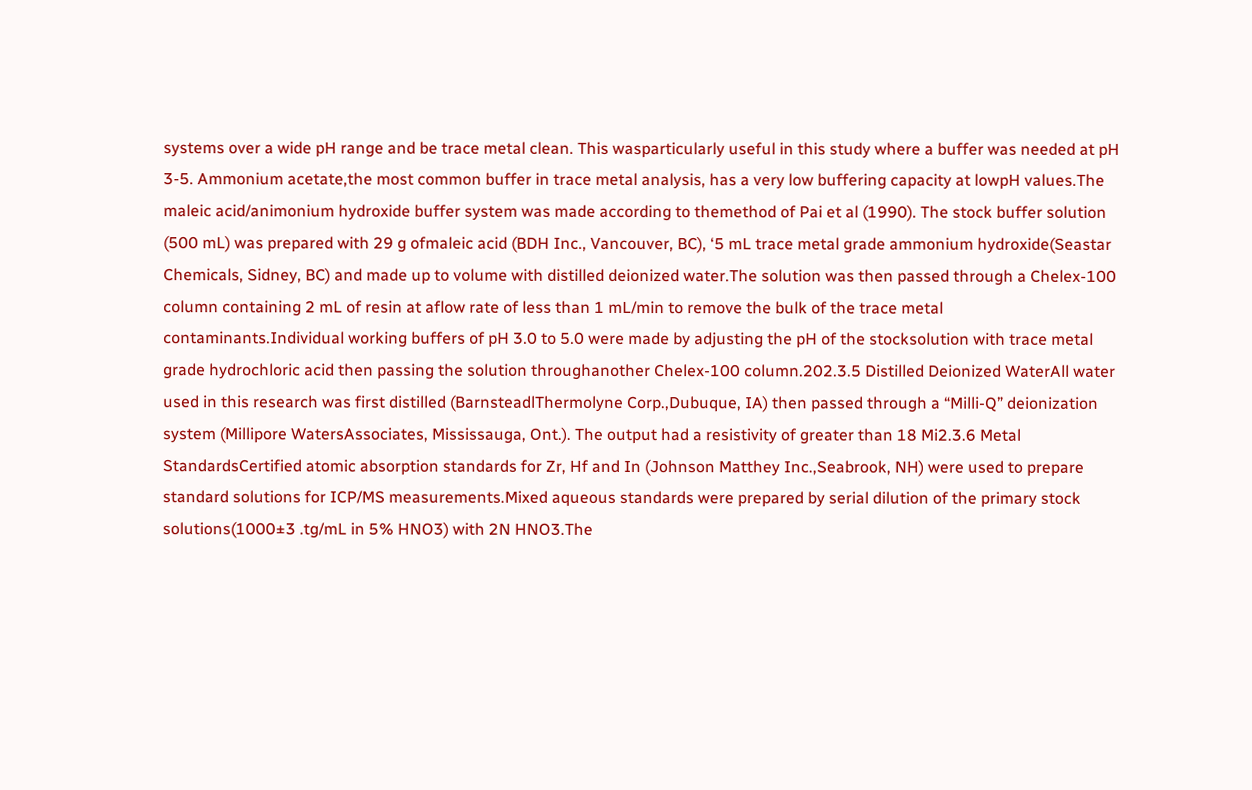systems over a wide pH range and be trace metal clean. This wasparticularly useful in this study where a buffer was needed at pH 3-5. Ammonium acetate,the most common buffer in trace metal analysis, has a very low buffering capacity at lowpH values.The maleic acid/animonium hydroxide buffer system was made according to themethod of Pai et al (1990). The stock buffer solution (500 mL) was prepared with 29 g ofmaleic acid (BDH Inc., Vancouver, BC), ‘5 mL trace metal grade ammonium hydroxide(Seastar Chemicals, Sidney, BC) and made up to volume with distilled deionized water.The solution was then passed through a Chelex-100 column containing 2 mL of resin at aflow rate of less than 1 mL/min to remove the bulk of the trace metal contaminants.Individual working buffers of pH 3.0 to 5.0 were made by adjusting the pH of the stocksolution with trace metal grade hydrochloric acid then passing the solution throughanother Chelex-100 column.202.3.5 Distilled Deionized WaterAll water used in this research was first distilled (BarnsteadlThermolyne Corp.,Dubuque, IA) then passed through a “Milli-Q” deionization system (Millipore WatersAssociates, Mississauga, Ont.). The output had a resistivity of greater than 18 Mi2.3.6 Metal StandardsCertified atomic absorption standards for Zr, Hf and In (Johnson Matthey Inc.,Seabrook, NH) were used to prepare standard solutions for ICP/MS measurements.Mixed aqueous standards were prepared by serial dilution of the primary stock solutions(1000±3 .tg/mL in 5% HNO3) with 2N HNO3.The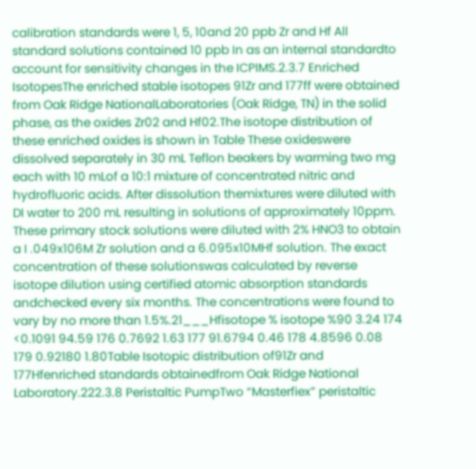calibration standards were 1, 5, 10and 20 ppb Zr and Hf All standard solutions contained 10 ppb In as an internal standardto account for sensitivity changes in the ICPIMS.2.3.7 Enriched IsotopesThe enriched stable isotopes 91Zr and 177ff were obtained from Oak Ridge NationalLaboratories (Oak Ridge, TN) in the solid phase, as the oxides Zr02 and Hf02.The isotope distribution of these enriched oxides is shown in Table These oxideswere dissolved separately in 30 mL Teflon beakers by warming two mg each with 10 mLof a 10:1 mixture of concentrated nitric and hydrofluoric acids. After dissolution themixtures were diluted with DI water to 200 mL resulting in solutions of approximately 10ppm. These primary stock solutions were diluted with 2% HNO3 to obtain a I .049x106M Zr solution and a 6.095x10MHf solution. The exact concentration of these solutionswas calculated by reverse isotope dilution using certified atomic absorption standards andchecked every six months. The concentrations were found to vary by no more than 1.5%.21___Hfisotope % isotope %90 3.24 174 <0.1091 94.59 176 0.7692 1.63 177 91.6794 0.46 178 4.8596 0.08 179 0.92180 1.80Table Isotopic distribution of91Zr and 177Hfenriched standards obtainedfrom Oak Ridge National Laboratory.222.3.8 Peristaltic PumpTwo “Masterfiex” peristaltic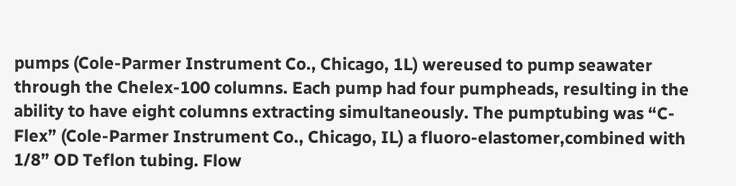pumps (Cole-Parmer Instrument Co., Chicago, 1L) wereused to pump seawater through the Chelex-100 columns. Each pump had four pumpheads, resulting in the ability to have eight columns extracting simultaneously. The pumptubing was “C-Flex” (Cole-Parmer Instrument Co., Chicago, IL) a fluoro-elastomer,combined with 1/8” OD Teflon tubing. Flow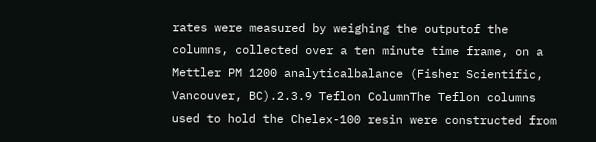rates were measured by weighing the outputof the columns, collected over a ten minute time frame, on a Mettler PM 1200 analyticalbalance (Fisher Scientific, Vancouver, BC).2.3.9 Teflon ColumnThe Teflon columns used to hold the Chelex-100 resin were constructed from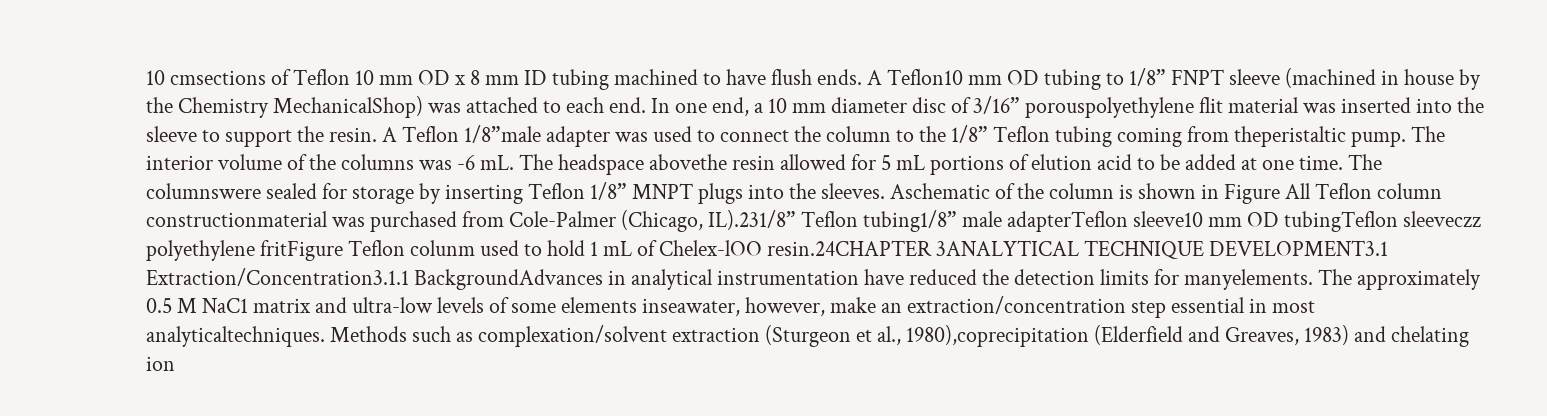10 cmsections of Teflon 10 mm OD x 8 mm ID tubing machined to have flush ends. A Teflon10 mm OD tubing to 1/8” FNPT sleeve (machined in house by the Chemistry MechanicalShop) was attached to each end. In one end, a 10 mm diameter disc of 3/16” porouspolyethylene flit material was inserted into the sleeve to support the resin. A Teflon 1/8”male adapter was used to connect the column to the 1/8” Teflon tubing coming from theperistaltic pump. The interior volume of the columns was -6 mL. The headspace abovethe resin allowed for 5 mL portions of elution acid to be added at one time. The columnswere sealed for storage by inserting Teflon 1/8” MNPT plugs into the sleeves. Aschematic of the column is shown in Figure All Teflon column constructionmaterial was purchased from Cole-Palmer (Chicago, IL).231/8” Teflon tubing1/8” male adapterTeflon sleeve10 mm OD tubingTeflon sleeveczz polyethylene fritFigure Teflon colunm used to hold 1 mL of Chelex-lOO resin.24CHAPTER 3ANALYTICAL TECHNIQUE DEVELOPMENT3.1 Extraction/Concentration3.1.1 BackgroundAdvances in analytical instrumentation have reduced the detection limits for manyelements. The approximately 0.5 M NaC1 matrix and ultra-low levels of some elements inseawater, however, make an extraction/concentration step essential in most analyticaltechniques. Methods such as complexation/solvent extraction (Sturgeon et al., 1980),coprecipitation (Elderfield and Greaves, 1983) and chelating ion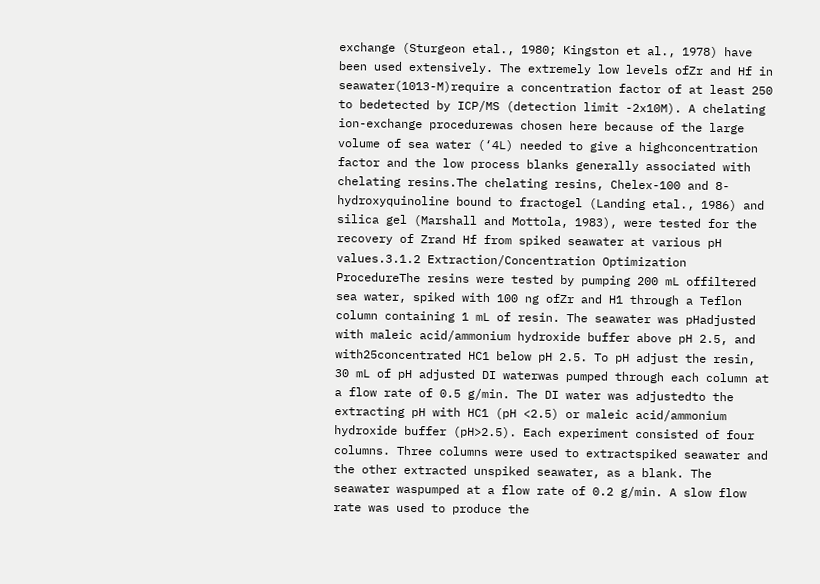exchange (Sturgeon etal., 1980; Kingston et al., 1978) have been used extensively. The extremely low levels ofZr and Hf in seawater(1013-M)require a concentration factor of at least 250 to bedetected by ICP/MS (detection limit -2x10M). A chelating ion-exchange procedurewas chosen here because of the large volume of sea water (‘4L) needed to give a highconcentration factor and the low process blanks generally associated with chelating resins.The chelating resins, Chelex-100 and 8-hydroxyquinoline bound to fractogel (Landing etal., 1986) and silica gel (Marshall and Mottola, 1983), were tested for the recovery of Zrand Hf from spiked seawater at various pH values.3.1.2 Extraction/Concentration Optimization ProcedureThe resins were tested by pumping 200 mL offiltered sea water, spiked with 100 ng ofZr and H1 through a Teflon column containing 1 mL of resin. The seawater was pHadjusted with maleic acid/ammonium hydroxide buffer above pH 2.5, and with25concentrated HC1 below pH 2.5. To pH adjust the resin, 30 mL of pH adjusted DI waterwas pumped through each column at a flow rate of 0.5 g/min. The DI water was adjustedto the extracting pH with HC1 (pH <2.5) or maleic acid/ammonium hydroxide buffer (pH>2.5). Each experiment consisted of four columns. Three columns were used to extractspiked seawater and the other extracted unspiked seawater, as a blank. The seawater waspumped at a flow rate of 0.2 g/min. A slow flow rate was used to produce the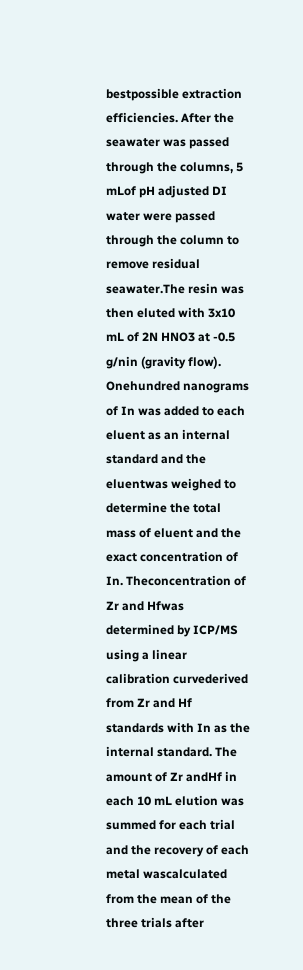bestpossible extraction efficiencies. After the seawater was passed through the columns, 5 mLof pH adjusted DI water were passed through the column to remove residual seawater.The resin was then eluted with 3x10 mL of 2N HNO3 at -0.5 g/nin (gravity flow). Onehundred nanograms of In was added to each eluent as an internal standard and the eluentwas weighed to determine the total mass of eluent and the exact concentration of In. Theconcentration of Zr and Hfwas determined by ICP/MS using a linear calibration curvederived from Zr and Hf standards with In as the internal standard. The amount of Zr andHf in each 10 mL elution was summed for each trial and the recovery of each metal wascalculated from the mean of the three trials after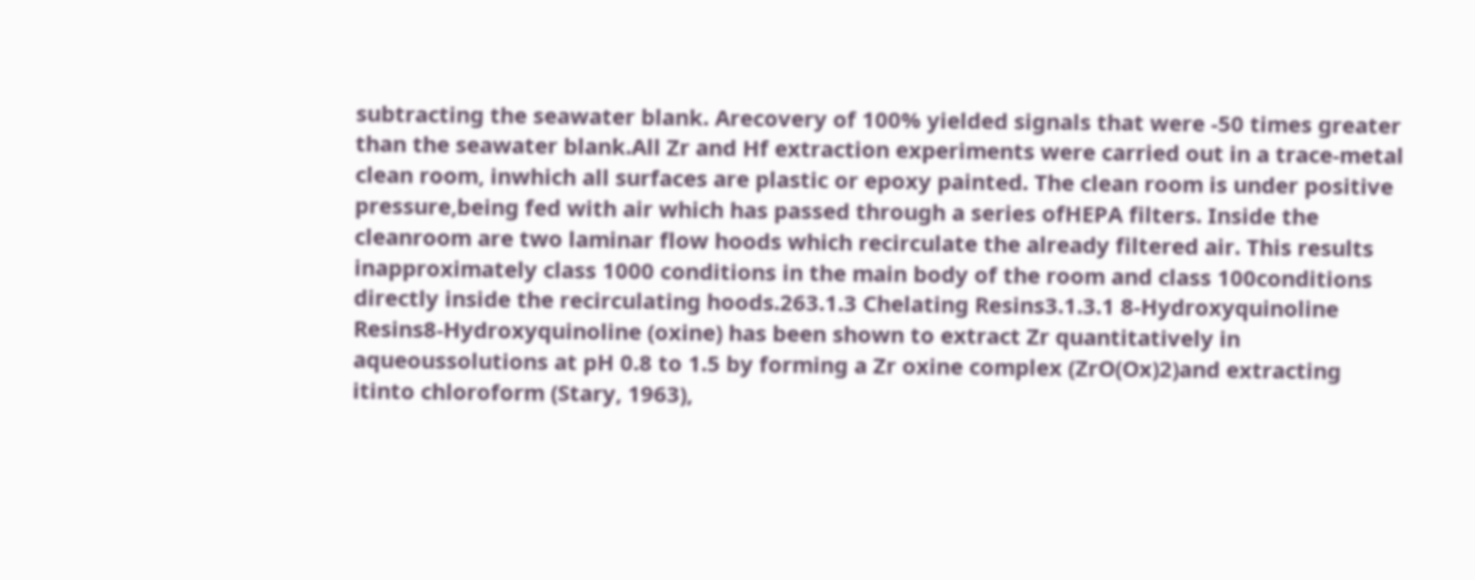subtracting the seawater blank. Arecovery of 100% yielded signals that were -50 times greater than the seawater blank.All Zr and Hf extraction experiments were carried out in a trace-metal clean room, inwhich all surfaces are plastic or epoxy painted. The clean room is under positive pressure,being fed with air which has passed through a series ofHEPA filters. Inside the cleanroom are two laminar flow hoods which recirculate the already filtered air. This results inapproximately class 1000 conditions in the main body of the room and class 100conditions directly inside the recirculating hoods.263.1.3 Chelating Resins3.1.3.1 8-Hydroxyquinoline Resins8-Hydroxyquinoline (oxine) has been shown to extract Zr quantitatively in aqueoussolutions at pH 0.8 to 1.5 by forming a Zr oxine complex (ZrO(Ox)2)and extracting itinto chloroform (Stary, 1963),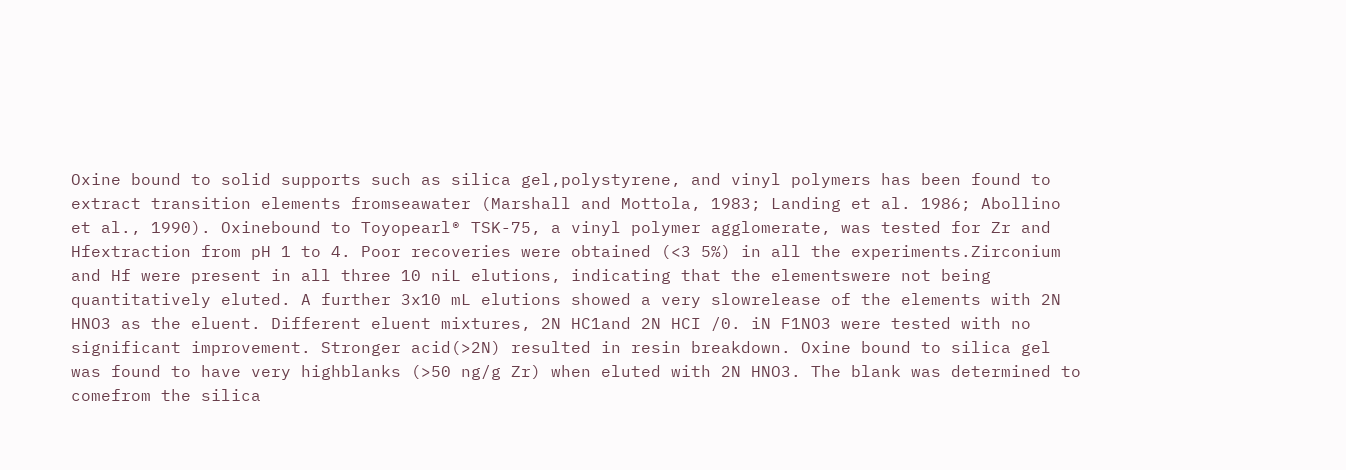Oxine bound to solid supports such as silica gel,polystyrene, and vinyl polymers has been found to extract transition elements fromseawater (Marshall and Mottola, 1983; Landing et al. 1986; Abollino et al., 1990). Oxinebound to Toyopearl® TSK-75, a vinyl polymer agglomerate, was tested for Zr and Hfextraction from pH 1 to 4. Poor recoveries were obtained (<3 5%) in all the experiments.Zirconium and Hf were present in all three 10 niL elutions, indicating that the elementswere not being quantitatively eluted. A further 3x10 mL elutions showed a very slowrelease of the elements with 2N HNO3 as the eluent. Different eluent mixtures, 2N HC1and 2N HCI /0. iN F1NO3 were tested with no significant improvement. Stronger acid(>2N) resulted in resin breakdown. Oxine bound to silica gel was found to have very highblanks (>50 ng/g Zr) when eluted with 2N HNO3. The blank was determined to comefrom the silica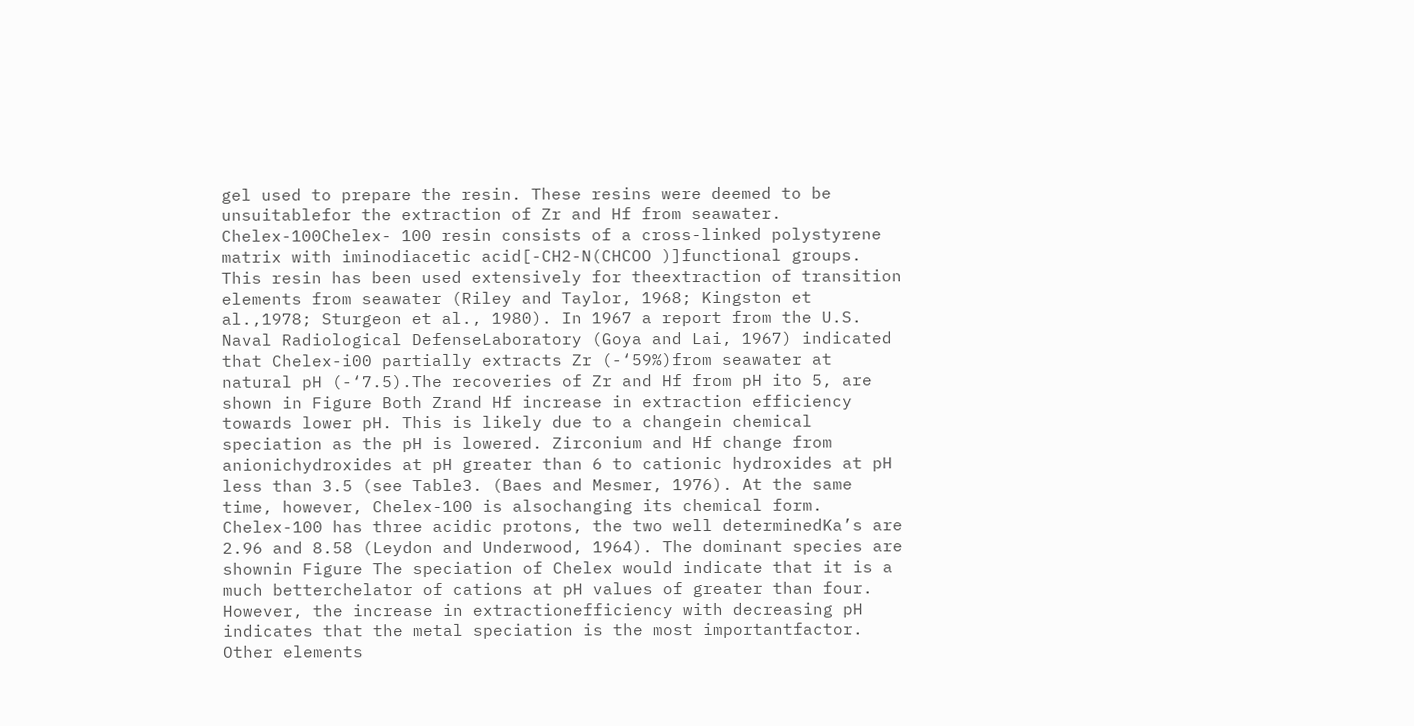gel used to prepare the resin. These resins were deemed to be unsuitablefor the extraction of Zr and Hf from seawater. Chelex-100Chelex- 100 resin consists of a cross-linked polystyrene matrix with iminodiacetic acid[-CH2-N(CHCOO )]functional groups. This resin has been used extensively for theextraction of transition elements from seawater (Riley and Taylor, 1968; Kingston et al.,1978; Sturgeon et al., 1980). In 1967 a report from the U.S. Naval Radiological DefenseLaboratory (Goya and Lai, 1967) indicated that Chelex-i00 partially extracts Zr (-‘59%)from seawater at natural pH (-‘7.5).The recoveries of Zr and Hf from pH ito 5, are shown in Figure Both Zrand Hf increase in extraction efficiency towards lower pH. This is likely due to a changein chemical speciation as the pH is lowered. Zirconium and Hf change from anionichydroxides at pH greater than 6 to cationic hydroxides at pH less than 3.5 (see Table3. (Baes and Mesmer, 1976). At the same time, however, Chelex-100 is alsochanging its chemical form. Chelex-100 has three acidic protons, the two well determinedKa’s are 2.96 and 8.58 (Leydon and Underwood, 1964). The dominant species are shownin Figure The speciation of Chelex would indicate that it is a much betterchelator of cations at pH values of greater than four. However, the increase in extractionefficiency with decreasing pH indicates that the metal speciation is the most importantfactor. Other elements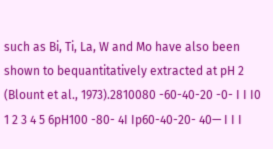such as Bi, Ti, La, W and Mo have also been shown to bequantitatively extracted at pH 2 (Blount et al., 1973).2810080 -60-40-20 -0- I I I0 1 2 3 4 5 6pH100 -80- 4I Ip60-40-20- 40— I I I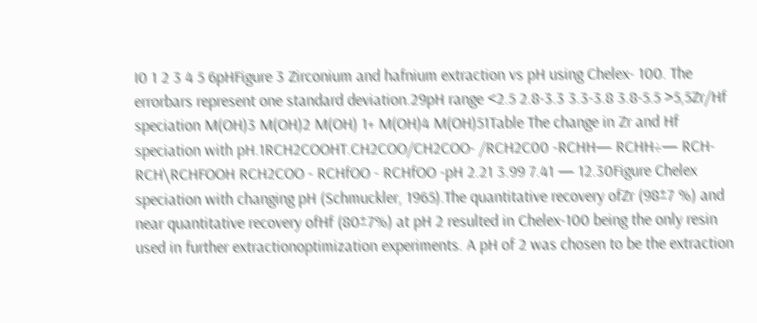I0 1 2 3 4 5 6pHFigure 3 Zirconium and hafnium extraction vs pH using Chelex- 100. The errorbars represent one standard deviation.29pH range <2.5 2.8-3.3 3.3-3.8 3.8-5.5 >5,5Zr/Hf speciation M(OH)3 M(OH)2 M(OH) 1+ M(OH)4 M(OH)51Table The change in Zr and Hf speciation with pH.1RCH2COOHT.CH2COO/CH2COO- /RCH2C00 -RCHH— RCHH÷— RCH- RCH\RCHFOOH RCH2COO - RCHfOO - RCHfOO -pH 2.21 3.99 7.41 — 12.30Figure Chelex speciation with changing pH (Schmuckler, 1965).The quantitative recovery ofZr (98±7 %) and near quantitative recovery ofHf (80±7%) at pH 2 resulted in Chelex-100 being the only resin used in further extractionoptimization experiments. A pH of 2 was chosen to be the extraction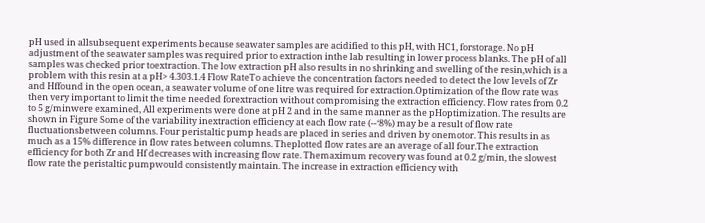pH used in allsubsequent experiments because seawater samples are acidified to this pH, with HC1, forstorage. No pH adjustment of the seawater samples was required prior to extraction inthe lab resulting in lower process blanks. The pH of all samples was checked prior toextraction. The low extraction pH also results in no shrinking and swelling of the resin,which is a problem with this resin at a pH> 4.303.1.4 Flow RateTo achieve the concentration factors needed to detect the low levels of Zr and Hffound in the open ocean, a seawater volume of one litre was required for extraction.Optimization of the flow rate was then very important to limit the time needed forextraction without compromising the extraction efficiency. Flow rates from 0.2 to 5 g/minwere examined, All experiments were done at pH 2 and in the same manner as the pHoptimization. The results are shown in Figure Some of the variability inextraction efficiency at each flow rate (--‘8%) may be a result of flow rate fluctuationsbetween columns. Four peristaltic pump heads are placed in series and driven by onemotor. This results in as much as a 15% difference in flow rates between columns. Theplotted flow rates are an average of all four.The extraction efficiency for both Zr and Hf decreases with increasing flow rate. Themaximum recovery was found at 0.2 g/min, the slowest flow rate the peristaltic pumpwould consistently maintain. The increase in extraction efficiency with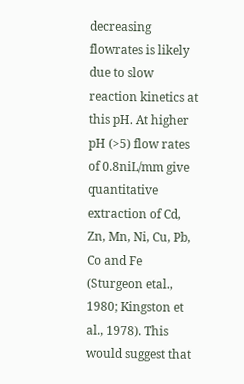decreasing flowrates is likely due to slow reaction kinetics at this pH. At higher pH (>5) flow rates of 0.8niL/mm give quantitative extraction of Cd, Zn, Mn, Ni, Cu, Pb, Co and Fe (Sturgeon etal., 1980; Kingston et al., 1978). This would suggest that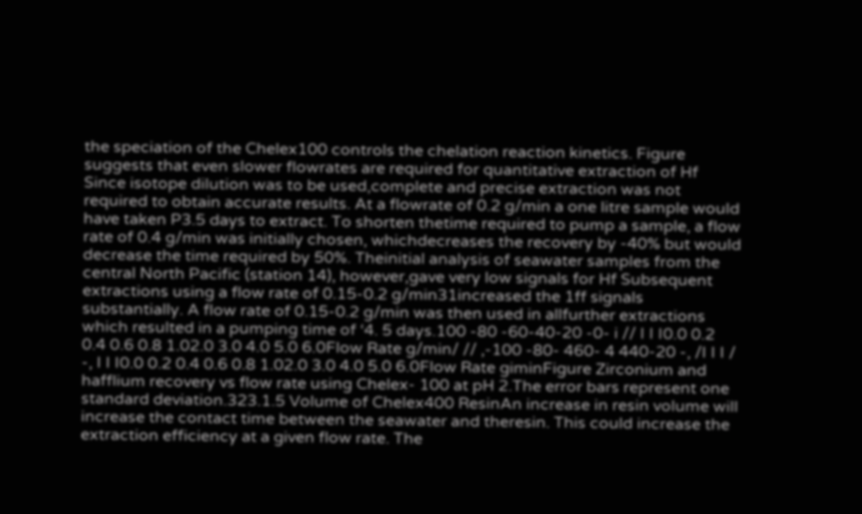the speciation of the Chelex100 controls the chelation reaction kinetics. Figure suggests that even slower flowrates are required for quantitative extraction of Hf Since isotope dilution was to be used,complete and precise extraction was not required to obtain accurate results. At a flowrate of 0.2 g/min a one litre sample would have taken P3.5 days to extract. To shorten thetime required to pump a sample, a flow rate of 0.4 g/min was initially chosen, whichdecreases the recovery by -40% but would decrease the time required by 50%. Theinitial analysis of seawater samples from the central North Pacific (station 14), however,gave very low signals for Hf Subsequent extractions using a flow rate of 0.15-0.2 g/min31increased the 1ff signals substantially. A flow rate of 0.15-0.2 g/min was then used in allfurther extractions which resulted in a pumping time of ‘4. 5 days.100 -80 -60-40-20 -0- i // I I I0.0 0.2 0.4 0.6 0.8 1.02.0 3.0 4.0 5.0 6.0Flow Rate g/min/ // ,-100 -80- 460- 4 440-20 -, /I I I / -, I I I0.0 0.2 0.4 0.6 0.8 1.02.0 3.0 4.0 5.0 6.0Flow Rate giminFigure Zirconium and hafflium recovery vs flow rate using Chelex- 100 at pH 2.The error bars represent one standard deviation.323.1.5 Volume of Chelex400 ResinAn increase in resin volume will increase the contact time between the seawater and theresin. This could increase the extraction efficiency at a given flow rate. The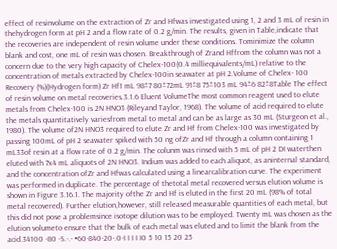effect of resinvolume on the extraction of Zr and Hfwas investigated using 1, 2 and 3 mL of resin in thehydrogen form at pH 2 and a flow rate of 0.2 g/min. The results, given in Table,indicate that the recoveries are independent of resin volume under these conditions. Tominimize the column blank and cost, one mL of resin was chosen. Breakthrough of Zrand Hffrom the column was not a concern due to the very high capacity of Chelex-100(0.4 milliequivalents/mL) relative to the concentration of metals extracted by Chelex-100in seawater at pH 2.Volume of Chelex- 100 Recovery (%)(Hydrogen form) Zr Hf1 mL 98±7 80±72mL 91±8 75±103 mL 94±6 82±8Table The effect of resin volume on metal recoveries.3.1.6 Eluent VolumeThe most common reagent used to elute metals from Chelex-100 is 2N HNO3 (Rileyand Taylor, 1968). The volume of acid required to elute the metals quantitatively variesfrom metal to metal and can be as large as 30 mL (Sturgeon et al., 1980). The volume of2N HNO3 required to elute Zr and Hf from Chelex-100 was investigated by passing 100mL of pH 2 seawater spiked with 50 ng ofZr and Hf through a column containing 1 mL33of resin at a flow rate of 0.2 g/min. The colunm was rinsed with 5 mL of pH 2 DI waterthen eluted with 7x4 mL aliquots of 2N HNO3. Indium was added to each aliquot, as aninternal standard, and the concentration ofZr and Hfwas calculated using a linearcalibration curve. The experiment was performed in duplicate. The percentage of thetotal metal recovered versus elution volume is shown in Figure 3.16.1. The majority ofthe Zr and Hf is eluted in the first 20 mL (98% of total metal recovered). Further elution,however, still released measurable quantities of each metal, but this did not pose a problemsince isotope dilution was to be employed. Twenty mL was chosen as the elution volumeto ensure that the bulk of each metal was eluted and to limit the blank from the acid.34100 -80 -S.-.- •60-840-20-.0-I I I I I0 5 10 15 20 25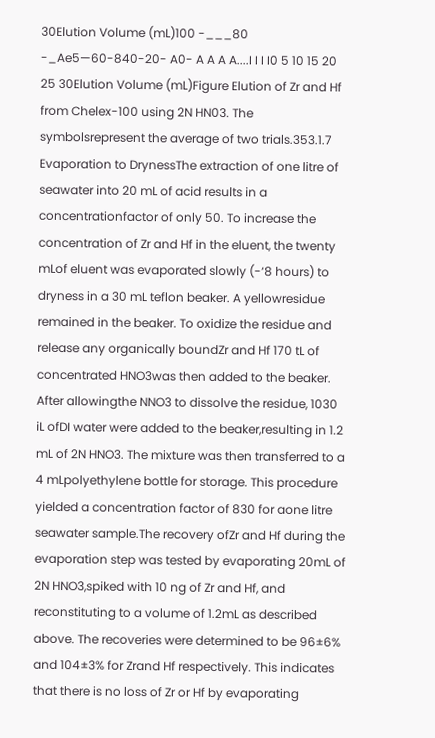30Elution Volume (mL)100 -___80 -_Ae5—60-840-20- A0- A A A A....I I I I0 5 10 15 20 25 30Elution Volume (mL)Figure Elution of Zr and Hf from Chelex-100 using 2N HN03. The symbolsrepresent the average of two trials.353.1.7 Evaporation to DrynessThe extraction of one litre of seawater into 20 mL of acid results in a concentrationfactor of only 50. To increase the concentration of Zr and Hf in the eluent, the twenty mLof eluent was evaporated slowly (-‘8 hours) to dryness in a 30 mL teflon beaker. A yellowresidue remained in the beaker. To oxidize the residue and release any organically boundZr and Hf 170 tL of concentrated HNO3was then added to the beaker. After allowingthe NNO3 to dissolve the residue, 1030 iL ofDI water were added to the beaker,resulting in 1.2 mL of 2N HNO3. The mixture was then transferred to a 4 mLpolyethylene bottle for storage. This procedure yielded a concentration factor of 830 for aone litre seawater sample.The recovery ofZr and Hf during the evaporation step was tested by evaporating 20mL of 2N HNO3,spiked with 10 ng of Zr and Hf, and reconstituting to a volume of 1.2mL as described above. The recoveries were determined to be 96±6% and 104±3% for Zrand Hf respectively. This indicates that there is no loss of Zr or Hf by evaporating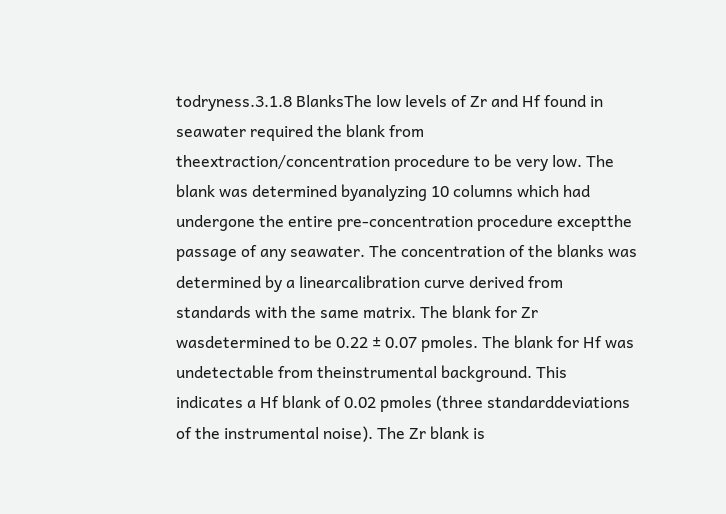todryness.3.1.8 BlanksThe low levels of Zr and Hf found in seawater required the blank from theextraction/concentration procedure to be very low. The blank was determined byanalyzing 10 columns which had undergone the entire pre-concentration procedure exceptthe passage of any seawater. The concentration of the blanks was determined by a linearcalibration curve derived from standards with the same matrix. The blank for Zr wasdetermined to be 0.22 ± 0.07 pmoles. The blank for Hf was undetectable from theinstrumental background. This indicates a Hf blank of 0.02 pmoles (three standarddeviations of the instrumental noise). The Zr blank is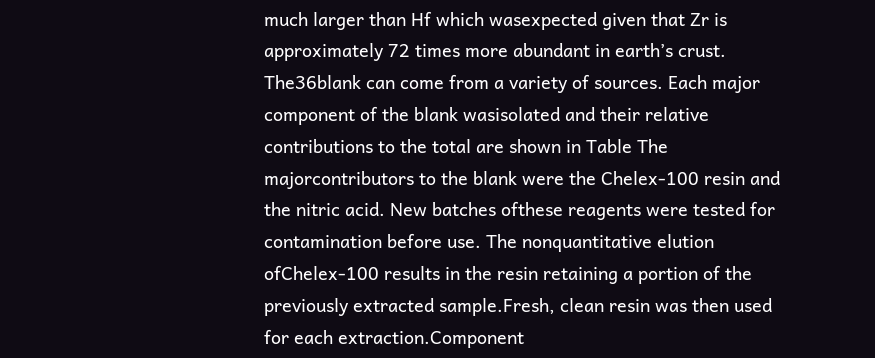much larger than Hf which wasexpected given that Zr is approximately 72 times more abundant in earth’s crust. The36blank can come from a variety of sources. Each major component of the blank wasisolated and their relative contributions to the total are shown in Table The majorcontributors to the blank were the Chelex-100 resin and the nitric acid. New batches ofthese reagents were tested for contamination before use. The nonquantitative elution ofChelex-100 results in the resin retaining a portion of the previously extracted sample.Fresh, clean resin was then used for each extraction.Component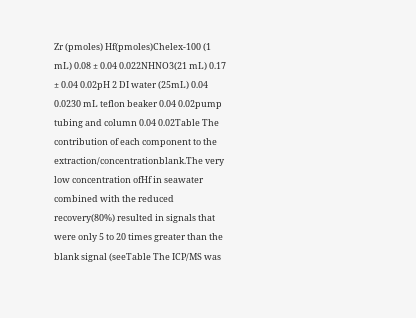Zr (pmoles) Hf(pmoles)Chelex-100 (1 mL) 0.08 ± 0.04 0.022NHNO3(21 mL) 0.17 ± 0.04 0.02pH 2 DI water (25mL) 0.04 0.0230 mL teflon beaker 0.04 0.02pump tubing and column 0.04 0.02Table The contribution of each component to the extraction/concentrationblank.The very low concentration ofHf in seawater combined with the reduced recovery(80%) resulted in signals that were only 5 to 20 times greater than the blank signal (seeTable The ICP/MS was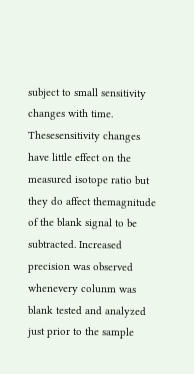subject to small sensitivity changes with time. Thesesensitivity changes have little effect on the measured isotope ratio but they do affect themagnitude of the blank signal to be subtracted. Increased precision was observed whenevery colunm was blank tested and analyzed just prior to the sample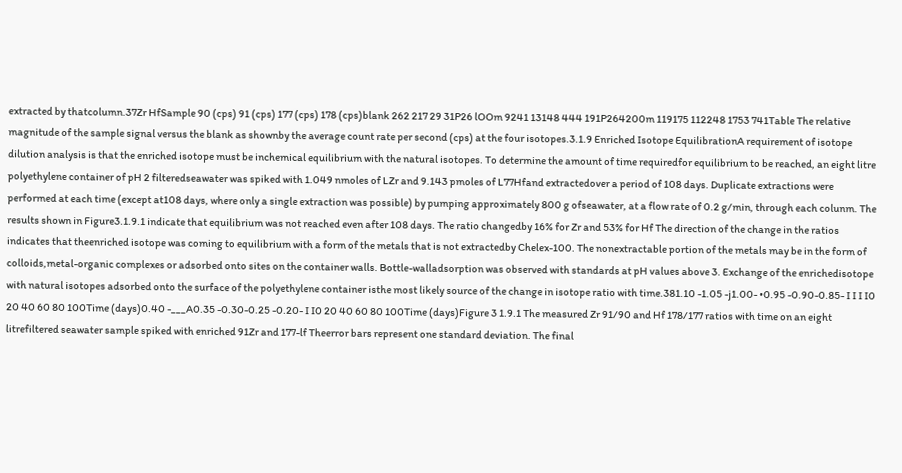extracted by thatcolumn.37Zr HfSample 90 (cps) 91 (cps) 177 (cps) 178 (cps)blank 262 217 29 31P26 lOOm 9241 13148 444 191P264200m 119175 112248 1753 741Table The relative magnitude of the sample signal versus the blank as shownby the average count rate per second (cps) at the four isotopes.3.1.9 Enriched Isotope EquilibrationA requirement of isotope dilution analysis is that the enriched isotope must be inchemical equilibrium with the natural isotopes. To determine the amount of time requiredfor equilibrium to be reached, an eight litre polyethylene container of pH 2 filteredseawater was spiked with 1.049 nmoles of LZr and 9.143 pmoles of L77Hfand extractedover a period of 108 days. Duplicate extractions were performed at each time (except at108 days, where only a single extraction was possible) by pumping approximately 800 g ofseawater, at a flow rate of 0.2 g/min, through each colunm. The results shown in Figure3.1.9.1 indicate that equilibrium was not reached even after 108 days. The ratio changedby 16% for Zr and 53% for Hf The direction of the change in the ratios indicates that theenriched isotope was coming to equilibrium with a form of the metals that is not extractedby Chelex-100. The nonextractable portion of the metals may be in the form of colloids,metal-organic complexes or adsorbed onto sites on the container walls. Bottle-walladsorption was observed with standards at pH values above 3. Exchange of the enrichedisotope with natural isotopes adsorbed onto the surface of the polyethylene container isthe most likely source of the change in isotope ratio with time.381.10 -1.05 -j1.00- •0.95 -0.90-0.85- I I I I0 20 40 60 80 100Time (days)0.40 -___A0.35 -0.30-0.25 -0.20- I I0 20 40 60 80 100Time (days)Figure 3 1.9.1 The measured Zr 91/90 and Hf 178/177 ratios with time on an eight litrefiltered seawater sample spiked with enriched 91Zr and 177-lf Theerror bars represent one standard deviation. The final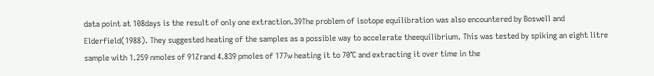data point at 108days is the result of only one extraction.39The problem of isotope equilibration was also encountered by Boswell and Elderfield(1988). They suggested heating of the samples as a possible way to accelerate theequilibrium. This was tested by spiking an eight litre sample with 1.259 nmoles of 91Zrand 4.839 pmoles of 177w heating it to 70°C and extracting it over time in the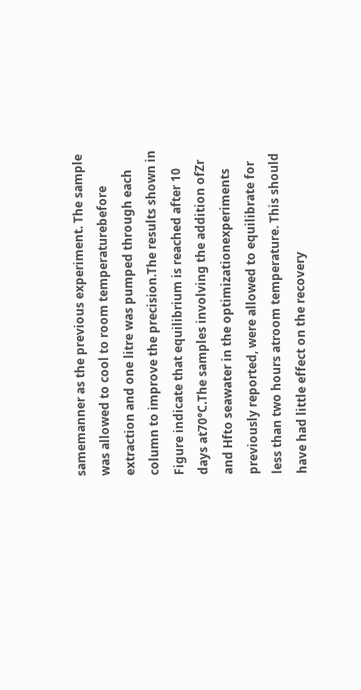samemanner as the previous experiment. The sample was allowed to cool to room temperaturebefore extraction and one litre was pumped through each column to improve the precision.The results shown in Figure indicate that equilibrium is reached after 10 days at70°C.The samples involving the addition ofZr and Hfto seawater in the optimizationexperiments previously reported, were allowed to equilibrate for less than two hours atroom temperature. This should have had little effect on the recovery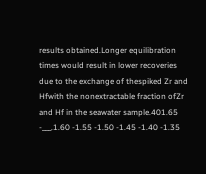results obtained.Longer equilibration times would result in lower recoveries due to the exchange of thespiked Zr and Hfwith the nonextractable fraction ofZr and Hf in the seawater sample.401.65 -___.1.60 -1.55 -1.50 -1.45 -1.40 -1.35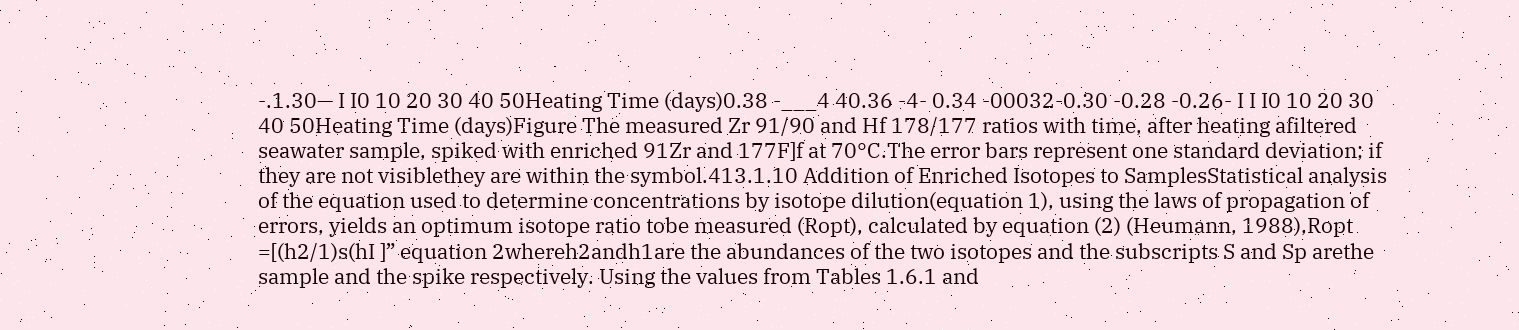-.1.30— I I0 10 20 30 40 50Heating Time (days)0.38 -___4 40.36 -4- 0.34 -00032-0.30 -0.28 -0.26- I I I0 10 20 30 40 50Heating Time (days)Figure The measured Zr 91/90 and Hf 178/177 ratios with time, after heating afiltered seawater sample, spiked with enriched 91Zr and 177F]f at 70°C.The error bars represent one standard deviation; if they are not visiblethey are within the symbol.413.1.10 Addition of Enriched Isotopes to SamplesStatistical analysis of the equation used to determine concentrations by isotope dilution(equation 1), using the laws of propagation of errors, yields an optimum isotope ratio tobe measured (Ropt), calculated by equation (2) (Heumann, 1988),Ropt =[(h2/1)s(hI ]” equation 2whereh2andh1are the abundances of the two isotopes and the subscripts S and Sp arethe sample and the spike respectively. Using the values from Tables 1.6.1 and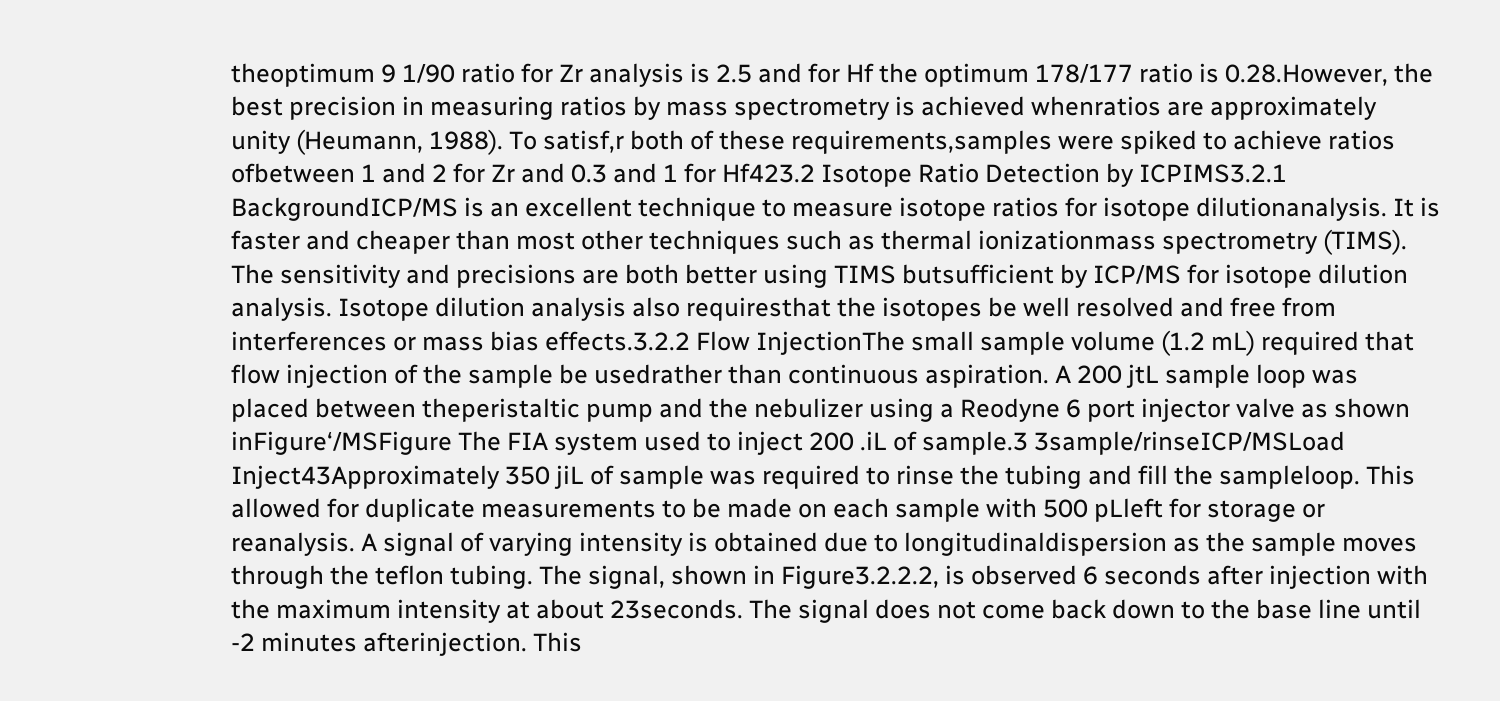theoptimum 9 1/90 ratio for Zr analysis is 2.5 and for Hf the optimum 178/177 ratio is 0.28.However, the best precision in measuring ratios by mass spectrometry is achieved whenratios are approximately unity (Heumann, 1988). To satisf,r both of these requirements,samples were spiked to achieve ratios ofbetween 1 and 2 for Zr and 0.3 and 1 for Hf423.2 Isotope Ratio Detection by ICPIMS3.2.1 BackgroundICP/MS is an excellent technique to measure isotope ratios for isotope dilutionanalysis. It is faster and cheaper than most other techniques such as thermal ionizationmass spectrometry (TIMS). The sensitivity and precisions are both better using TIMS butsufficient by ICP/MS for isotope dilution analysis. Isotope dilution analysis also requiresthat the isotopes be well resolved and free from interferences or mass bias effects.3.2.2 Flow InjectionThe small sample volume (1.2 mL) required that flow injection of the sample be usedrather than continuous aspiration. A 200 jtL sample loop was placed between theperistaltic pump and the nebulizer using a Reodyne 6 port injector valve as shown inFigure‘/MSFigure The FIA system used to inject 200 .iL of sample.3 3sample/rinseICP/MSLoad Inject43Approximately 350 jiL of sample was required to rinse the tubing and fill the sampleloop. This allowed for duplicate measurements to be made on each sample with 500 pLleft for storage or reanalysis. A signal of varying intensity is obtained due to longitudinaldispersion as the sample moves through the teflon tubing. The signal, shown in Figure3.2.2.2, is observed 6 seconds after injection with the maximum intensity at about 23seconds. The signal does not come back down to the base line until -2 minutes afterinjection. This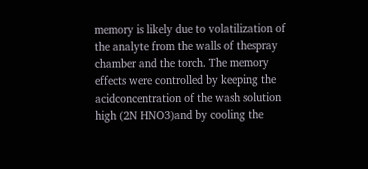memory is likely due to volatilization of the analyte from the walls of thespray chamber and the torch. The memory effects were controlled by keeping the acidconcentration of the wash solution high (2N HNO3)and by cooling the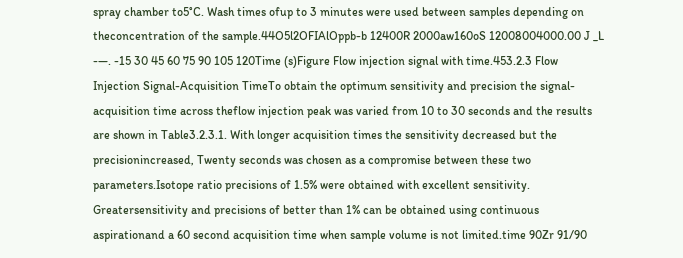spray chamber to5°C. Wash times ofup to 3 minutes were used between samples depending on theconcentration of the sample.44O5l2OFIAlOppb-b 12400R 2000aw160oS 12008004000.00 J _L -—. -15 30 45 60 75 90 105 120Time (s)Figure Flow injection signal with time.453.2.3 Flow Injection Signal-Acquisition TimeTo obtain the optimum sensitivity and precision the signal-acquisition time across theflow injection peak was varied from 10 to 30 seconds and the results are shown in Table3.2.3.1. With longer acquisition times the sensitivity decreased but the precisionincreased, Twenty seconds was chosen as a compromise between these two parameters.Isotope ratio precisions of 1.5% were obtained with excellent sensitivity. Greatersensitivity and precisions of better than 1% can be obtained using continuous aspirationand a 60 second acquisition time when sample volume is not limited.time 90Zr 91/90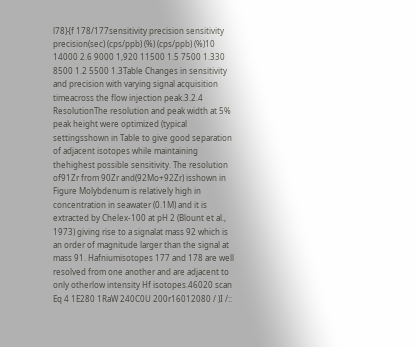l78}{f 178/177sensitivity precision sensitivity precision(sec) (cps/ppb) (%) (cps/ppb) (%)10 14000 2.6 9000 1,920 11500 1.5 7500 1.330 8500 1.2 5500 1.3Table Changes in sensitivity and precision with varying signal acquisition timeacross the flow injection peak.3.2.4 ResolutionThe resolution and peak width at 5% peak height were optimized (typical settingsshown in Table to give good separation of adjacent isotopes while maintaining thehighest possible sensitivity. The resolution of91Zr from 90Zr and(92Mo+92Zr) isshown in Figure Molybdenum is relatively high in concentration in seawater (0.1M) and it is extracted by Chelex-100 at pH 2 (Blount et al., 1973) giving rise to a signalat mass 92 which is an order of magnitude larger than the signal at mass 91. Hafniumisotopes 177 and 178 are well resolved from one another and are adjacent to only otherlow intensity Hf isotopes.46020 scan Eq 4 1E280 1RaW 240C0U 200r16012080 / )I /::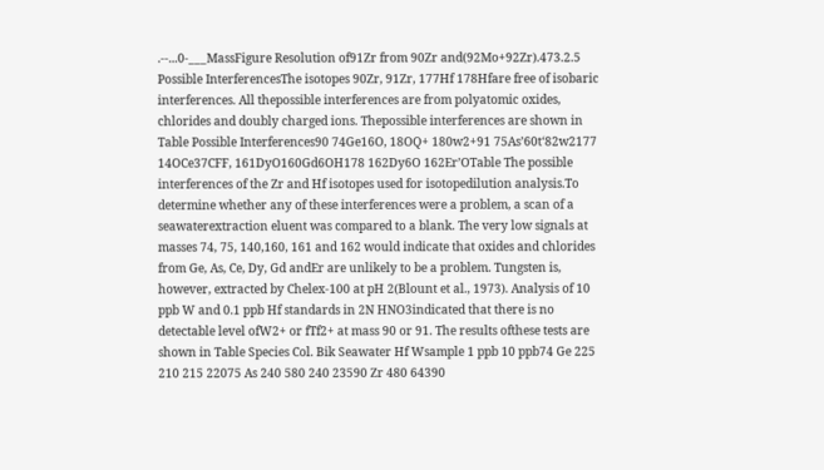.--...0-___MassFigure Resolution of91Zr from 90Zr and(92Mo+92Zr).473.2.5 Possible InterferencesThe isotopes 90Zr, 91Zr, 177Hf 178Hfare free of isobaric interferences. All thepossible interferences are from polyatomic oxides, chlorides and doubly charged ions. Thepossible interferences are shown in Table Possible Interferences90 74Ge16O, 18OQ+ 180w2+91 75As’60t‘82w2177 14OCe37CFF, 161DyO160Gd6OH178 162Dy6O 162Er’OTable The possible interferences of the Zr and Hf isotopes used for isotopedilution analysis.To determine whether any of these interferences were a problem, a scan of a seawaterextraction eluent was compared to a blank. The very low signals at masses 74, 75, 140,160, 161 and 162 would indicate that oxides and chlorides from Ge, As, Ce, Dy, Gd andEr are unlikely to be a problem. Tungsten is, however, extracted by Chelex-100 at pH 2(Blount et al., 1973). Analysis of 10 ppb W and 0.1 ppb Hf standards in 2N HNO3indicated that there is no detectable level ofW2+ or fTf2+ at mass 90 or 91. The results ofthese tests are shown in Table Species Col. Bik Seawater Hf Wsample 1 ppb 10 ppb74 Ge 225 210 215 22075 As 240 580 240 23590 Zr 480 64390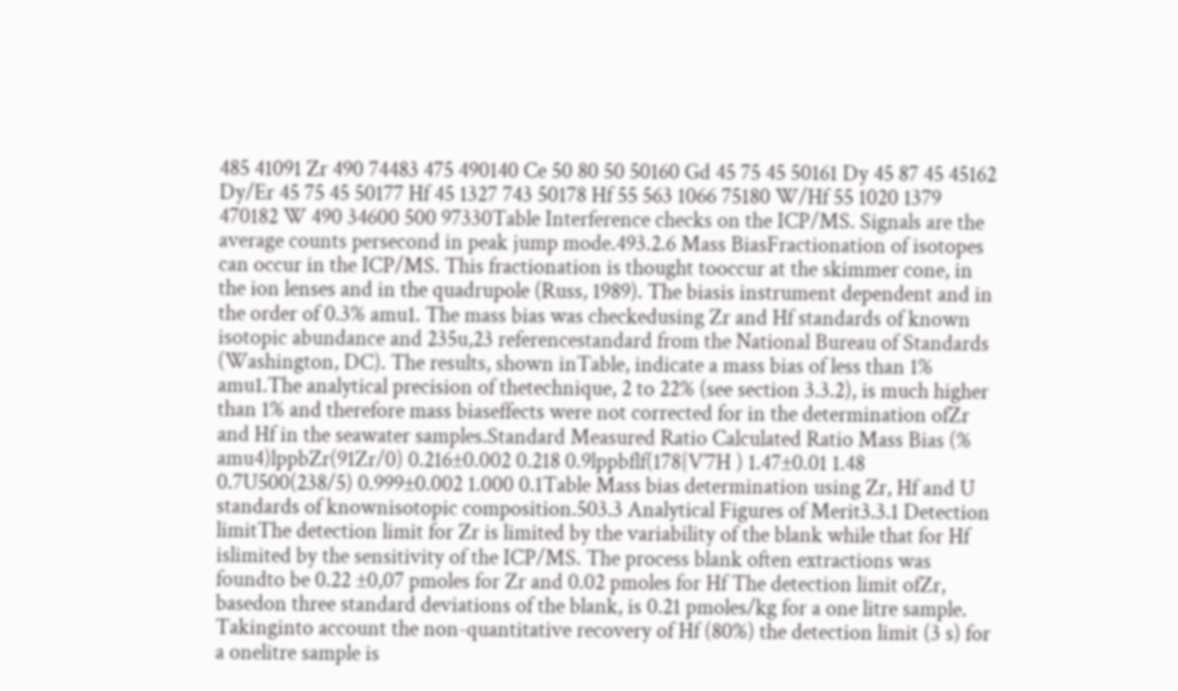485 41091 Zr 490 74483 475 490140 Ce 50 80 50 50160 Gd 45 75 45 50161 Dy 45 87 45 45162 Dy/Er 45 75 45 50177 Hf 45 1327 743 50178 Hf 55 563 1066 75180 W/Hf 55 1020 1379 470182 W 490 34600 500 97330Table Interference checks on the ICP/MS. Signals are the average counts persecond in peak jump mode.493.2.6 Mass BiasFractionation of isotopes can occur in the ICP/MS. This fractionation is thought tooccur at the skimmer cone, in the ion lenses and in the quadrupole (Russ, 1989). The biasis instrument dependent and in the order of 0.3% amu1. The mass bias was checkedusing Zr and Hf standards of known isotopic abundance and 235u,23 referencestandard from the National Bureau of Standards (Washington, DC). The results, shown inTable, indicate a mass bias of less than 1% amu1.The analytical precision of thetechnique, 2 to 22% (see section 3.3.2), is much higher than 1% and therefore mass biaseffects were not corrected for in the determination ofZr and Hf in the seawater samples.Standard Measured Ratio Calculated Ratio Mass Bias (% amu4)lppbZr(91Zr/0) 0.216±0.002 0.218 0.9lppbflf(178{V’7H ) 1.47±0.01 1.48 0.7U500(238/5) 0.999±0.002 1.000 0.1Table Mass bias determination using Zr, Hf and U standards of knownisotopic composition.503.3 Analytical Figures of Merit3.3.1 Detection limitThe detection limit for Zr is limited by the variability of the blank while that for Hf islimited by the sensitivity of the ICP/MS. The process blank often extractions was foundto be 0.22 ±0,07 pmoles for Zr and 0.02 pmoles for Hf The detection limit ofZr, basedon three standard deviations of the blank, is 0.21 pmoles/kg for a one litre sample. Takinginto account the non-quantitative recovery of Hf (80%) the detection limit (3 s) for a onelitre sample is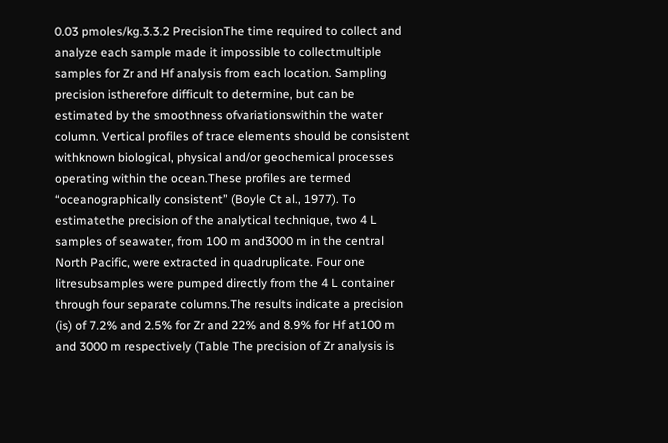0.03 pmoles/kg.3.3.2 PrecisionThe time required to collect and analyze each sample made it impossible to collectmultiple samples for Zr and Hf analysis from each location. Sampling precision istherefore difficult to determine, but can be estimated by the smoothness ofvariationswithin the water column. Vertical profiles of trace elements should be consistent withknown biological, physical and/or geochemical processes operating within the ocean.These profiles are termed “oceanographically consistent” (Boyle Ct al., 1977). To estimatethe precision of the analytical technique, two 4 L samples of seawater, from 100 m and3000 m in the central North Pacific, were extracted in quadruplicate. Four one litresubsamples were pumped directly from the 4 L container through four separate columns.The results indicate a precision (is) of 7.2% and 2.5% for Zr and 22% and 8.9% for Hf at100 m and 3000 m respectively (Table The precision of Zr analysis is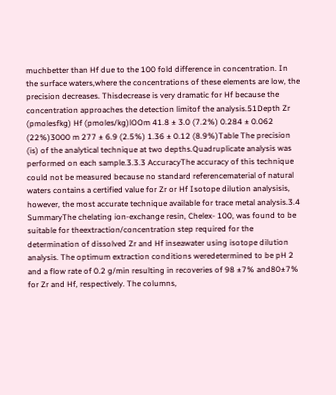muchbetter than Hf due to the 100 fold difference in concentration. In the surface waters,where the concentrations of these elements are low, the precision decreases. Thisdecrease is very dramatic for Hf because the concentration approaches the detection limitof the analysis.51Depth Zr (pmolesfkg) Hf (pmoles/kg)lOOm 41.8 ± 3.0 (7.2%) 0.284 ± 0.062 (22%)3000 m 277 ± 6.9 (2.5%) 1.36 ± 0.12 (8.9%)Table The precision (is) of the analytical technique at two depths.Quadruplicate analysis was performed on each sample.3.3.3 AccuracyThe accuracy of this technique could not be measured because no standard referencematerial of natural waters contains a certified value for Zr or Hf Isotope dilution analysisis, however, the most accurate technique available for trace metal analysis.3.4 SummaryThe chelating ion-exchange resin, Chelex- 100, was found to be suitable for theextraction/concentration step required for the determination of dissolved Zr and Hf inseawater using isotope dilution analysis. The optimum extraction conditions weredetermined to be pH 2 and a flow rate of 0.2 g/min resulting in recoveries of 98 ±7% and80±7% for Zr and Hf, respectively. The columns,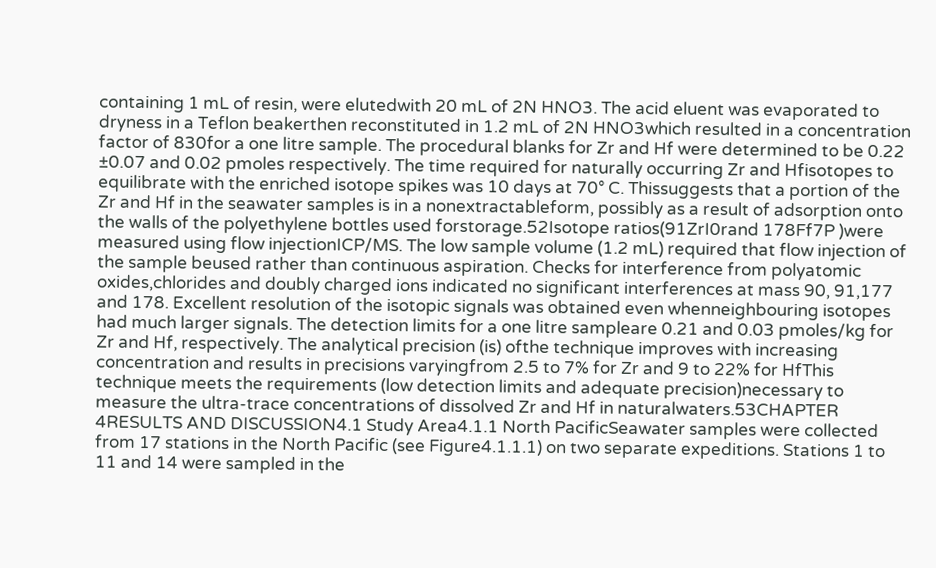containing 1 mL of resin, were elutedwith 20 mL of 2N HNO3. The acid eluent was evaporated to dryness in a Teflon beakerthen reconstituted in 1.2 mL of 2N HNO3which resulted in a concentration factor of 830for a one litre sample. The procedural blanks for Zr and Hf were determined to be 0.22 ±0.07 and 0.02 pmoles respectively. The time required for naturally occurring Zr and Hfisotopes to equilibrate with the enriched isotope spikes was 10 days at 70° C. Thissuggests that a portion of the Zr and Hf in the seawater samples is in a nonextractableform, possibly as a result of adsorption onto the walls of the polyethylene bottles used forstorage.52Isotope ratios(91ZrI0rand 178Ff7P )were measured using flow injectionICP/MS. The low sample volume (1.2 mL) required that flow injection of the sample beused rather than continuous aspiration. Checks for interference from polyatomic oxides,chlorides and doubly charged ions indicated no significant interferences at mass 90, 91,177 and 178. Excellent resolution of the isotopic signals was obtained even whenneighbouring isotopes had much larger signals. The detection limits for a one litre sampleare 0.21 and 0.03 pmoles/kg for Zr and Hf, respectively. The analytical precision (is) ofthe technique improves with increasing concentration and results in precisions varyingfrom 2.5 to 7% for Zr and 9 to 22% for HfThis technique meets the requirements (low detection limits and adequate precision)necessary to measure the ultra-trace concentrations of dissolved Zr and Hf in naturalwaters.53CHAPTER 4RESULTS AND DISCUSSION4.1 Study Area4.1.1 North PacificSeawater samples were collected from 17 stations in the North Pacific (see Figure4.1.1.1) on two separate expeditions. Stations 1 to 11 and 14 were sampled in the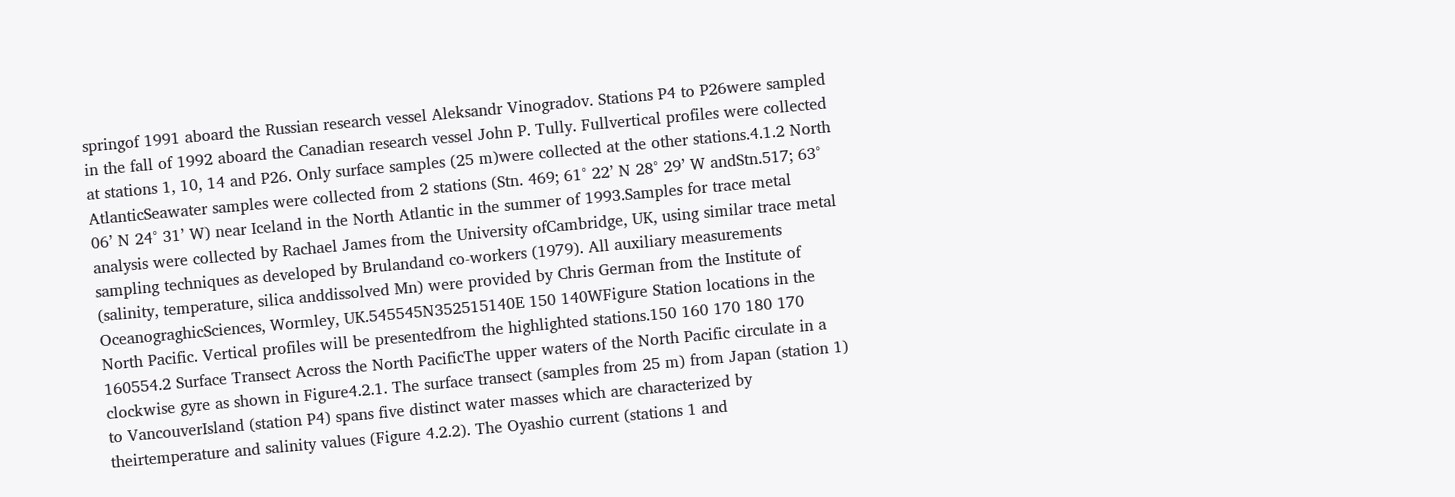springof 1991 aboard the Russian research vessel Aleksandr Vinogradov. Stations P4 to P26were sampled in the fall of 1992 aboard the Canadian research vessel John P. Tully. Fullvertical profiles were collected at stations 1, 10, 14 and P26. Only surface samples (25 m)were collected at the other stations.4.1.2 North AtlanticSeawater samples were collected from 2 stations (Stn. 469; 61° 22’ N 28° 29’ W andStn.517; 63° 06’ N 24° 31’ W) near Iceland in the North Atlantic in the summer of 1993.Samples for trace metal analysis were collected by Rachael James from the University ofCambridge, UK, using similar trace metal sampling techniques as developed by Brulandand co-workers (1979). All auxiliary measurements (salinity, temperature, silica anddissolved Mn) were provided by Chris German from the Institute of OceanograghicSciences, Wormley, UK.545545N352515140E 150 140WFigure Station locations in the North Pacific. Vertical profiles will be presentedfrom the highlighted stations.150 160 170 180 170 160554.2 Surface Transect Across the North PacificThe upper waters of the North Pacific circulate in a clockwise gyre as shown in Figure4.2.1. The surface transect (samples from 25 m) from Japan (station 1) to VancouverIsland (station P4) spans five distinct water masses which are characterized by theirtemperature and salinity values (Figure 4.2.2). The Oyashio current (stations 1 and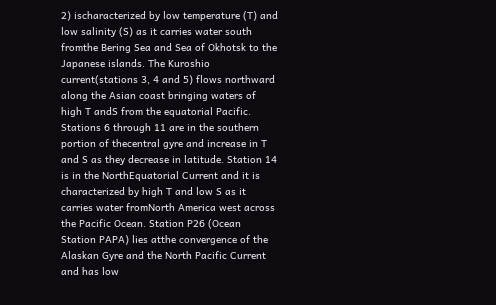2) ischaracterized by low temperature (T) and low salinity (S) as it carries water south fromthe Bering Sea and Sea of Okhotsk to the Japanese islands. The Kuroshio current(stations 3, 4 and 5) flows northward along the Asian coast bringing waters of high T andS from the equatorial Pacific. Stations 6 through 11 are in the southern portion of thecentral gyre and increase in T and S as they decrease in latitude. Station 14 is in the NorthEquatorial Current and it is characterized by high T and low S as it carries water fromNorth America west across the Pacific Ocean. Station P26 (Ocean Station PAPA) lies atthe convergence of the Alaskan Gyre and the North Pacific Current and has low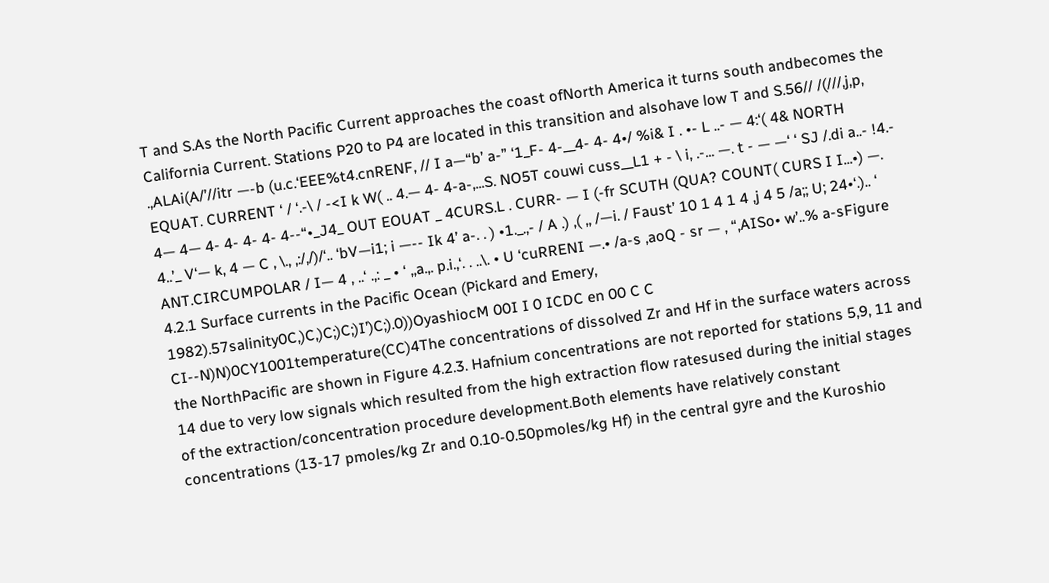T and S.As the North Pacific Current approaches the coast ofNorth America it turns south andbecomes the California Current. Stations P20 to P4 are located in this transition and alsohave low T and S.56// /(///,j,p, .,ALAi(A/’//itr —-b (u.c.‘EEE%t4.cnRENF, // I a—“b’ a-” ‘1_F- 4-__4- 4- 4•/ %i& I . •- L ..- — 4:‘( 4& NORTH EQUAT. CURRENT ‘ / ‘.-\ / -<I k W( .. 4.— 4- 4-a-,...S. NO5T couwi cuss__L1 + - \ i, .-... —. t - — —‘ ‘ SJ /.di a..- !4.- 4— 4— 4- 4- 4- 4- 4--“•_J4_ OUT EOUAT _ 4CURS.L . CURR- — I (-fr SCUTH (QUA? COUNT( CURS I I...•) —. 4..’_ V‘— k, 4 — C , \., ,:/,/)/‘.. ‘bV—i1; i —-- Ik 4’ a-. . ) •1._.,- / A .) ,( ,, /—i. / Faust’ 10 1 4 1 4 ,j 4 5 /a;; U; 24•‘.).. ‘ ANT.CIRCUMPOLAR / I— 4 , ..‘ .,: _ • ‘ ,,a.,. p.i.,‘. . ..\. • U ‘cuRRENI —.• /a-s ,aoQ - sr — , “,AISo• w’..% a-sFigure 4.2.1 Surface currents in the Pacific Ocean (Pickard and Emery, 1982).57salinity0C,)C,)C;)C;)I’)C;).0))OyashiocM 00I I 0 ICDC en 00 C C CI--N)N)0CY1001temperature(CC)4The concentrations of dissolved Zr and Hf in the surface waters across the NorthPacific are shown in Figure 4.2.3. Hafnium concentrations are not reported for stations 5,9, 11 and 14 due to very low signals which resulted from the high extraction flow ratesused during the initial stages of the extraction/concentration procedure development.Both elements have relatively constant concentrations (13-17 pmoles/kg Zr and 0.10-0.50pmoles/kg Hf) in the central gyre and the Kuroshio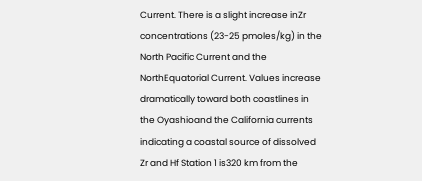Current. There is a slight increase inZr concentrations (23-25 pmoles/kg) in the North Pacific Current and the NorthEquatorial Current. Values increase dramatically toward both coastlines in the Oyashioand the California currents indicating a coastal source of dissolved Zr and Hf Station 1 is320 km from the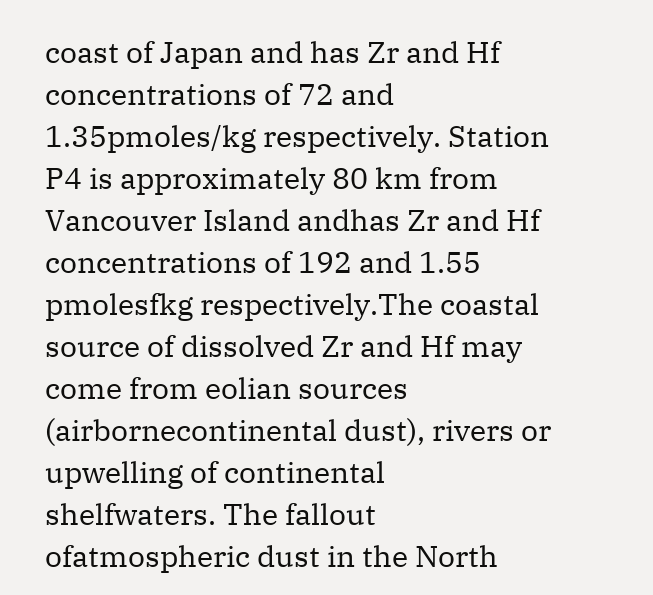coast of Japan and has Zr and Hf concentrations of 72 and 1.35pmoles/kg respectively. Station P4 is approximately 80 km from Vancouver Island andhas Zr and Hf concentrations of 192 and 1.55 pmolesfkg respectively.The coastal source of dissolved Zr and Hf may come from eolian sources (airbornecontinental dust), rivers or upwelling of continental shelfwaters. The fallout ofatmospheric dust in the North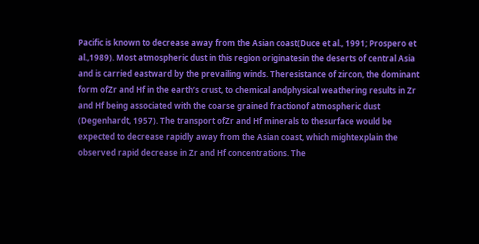Pacific is known to decrease away from the Asian coast(Duce et al., 1991; Prospero et al.,1989). Most atmospheric dust in this region originatesin the deserts of central Asia and is carried eastward by the prevailing winds. Theresistance of zircon, the dominant form ofZr and Hf in the earth’s crust, to chemical andphysical weathering results in Zr and Hf being associated with the coarse grained fractionof atmospheric dust (Degenhardt, 1957). The transport ofZr and Hf minerals to thesurface would be expected to decrease rapidly away from the Asian coast, which mightexplain the observed rapid decrease in Zr and Hf concentrations. The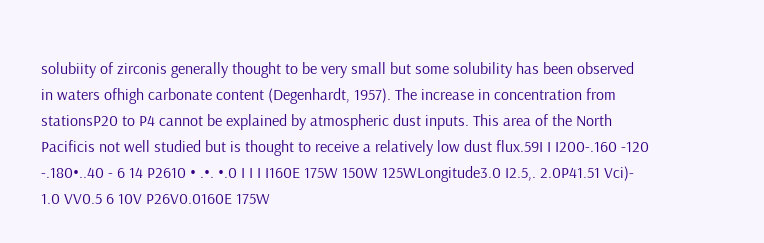solubiity of zirconis generally thought to be very small but some solubility has been observed in waters ofhigh carbonate content (Degenhardt, 1957). The increase in concentration from stationsP20 to P4 cannot be explained by atmospheric dust inputs. This area of the North Pacificis not well studied but is thought to receive a relatively low dust flux.59I I I200-.160 -120 -.180•..40 - 6 14 P2610 • .•. •.0 I I I I160E 175W 150W 125WLongitude3.0 I2.5,. 2.0P41.51 Vci)- 1.0 VV0.5 6 10V P26V0.0160E 175W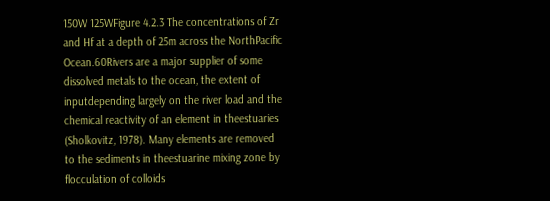150W 125WFigure 4.2.3 The concentrations of Zr and Hf at a depth of 25m across the NorthPacific Ocean.60Rivers are a major supplier of some dissolved metals to the ocean, the extent of inputdepending largely on the river load and the chemical reactivity of an element in theestuaries (Sholkovitz, 1978). Many elements are removed to the sediments in theestuarine mixing zone by flocculation of colloids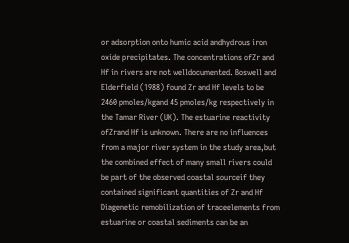or adsorption onto humic acid andhydrous iron oxide precipitates. The concentrations ofZr and Hf in rivers are not welldocumented. Boswell and Elderfield (1988) found Zr and Hf levels to be 2460 pmoles/kgand 45 pmoles/kg respectively in the Tamar River (UK). The estuarine reactivity ofZrand Hf is unknown. There are no influences from a major river system in the study area,but the combined effect of many small rivers could be part of the observed coastal sourceif they contained significant quantities of Zr and Hf Diagenetic remobilization of traceelements from estuarine or coastal sediments can be an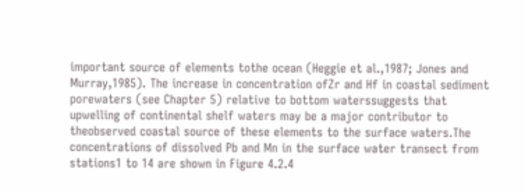important source of elements tothe ocean (Heggie et al.,1987; Jones and Murray,1985). The increase in concentration ofZr and Hf in coastal sediment porewaters (see Chapter 5) relative to bottom waterssuggests that upwelling of continental shelf waters may be a major contributor to theobserved coastal source of these elements to the surface waters.The concentrations of dissolved Pb and Mn in the surface water transect from stations1 to 14 are shown in Figure 4.2.4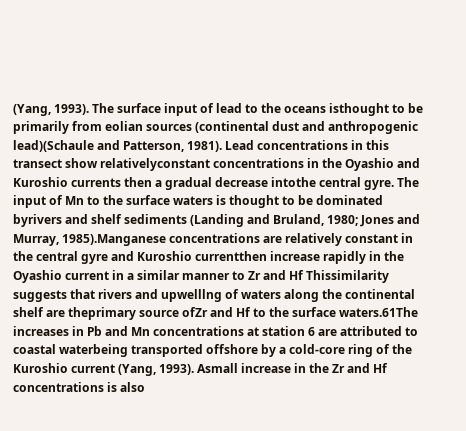(Yang, 1993). The surface input of lead to the oceans isthought to be primarily from eolian sources (continental dust and anthropogenic lead)(Schaule and Patterson, 1981). Lead concentrations in this transect show relativelyconstant concentrations in the Oyashio and Kuroshio currents then a gradual decrease intothe central gyre. The input of Mn to the surface waters is thought to be dominated byrivers and shelf sediments (Landing and Bruland, 1980; Jones and Murray, 1985).Manganese concentrations are relatively constant in the central gyre and Kuroshio currentthen increase rapidly in the Oyashio current in a similar manner to Zr and Hf Thissimilarity suggests that rivers and upwelllng of waters along the continental shelf are theprimary source ofZr and Hf to the surface waters.61The increases in Pb and Mn concentrations at station 6 are attributed to coastal waterbeing transported offshore by a cold-core ring of the Kuroshio current (Yang, 1993). Asmall increase in the Zr and Hf concentrations is also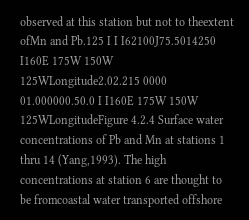observed at this station but not to theextent ofMn and Pb.125 I I I62100J75.5014250 I160E 175W 150W 125WLongitude2.02.215 0000 01.000000.50.0 I I160E 175W 150W 125WLongitudeFigure 4.2.4 Surface water concentrations of Pb and Mn at stations 1 thru 14 (Yang,1993). The high concentrations at station 6 are thought to be fromcoastal water transported offshore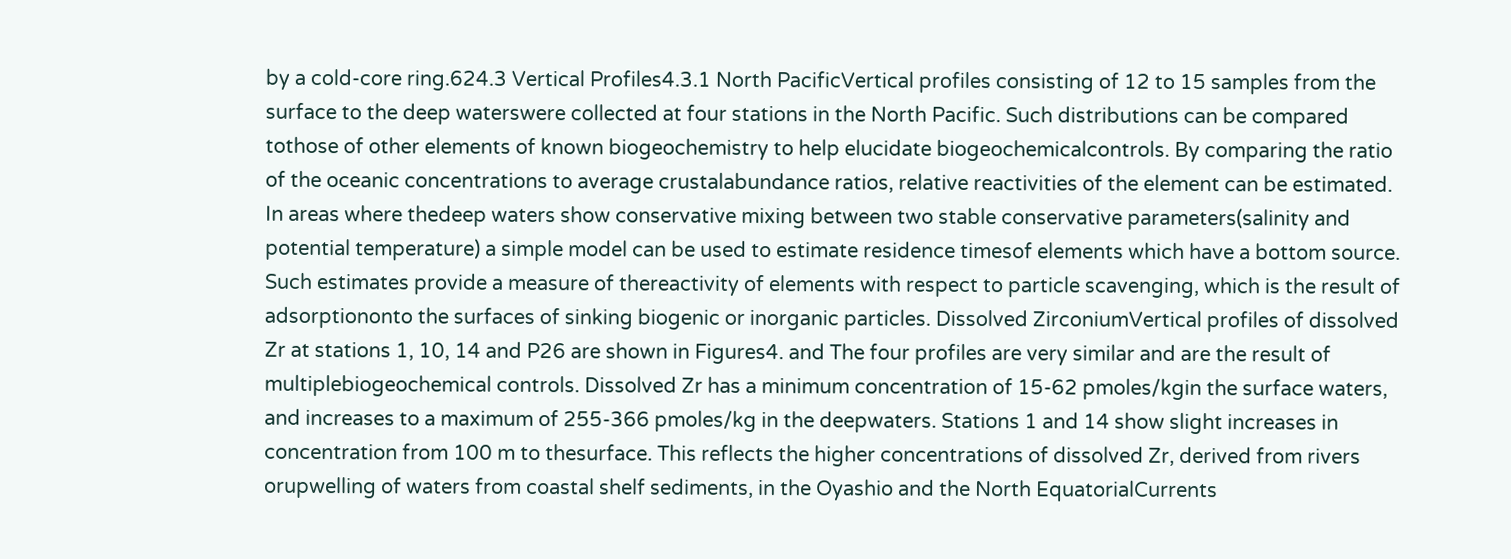by a cold-core ring.624.3 Vertical Profiles4.3.1 North PacificVertical profiles consisting of 12 to 15 samples from the surface to the deep waterswere collected at four stations in the North Pacific. Such distributions can be compared tothose of other elements of known biogeochemistry to help elucidate biogeochemicalcontrols. By comparing the ratio of the oceanic concentrations to average crustalabundance ratios, relative reactivities of the element can be estimated. In areas where thedeep waters show conservative mixing between two stable conservative parameters(salinity and potential temperature) a simple model can be used to estimate residence timesof elements which have a bottom source. Such estimates provide a measure of thereactivity of elements with respect to particle scavenging, which is the result of adsorptiononto the surfaces of sinking biogenic or inorganic particles. Dissolved ZirconiumVertical profiles of dissolved Zr at stations 1, 10, 14 and P26 are shown in Figures4. and The four profiles are very similar and are the result of multiplebiogeochemical controls. Dissolved Zr has a minimum concentration of 15-62 pmoles/kgin the surface waters, and increases to a maximum of 255-366 pmoles/kg in the deepwaters. Stations 1 and 14 show slight increases in concentration from 100 m to thesurface. This reflects the higher concentrations of dissolved Zr, derived from rivers orupwelling of waters from coastal shelf sediments, in the Oyashio and the North EquatorialCurrents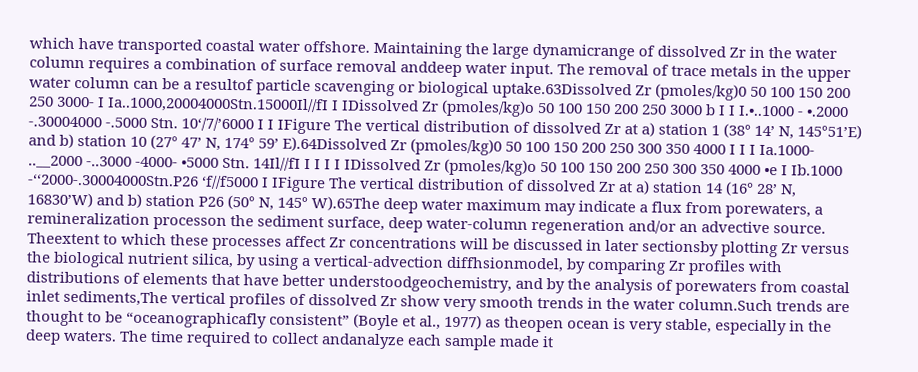which have transported coastal water offshore. Maintaining the large dynamicrange of dissolved Zr in the water column requires a combination of surface removal anddeep water input. The removal of trace metals in the upper water column can be a resultof particle scavenging or biological uptake.63Dissolved Zr (pmoles/kg)0 50 100 150 200 250 3000- I Ia..1000,20004000Stn.15000Il//fI I IDissolved Zr (pmoles/kg)o 50 100 150 200 250 3000 b I I I.•..1000 - •.2000 -.30004000 -.5000 Stn. 10‘/7/’6000 I I IFigure The vertical distribution of dissolved Zr at a) station 1 (38° 14’ N, 145°51’E) and b) station 10 (27° 47’ N, 174° 59’ E).64Dissolved Zr (pmoles/kg)0 50 100 150 200 250 300 350 4000 I I I Ia.1000- ..__2000 -..3000 -4000- •5000 Stn. 14Il//fI I I I I IDissolved Zr (pmoles/kg)o 50 100 150 200 250 300 350 4000 •e I Ib.1000 -‘‘2000-.30004000Stn.P26 ‘f//f5000 I IFigure The vertical distribution of dissolved Zr at a) station 14 (16° 28’ N, 16830’W) and b) station P26 (50° N, 145° W).65The deep water maximum may indicate a flux from porewaters, a remineralization processon the sediment surface, deep water-column regeneration and/or an advective source. Theextent to which these processes affect Zr concentrations will be discussed in later sectionsby plotting Zr versus the biological nutrient silica, by using a vertical-advection diffhsionmodel, by comparing Zr profiles with distributions of elements that have better understoodgeochemistry, and by the analysis of porewaters from coastal inlet sediments,The vertical profiles of dissolved Zr show very smooth trends in the water column.Such trends are thought to be “oceanographicafly consistent” (Boyle et al., 1977) as theopen ocean is very stable, especially in the deep waters. The time required to collect andanalyze each sample made it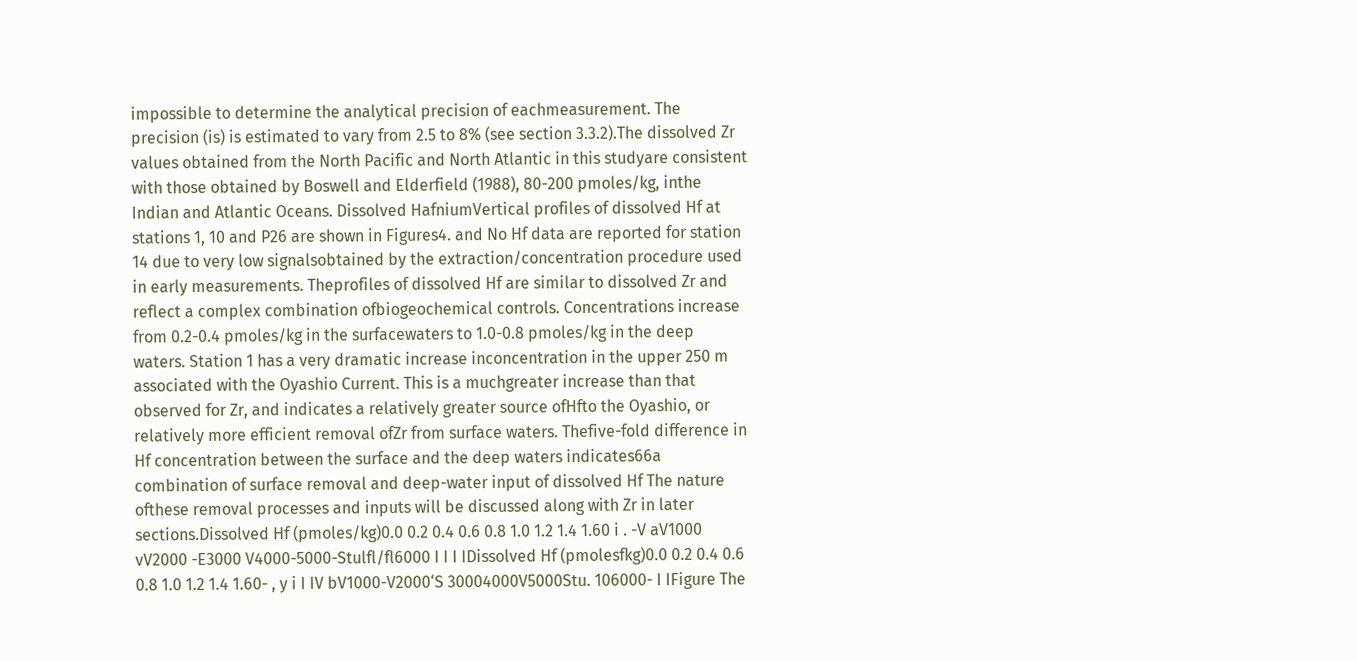impossible to determine the analytical precision of eachmeasurement. The precision (is) is estimated to vary from 2.5 to 8% (see section 3.3.2).The dissolved Zr values obtained from the North Pacific and North Atlantic in this studyare consistent with those obtained by Boswell and Elderfield (1988), 80-200 pmoles/kg, inthe Indian and Atlantic Oceans. Dissolved HafniumVertical profiles of dissolved Hf at stations 1, 10 and P26 are shown in Figures4. and No Hf data are reported for station 14 due to very low signalsobtained by the extraction/concentration procedure used in early measurements. Theprofiles of dissolved Hf are similar to dissolved Zr and reflect a complex combination ofbiogeochemical controls. Concentrations increase from 0.2-0.4 pmoles/kg in the surfacewaters to 1.0-0.8 pmoles/kg in the deep waters. Station 1 has a very dramatic increase inconcentration in the upper 250 m associated with the Oyashio Current. This is a muchgreater increase than that observed for Zr, and indicates a relatively greater source ofHfto the Oyashio, or relatively more efficient removal ofZr from surface waters. Thefive-fold difference in Hf concentration between the surface and the deep waters indicates66a combination of surface removal and deep-water input of dissolved Hf The nature ofthese removal processes and inputs will be discussed along with Zr in later sections.Dissolved Hf (pmoles/kg)0.0 0.2 0.4 0.6 0.8 1.0 1.2 1.4 1.60 i . -V aV1000 vV2000 -E3000 V4000-5000-Stulfl/fl6000 I I I IDissolved Hf (pmolesfkg)0.0 0.2 0.4 0.6 0.8 1.0 1.2 1.4 1.60- , y i I IV bV1000-V2000‘S 30004000V5000Stu. 106000- I IFigure The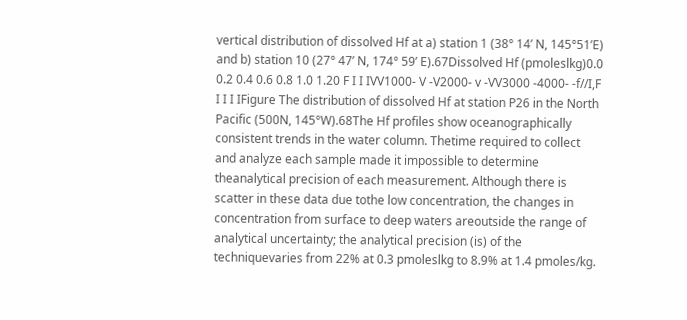vertical distribution of dissolved Hf at a) station 1 (38° 14’ N, 145°51’E) and b) station 10 (27° 47’ N, 174° 59’ E).67Dissolved Hf (pmoleslkg)0.0 0.2 0.4 0.6 0.8 1.0 1.20 F I I IVV1000- V -V2000- v -VV3000 -4000- -f//I,F I I I IFigure The distribution of dissolved Hf at station P26 in the North Pacific (500N, 145°W).68The Hf profiles show oceanographically consistent trends in the water column. Thetime required to collect and analyze each sample made it impossible to determine theanalytical precision of each measurement. Although there is scatter in these data due tothe low concentration, the changes in concentration from surface to deep waters areoutside the range of analytical uncertainty; the analytical precision (is) of the techniquevaries from 22% at 0.3 pmoleslkg to 8.9% at 1.4 pmoles/kg.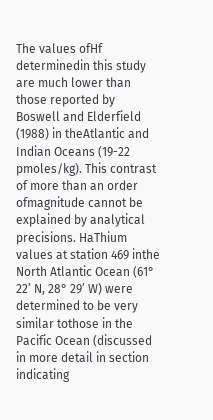The values ofHf determinedin this study are much lower than those reported by Boswell and Elderfield (1988) in theAtlantic and Indian Oceans (19-22 pmoles/kg). This contrast of more than an order ofmagnitude cannot be explained by analytical precisions. HaThium values at station 469 inthe North Atlantic Ocean (61° 22’ N, 28° 29’ W) were determined to be very similar tothose in the Pacific Ocean (discussed in more detail in section indicating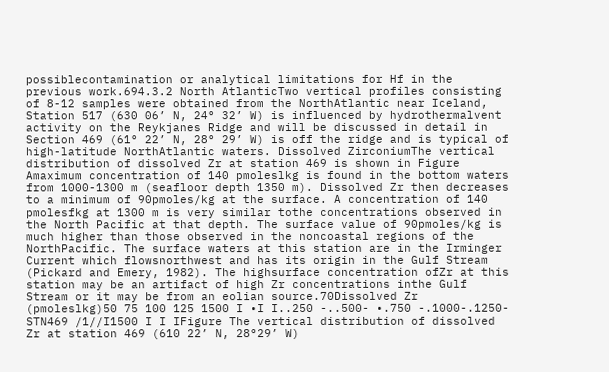possiblecontamination or analytical limitations for Hf in the previous work.694.3.2 North AtlanticTwo vertical profiles consisting of 8-12 samples were obtained from the NorthAtlantic near Iceland, Station 517 (630 06’ N, 24° 32’ W) is influenced by hydrothermalvent activity on the Reykjanes Ridge and will be discussed in detail in Section 469 (61° 22’ N, 28° 29’ W) is off the ridge and is typical of high-latitude NorthAtlantic waters. Dissolved ZirconiumThe vertical distribution of dissolved Zr at station 469 is shown in Figure Amaximum concentration of 140 pmoleslkg is found in the bottom waters from 1000-1300 m (seafloor depth 1350 m). Dissolved Zr then decreases to a minimum of 90pmoles/kg at the surface. A concentration of 140 pmolesfkg at 1300 m is very similar tothe concentrations observed in the North Pacific at that depth. The surface value of 90pmoles/kg is much higher than those observed in the noncoastal regions of the NorthPacific. The surface waters at this station are in the Irminger Current which flowsnorthwest and has its origin in the Gulf Stream (Pickard and Emery, 1982). The highsurface concentration ofZr at this station may be an artifact of high Zr concentrations inthe Gulf Stream or it may be from an eolian source.70Dissolved Zr (pmoleslkg)50 75 100 125 1500 I •I I..250 -..500- •.750 -.1000-.1250-STN469 /1//I1500 I I IFigure The vertical distribution of dissolved Zr at station 469 (610 22’ N, 28°29’ W)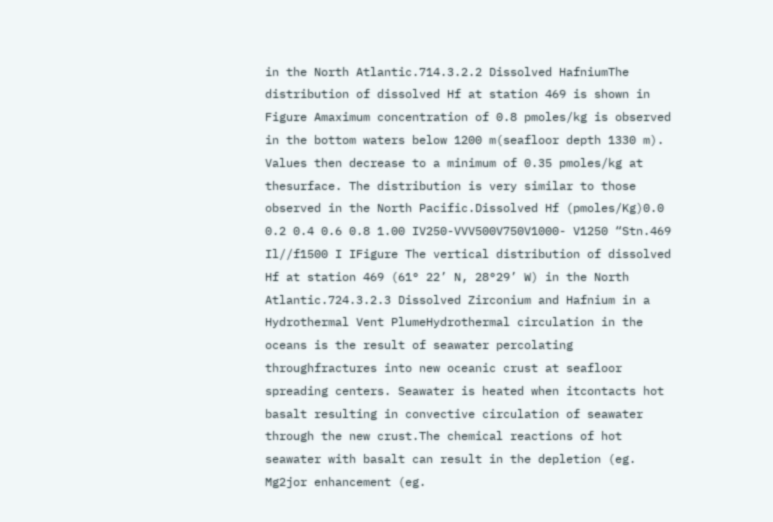in the North Atlantic.714.3.2.2 Dissolved HafniumThe distribution of dissolved Hf at station 469 is shown in Figure Amaximum concentration of 0.8 pmoles/kg is observed in the bottom waters below 1200 m(seafloor depth 1330 m). Values then decrease to a minimum of 0.35 pmoles/kg at thesurface. The distribution is very similar to those observed in the North Pacific.Dissolved Hf (pmoles/Kg)0.0 0.2 0.4 0.6 0.8 1.00 IV250-VVV500V750V1000- V1250 “Stn.469 Il//f1500 I IFigure The vertical distribution of dissolved Hf at station 469 (61° 22’ N, 28°29’ W) in the North Atlantic.724.3.2.3 Dissolved Zirconium and Hafnium in a Hydrothermal Vent PlumeHydrothermal circulation in the oceans is the result of seawater percolating throughfractures into new oceanic crust at seafloor spreading centers. Seawater is heated when itcontacts hot basalt resulting in convective circulation of seawater through the new crust.The chemical reactions of hot seawater with basalt can result in the depletion (eg. Mg2jor enhancement (eg.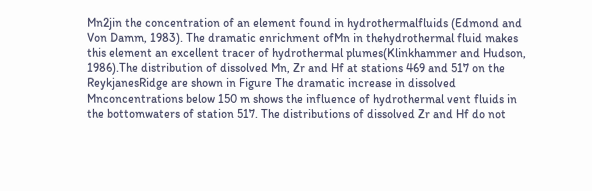Mn2jin the concentration of an element found in hydrothermalfluids (Edmond and Von Damm, 1983). The dramatic enrichment ofMn in thehydrothermal fluid makes this element an excellent tracer of hydrothermal plumes(Klinkhammer and Hudson, 1986).The distribution of dissolved Mn, Zr and Hf at stations 469 and 517 on the ReykjanesRidge are shown in Figure The dramatic increase in dissolved Mnconcentrations below 150 m shows the influence of hydrothermal vent fluids in the bottomwaters of station 517. The distributions of dissolved Zr and Hf do not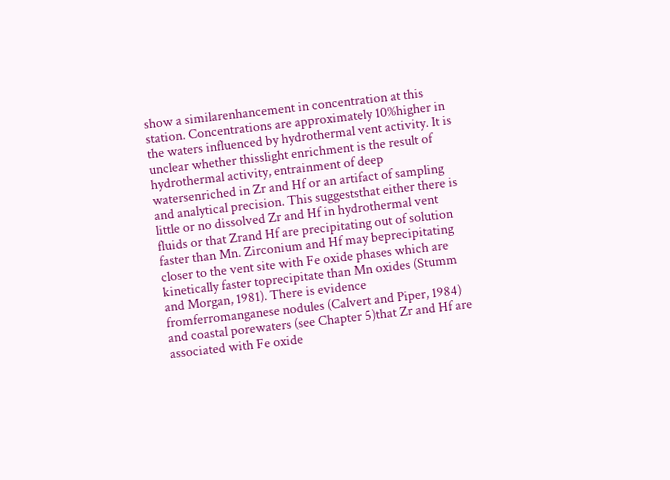show a similarenhancement in concentration at this station. Concentrations are approximately 10%higher in the waters influenced by hydrothermal vent activity. It is unclear whether thisslight enrichment is the result of hydrothermal activity, entrainment of deep watersenriched in Zr and Hf or an artifact of sampling and analytical precision. This suggeststhat either there is little or no dissolved Zr and Hf in hydrothermal vent fluids or that Zrand Hf are precipitating out of solution faster than Mn. Zirconium and Hf may beprecipitating closer to the vent site with Fe oxide phases which are kinetically faster toprecipitate than Mn oxides (Stumm and Morgan, 1981). There is evidence fromferromanganese nodules (Calvert and Piper, 1984) and coastal porewaters (see Chapter 5)that Zr and Hf are associated with Fe oxide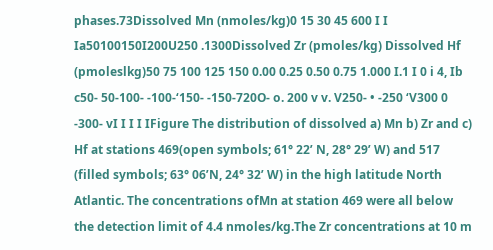phases.73Dissolved Mn (nmoles/kg)0 15 30 45 600 I I Ia50100150I200U250 .1300Dissolved Zr (pmoles/kg) Dissolved Hf (pmoleslkg)50 75 100 125 150 0.00 0.25 0.50 0.75 1.000 I.1 I 0 i 4, Ib c50- 50-100- -100-‘150- -150-720O- o. 200 v v. V250- • -250 ‘V300 0 -300- vI I I I IFigure The distribution of dissolved a) Mn b) Zr and c) Hf at stations 469(open symbols; 61° 22’ N, 28° 29’ W) and 517 (filled symbols; 63° 06’N, 24° 32’ W) in the high latitude North Atlantic. The concentrations ofMn at station 469 were all below the detection limit of 4.4 nmoles/kg.The Zr concentrations at 10 m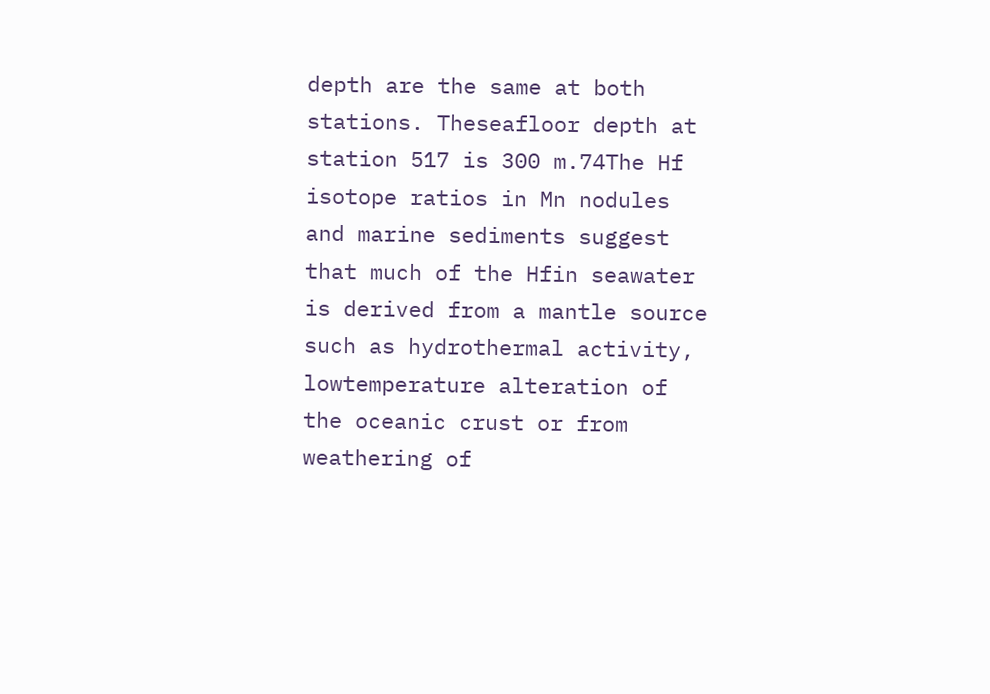depth are the same at both stations. Theseafloor depth at station 517 is 300 m.74The Hf isotope ratios in Mn nodules and marine sediments suggest that much of the Hfin seawater is derived from a mantle source such as hydrothermal activity, lowtemperature alteration of the oceanic crust or from weathering of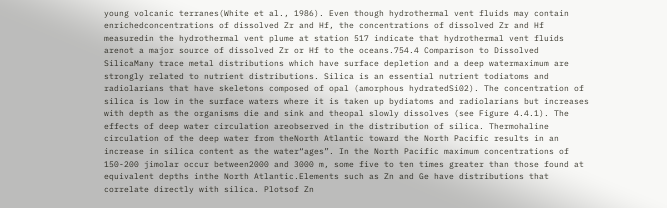young volcanic terranes(White et al., 1986). Even though hydrothermal vent fluids may contain enrichedconcentrations of dissolved Zr and Hf, the concentrations of dissolved Zr and Hf measuredin the hydrothermal vent plume at station 517 indicate that hydrothermal vent fluids arenot a major source of dissolved Zr or Hf to the oceans.754.4 Comparison to Dissolved SilicaMany trace metal distributions which have surface depletion and a deep watermaximum are strongly related to nutrient distributions. Silica is an essential nutrient todiatoms and radiolarians that have skeletons composed of opal (amorphous hydratedSi02). The concentration of silica is low in the surface waters where it is taken up bydiatoms and radiolarians but increases with depth as the organisms die and sink and theopal slowly dissolves (see Figure 4.4.1). The effects of deep water circulation areobserved in the distribution of silica. Thermohaline circulation of the deep water from theNorth Atlantic toward the North Pacific results in an increase in silica content as the water“ages”. In the North Pacific maximum concentrations of 150-200 jimolar occur between2000 and 3000 m, some five to ten times greater than those found at equivalent depths inthe North Atlantic.Elements such as Zn and Ge have distributions that correlate directly with silica. Plotsof Zn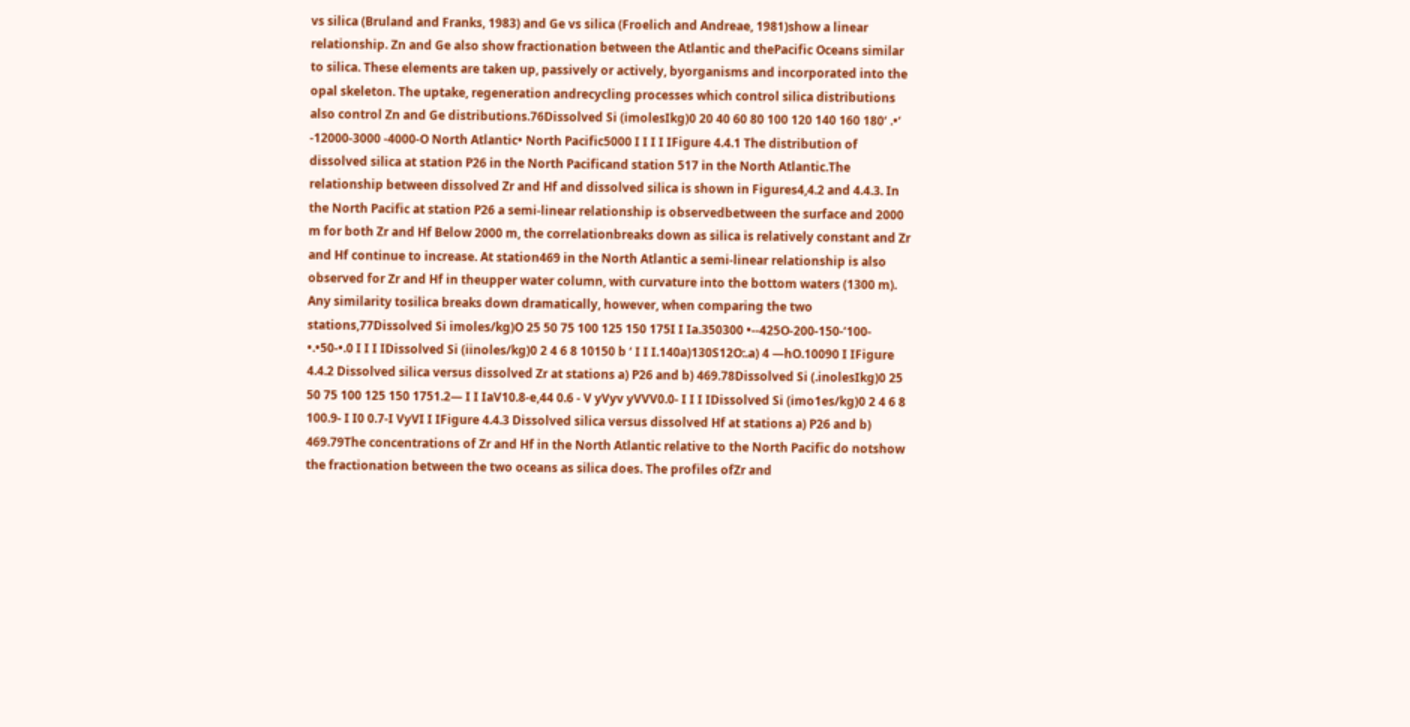vs silica (Bruland and Franks, 1983) and Ge vs silica (Froelich and Andreae, 1981)show a linear relationship. Zn and Ge also show fractionation between the Atlantic and thePacific Oceans similar to silica. These elements are taken up, passively or actively, byorganisms and incorporated into the opal skeleton. The uptake, regeneration andrecycling processes which control silica distributions also control Zn and Ge distributions.76Dissolved Si (imolesIkg)0 20 40 60 80 100 120 140 160 180‘ .•‘ -12000-3000 -4000-O North Atlantic• North Pacific5000 I I I I IFigure 4.4.1 The distribution of dissolved silica at station P26 in the North Pacificand station 517 in the North Atlantic.The relationship between dissolved Zr and Hf and dissolved silica is shown in Figures4,4.2 and 4.4.3. In the North Pacific at station P26 a semi-linear relationship is observedbetween the surface and 2000 m for both Zr and Hf Below 2000 m, the correlationbreaks down as silica is relatively constant and Zr and Hf continue to increase. At station469 in the North Atlantic a semi-linear relationship is also observed for Zr and Hf in theupper water column, with curvature into the bottom waters (1300 m). Any similarity tosilica breaks down dramatically, however, when comparing the two stations,77Dissolved Si imoles/kg)O 25 50 75 100 125 150 175I I Ia.350300 •--425O-200-150-‘100- •.•50-•.0 I I I IDissolved Si (iinoles/kg)0 2 4 6 8 10150 b ‘ I I I.140a)130S12O:.a) 4 —hO.10090 I IFigure 4.4.2 Dissolved silica versus dissolved Zr at stations a) P26 and b) 469.78Dissolved Si (.inolesIkg)0 25 50 75 100 125 150 1751.2— I I IaV10.8-e,44 0.6 - V yVyv yVVV0.0- I I I IDissolved Si (imo1es/kg)0 2 4 6 8 100.9- I I0 0.7-I VyVI I IFigure 4.4.3 Dissolved silica versus dissolved Hf at stations a) P26 and b) 469.79The concentrations of Zr and Hf in the North Atlantic relative to the North Pacific do notshow the fractionation between the two oceans as silica does. The profiles ofZr and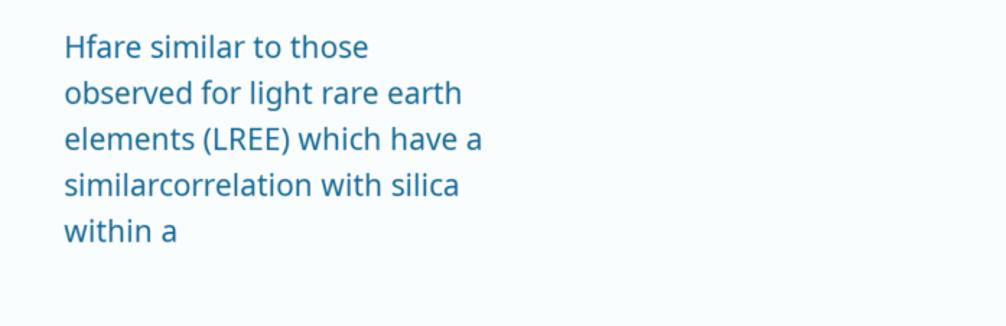Hfare similar to those observed for light rare earth elements (LREE) which have a similarcorrelation with silica within a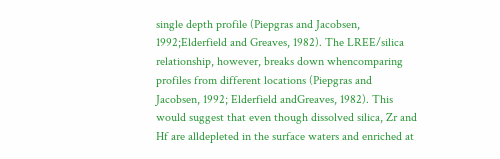single depth profile (Piepgras and Jacobsen, 1992;Elderfield and Greaves, 1982). The LREE/silica relationship, however, breaks down whencomparing profiles from different locations (Piepgras and Jacobsen, 1992; Elderfield andGreaves, 1982). This would suggest that even though dissolved silica, Zr and Hf are alldepleted in the surface waters and enriched at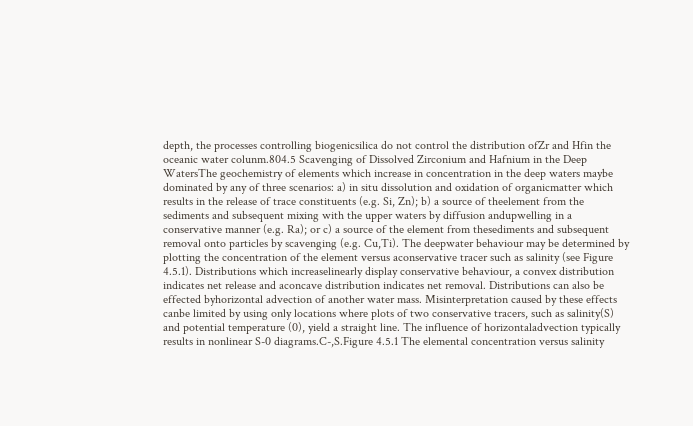depth, the processes controlling biogenicsilica do not control the distribution ofZr and Hfin the oceanic water colunm.804.5 Scavenging of Dissolved Zirconium and Hafnium in the Deep WatersThe geochemistry of elements which increase in concentration in the deep waters maybe dominated by any of three scenarios: a) in situ dissolution and oxidation of organicmatter which results in the release of trace constituents (e.g. Si, Zn); b) a source of theelement from the sediments and subsequent mixing with the upper waters by diffusion andupwelling in a conservative manner (e.g. Ra); or c) a source of the element from thesediments and subsequent removal onto particles by scavenging (e.g. Cu,Ti). The deepwater behaviour may be determined by plotting the concentration of the element versus aconservative tracer such as salinity (see Figure 4.5.1). Distributions which increaselinearly display conservative behaviour, a convex distribution indicates net release and aconcave distribution indicates net removal. Distributions can also be effected byhorizontal advection of another water mass. Misinterpretation caused by these effects canbe limited by using only locations where plots of two conservative tracers, such as salinity(S) and potential temperature (0), yield a straight line. The influence of horizontaladvection typically results in nonlinear S-0 diagrams.C-,S.Figure 4.5.1 The elemental concentration versus salinity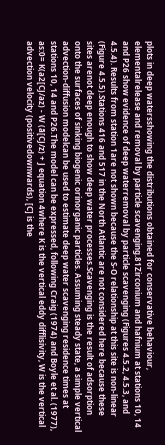plots in deep watersshowing the distributions obtained for conservative behaviour, elementalrelease and removal by particle scavenging.81Zirconium and hafnium at stations 10, 14 and P26 show evidence of deep waterremoval by particle scavenging (Figures 4.5.2, 4.5.3, and 4.5.4). Results from station 1are not shown because the S-O relationship at this site is non-linear (Figure 4.5.5).Stations 416 and 517 in the North Atlantic are not considered here because these sites arenot deep enough to show deep water processes.Scavenging is the result of adsorption onto the surfaces of sinking biogenic orinorganic particles. Assuming steady state, a simple vertical advection-diffusion modelcan be used to estimate deep water scavenging residence times at stations 10, 14 and P26.The model can be expressed, following Craig (1974) and Boyle et al. (1977), as:0= K(a2[CJ/az) - W (ã[CJ/z) + J equation 4where K is the vertical eddy difflisivity, W is the vertical advection velocity (positivedownwards), [C] is the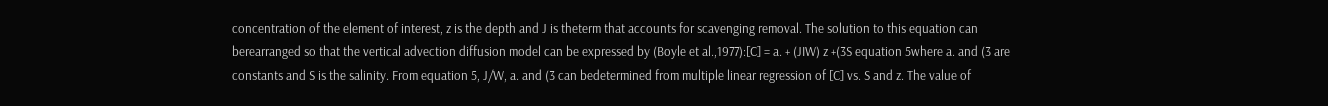concentration of the element of interest, z is the depth and J is theterm that accounts for scavenging removal. The solution to this equation can berearranged so that the vertical advection diffusion model can be expressed by (Boyle et al.,1977):[C] = a. + (JIW) z +(3S equation 5where a. and (3 are constants and S is the salinity. From equation 5, J/W, a. and (3 can bedetermined from multiple linear regression of [C] vs. S and z. The value of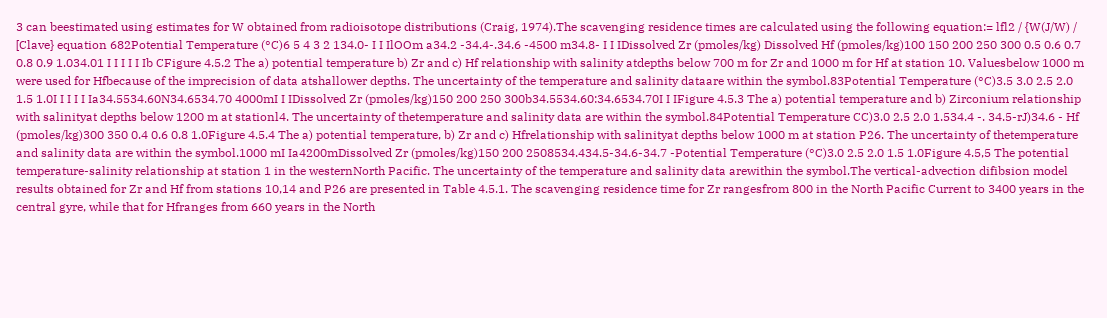3 can beestimated using estimates for W obtained from radioisotope distributions (Craig, 1974).The scavenging residence times are calculated using the following equation:= lfl2 / {W(J/W) / [Clave} equation 682Potential Temperature (°C)6 5 4 3 2 134.0- I I IlOOm a34.2 -34.4-.34.6 -4500 m34.8- I I IDissolved Zr (pmoles/kg) Dissolved Hf (pmoles/kg)100 150 200 250 300 0.5 0.6 0.7 0.8 0.9 1.034.01 I I I I I Ib CFigure 4.5.2 The a) potential temperature b) Zr and c) Hf relationship with salinity atdepths below 700 m for Zr and 1000 m for Hf at station 10. Valuesbelow 1000 m were used for Hfbecause of the imprecision of data atshallower depths. The uncertainty of the temperature and salinity dataare within the symbol.83Potential Temperature (°C)3.5 3.0 2.5 2.0 1.5 1.0I I I I I Ia34.5534.60N34.6534.70 4000mI I IDissolved Zr (pmoles/kg)150 200 250 300b34.5534.60:34.6534.70I I IFigure 4.5.3 The a) potential temperature and b) Zirconium relationship with salinityat depths below 1200 m at stationl4. The uncertainty of thetemperature and salinity data are within the symbol.84Potential Temperature CC)3.0 2.5 2.0 1.534.4 -. 34.5-rJ)34.6 - Hf (pmoles/kg)300 350 0.4 0.6 0.8 1.0Figure 4.5.4 The a) potential temperature, b) Zr and c) Hfrelationship with salinityat depths below 1000 m at station P26. The uncertainty of thetemperature and salinity data are within the symbol.1000 mI Ia4200mDissolved Zr (pmoles/kg)150 200 2508534.434.5-34.6-34.7 -Potential Temperature (°C)3.0 2.5 2.0 1.5 1.0Figure 4.5,5 The potential temperature-salinity relationship at station 1 in the westernNorth Pacific. The uncertainty of the temperature and salinity data arewithin the symbol.The vertical-advection difibsion model results obtained for Zr and Hf from stations 10,14 and P26 are presented in Table 4.5.1. The scavenging residence time for Zr rangesfrom 800 in the North Pacific Current to 3400 years in the central gyre, while that for Hfranges from 660 years in the North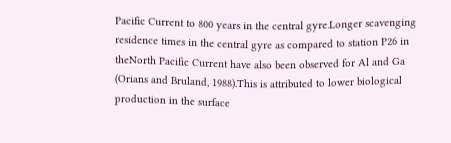Pacific Current to 800 years in the central gyre.Longer scavenging residence times in the central gyre as compared to station P26 in theNorth Pacific Current have also been observed for Al and Ga (Orians and Bruland, 1988).This is attributed to lower biological production in the surface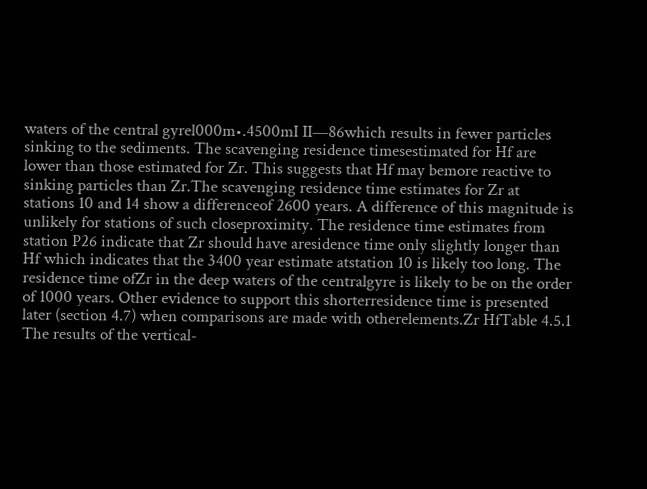waters of the central gyrel000m•.4500mI II—86which results in fewer particles sinking to the sediments. The scavenging residence timesestimated for Hf are lower than those estimated for Zr. This suggests that Hf may bemore reactive to sinking particles than Zr.The scavenging residence time estimates for Zr at stations 10 and 14 show a differenceof 2600 years. A difference of this magnitude is unlikely for stations of such closeproximity. The residence time estimates from station P26 indicate that Zr should have aresidence time only slightly longer than Hf which indicates that the 3400 year estimate atstation 10 is likely too long. The residence time ofZr in the deep waters of the centralgyre is likely to be on the order of 1000 years. Other evidence to support this shorterresidence time is presented later (section 4.7) when comparisons are made with otherelements.Zr HfTable 4.5.1 The results of the vertical-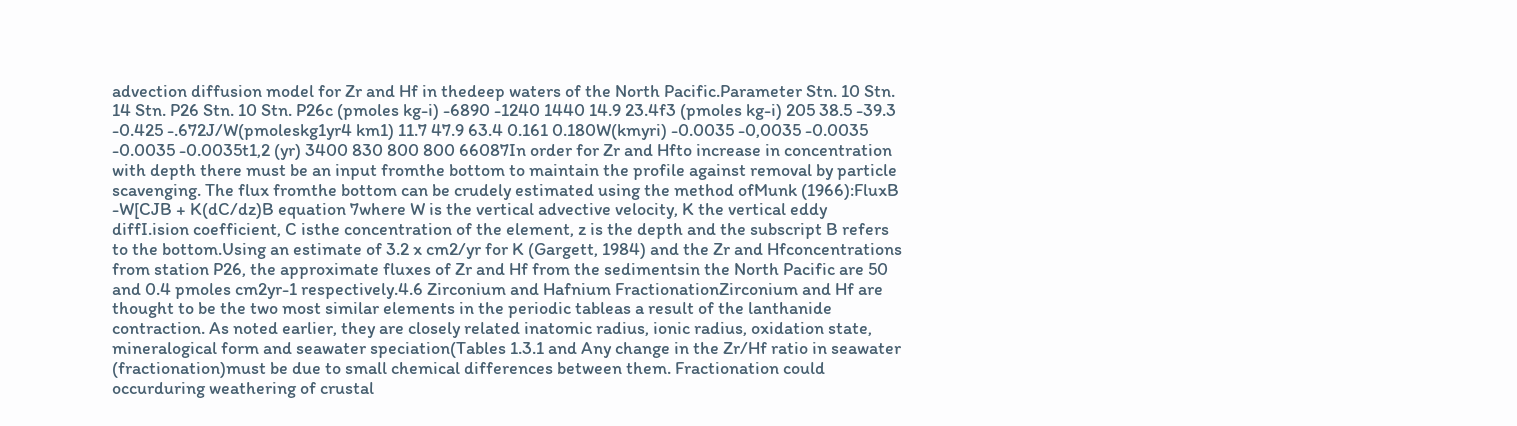advection diffusion model for Zr and Hf in thedeep waters of the North Pacific.Parameter Stn. 10 Stn. 14 Stn. P26 Stn. 10 Stn. P26c (pmoles kg-i) -6890 -1240 1440 14.9 23.4f3 (pmoles kg-i) 205 38.5 -39.3 -0.425 -.672J/W(pmoleskg1yr4 km1) 11.7 47.9 63.4 0.161 0.180W(kmyri) -0.0035 -0,0035 -0.0035 -0.0035 -0.0035t1,2 (yr) 3400 830 800 800 66087In order for Zr and Hfto increase in concentration with depth there must be an input fromthe bottom to maintain the profile against removal by particle scavenging. The flux fromthe bottom can be crudely estimated using the method ofMunk (1966):FluxB -W[CJB + K(dC/dz)B equation 7where W is the vertical advective velocity, K the vertical eddy diffI.ision coefficient, C isthe concentration of the element, z is the depth and the subscript B refers to the bottom.Using an estimate of 3.2 x cm2/yr for K (Gargett, 1984) and the Zr and Hfconcentrations from station P26, the approximate fluxes of Zr and Hf from the sedimentsin the North Pacific are 50 and 0.4 pmoles cm2yr-1 respectively.4.6 Zirconium and Hafnium FractionationZirconium and Hf are thought to be the two most similar elements in the periodic tableas a result of the lanthanide contraction. As noted earlier, they are closely related inatomic radius, ionic radius, oxidation state, mineralogical form and seawater speciation(Tables 1.3.1 and Any change in the Zr/Hf ratio in seawater (fractionation)must be due to small chemical differences between them. Fractionation could occurduring weathering of crustal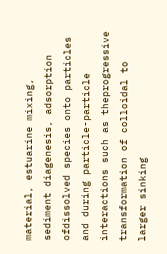material, estuarine mixing, sediment diagenesis, adsorption ofdissolved species onto particles and during particle-particle interactions such as theprogressive transformation of colloidal to larger sinking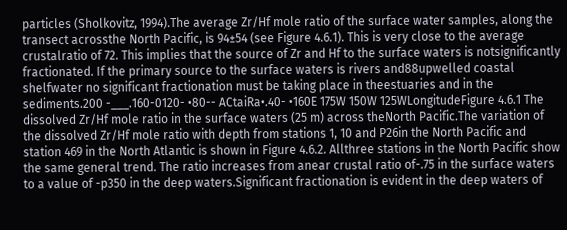particles (Sholkovitz, 1994).The average Zr/Hf mole ratio of the surface water samples, along the transect acrossthe North Pacific, is 94±54 (see Figure 4.6.1). This is very close to the average crustalratio of 72. This implies that the source of Zr and Hf to the surface waters is notsignificantly fractionated. If the primary source to the surface waters is rivers and88upwelled coastal shelfwater no significant fractionation must be taking place in theestuaries and in the sediments.200 -___.160-0120- •80-- ACtaiRa•.40- •160E 175W 150W 125WLongitudeFigure 4.6.1 The dissolved Zr/Hf mole ratio in the surface waters (25 m) across theNorth Pacific.The variation of the dissolved Zr/Hf mole ratio with depth from stations 1, 10 and P26in the North Pacific and station 469 in the North Atlantic is shown in Figure 4.6.2. Allthree stations in the North Pacific show the same general trend. The ratio increases from anear crustal ratio of-.75 in the surface waters to a value of -p350 in the deep waters.Significant fractionation is evident in the deep waters of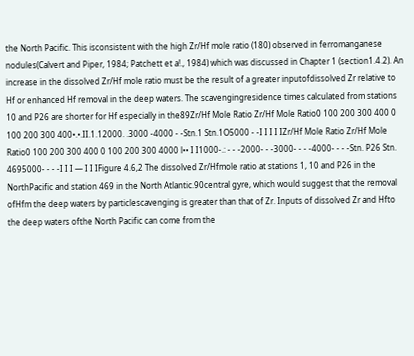the North Pacific. This isconsistent with the high Zr/Hf mole ratio (180) observed in ferromanganese nodules(Calvert and Piper, 1984; Patchett et a!., 1984) which was discussed in Chapter 1 (section1.4.2). An increase in the dissolved Zr/Hf mole ratio must be the result of a greater inputofdissolved Zr relative to Hf or enhanced Hf removal in the deep waters. The scavengingresidence times calculated from stations 10 and P26 are shorter for Hf especially in the89Zr/Hf Mole Ratio Zr/Hf Mole Ratio0 100 200 300 400 0 100 200 300 400•.•.II.1.12000. .3000 -4000 - -Stn.1 Stn.1O5000 - -I I I I IZr/Hf Mole Ratio Zr/Hf Mole Ratio0 100 200 300 400 0 100 200 300 4000 l•• I I1000-.: - - -2000- - -3000- - - -4000- - - -Stn. P26 Stn. 4695000- - - -I I I — I I IFigure 4.6,2 The dissolved Zr/Hfmole ratio at stations 1, 10 and P26 in the NorthPacific and station 469 in the North Atlantic.90central gyre, which would suggest that the removal ofHfm the deep waters by particlescavenging is greater than that of Zr. Inputs of dissolved Zr and Hfto the deep waters ofthe North Pacific can come from the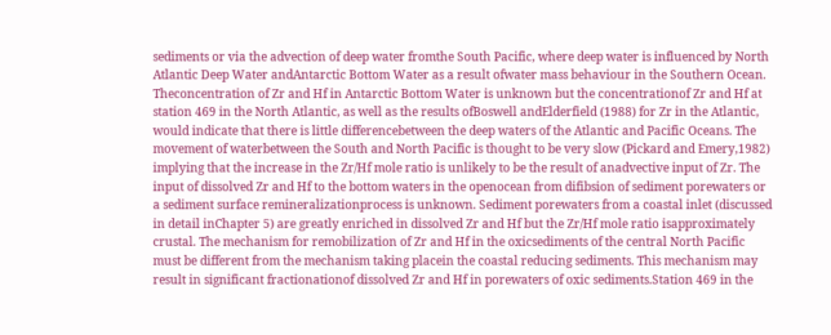sediments or via the advection of deep water fromthe South Pacific, where deep water is influenced by North Atlantic Deep Water andAntarctic Bottom Water as a result ofwater mass behaviour in the Southern Ocean. Theconcentration of Zr and Hf in Antarctic Bottom Water is unknown but the concentrationof Zr and Hf at station 469 in the North Atlantic, as well as the results ofBoswell andElderfield (1988) for Zr in the Atlantic, would indicate that there is little differencebetween the deep waters of the Atlantic and Pacific Oceans. The movement of waterbetween the South and North Pacific is thought to be very slow (Pickard and Emery,1982) implying that the increase in the Zr/Hf mole ratio is unlikely to be the result of anadvective input of Zr. The input of dissolved Zr and Hf to the bottom waters in the openocean from difibsion of sediment porewaters or a sediment surface remineralizationprocess is unknown. Sediment porewaters from a coastal inlet (discussed in detail inChapter 5) are greatly enriched in dissolved Zr and Hf but the Zr/Hf mole ratio isapproximately crustal. The mechanism for remobilization of Zr and Hf in the oxicsediments of the central North Pacific must be different from the mechanism taking placein the coastal reducing sediments. This mechanism may result in significant fractionationof dissolved Zr and Hf in porewaters of oxic sediments.Station 469 in the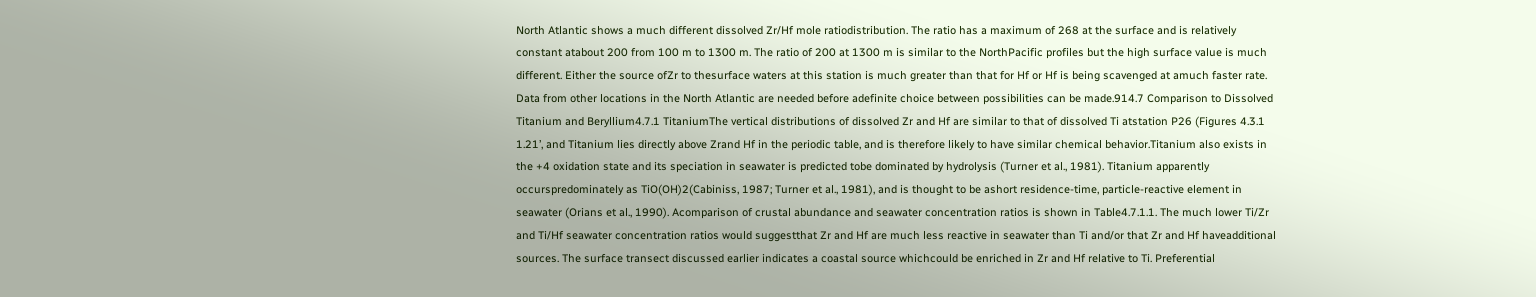North Atlantic shows a much different dissolved Zr/Hf mole ratiodistribution. The ratio has a maximum of 268 at the surface and is relatively constant atabout 200 from 100 m to 1300 m. The ratio of 200 at 1300 m is similar to the NorthPacific profiles but the high surface value is much different. Either the source ofZr to thesurface waters at this station is much greater than that for Hf or Hf is being scavenged at amuch faster rate. Data from other locations in the North Atlantic are needed before adefinite choice between possibilities can be made.914.7 Comparison to Dissolved Titanium and Beryllium4.7.1 TitaniumThe vertical distributions of dissolved Zr and Hf are similar to that of dissolved Ti atstation P26 (Figures 4.3.1 1.21’, and Titanium lies directly above Zrand Hf in the periodic table, and is therefore likely to have similar chemical behavior.Titanium also exists in the +4 oxidation state and its speciation in seawater is predicted tobe dominated by hydrolysis (Turner et al., 1981). Titanium apparently occurspredominately as TiO(OH)2(Cabiniss, 1987; Turner et al., 1981), and is thought to be ashort residence-time, particle-reactive element in seawater (Orians et al., 1990). Acomparison of crustal abundance and seawater concentration ratios is shown in Table4.7.1.1. The much lower Ti/Zr and Ti/Hf seawater concentration ratios would suggestthat Zr and Hf are much less reactive in seawater than Ti and/or that Zr and Hf haveadditional sources. The surface transect discussed earlier indicates a coastal source whichcould be enriched in Zr and Hf relative to Ti. Preferential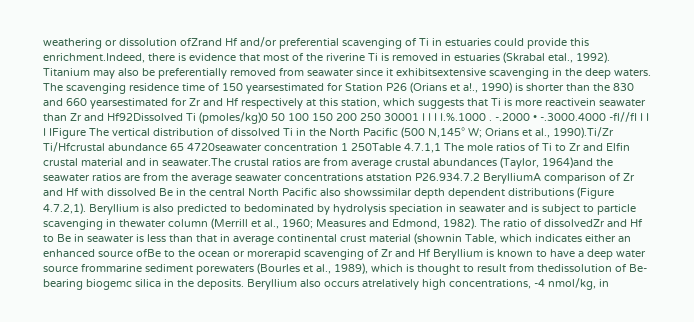weathering or dissolution ofZrand Hf and/or preferential scavenging of Ti in estuaries could provide this enrichment.Indeed, there is evidence that most of the riverine Ti is removed in estuaries (Skrabal etal., 1992). Titanium may also be preferentially removed from seawater since it exhibitsextensive scavenging in the deep waters. The scavenging residence time of 150 yearsestimated for Station P26 (Orians et a!., 1990) is shorter than the 830 and 660 yearsestimated for Zr and Hf respectively at this station, which suggests that Ti is more reactivein seawater than Zr and Hf92Dissolved Ti (pmoles/kg)0 50 100 150 200 250 30001 I I I I.%.1000 . -.2000 • -.3000.4000 -fl//fI I I I IFigure The vertical distribution of dissolved Ti in the North Pacific (500 N,145° W; Orians et al., 1990).Ti/Zr Ti/Hfcrustal abundance 65 4720seawater concentration 1 250Table 4.7.1,1 The mole ratios of Ti to Zr and Elfin crustal material and in seawater.The crustal ratios are from average crustal abundances (Taylor, 1964)and the seawater ratios are from the average seawater concentrations atstation P26.934.7.2 BerylliumA comparison of Zr and Hf with dissolved Be in the central North Pacific also showssimilar depth dependent distributions (Figure 4.7.2,1). Beryllium is also predicted to bedominated by hydrolysis speciation in seawater and is subject to particle scavenging in thewater column (Merrill et al., 1960; Measures and Edmond, 1982). The ratio of dissolvedZr and Hf to Be in seawater is less than that in average continental crust material (shownin Table, which indicates either an enhanced source ofBe to the ocean or morerapid scavenging of Zr and Hf Beryllium is known to have a deep water source frommarine sediment porewaters (Bourles et al., 1989), which is thought to result from thedissolution of Be-bearing biogemc silica in the deposits. Beryllium also occurs atrelatively high concentrations, -4 nmol/kg, in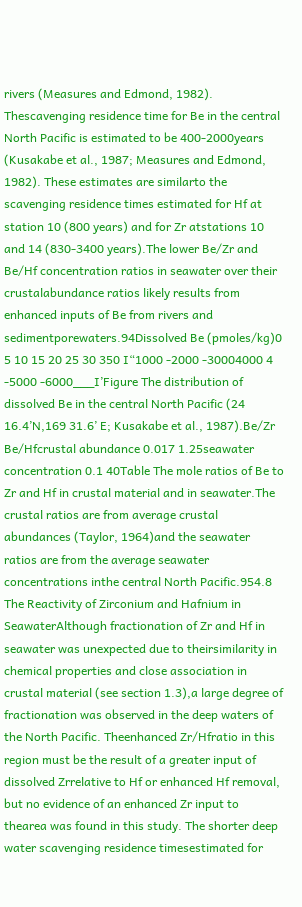rivers (Measures and Edmond, 1982). Thescavenging residence time for Be in the central North Pacific is estimated to be 400-2000years (Kusakabe et al., 1987; Measures and Edmond, 1982). These estimates are similarto the scavenging residence times estimated for Hf at station 10 (800 years) and for Zr atstations 10 and 14 (830-3400 years).The lower Be/Zr and Be/Hf concentration ratios in seawater over their crustalabundance ratios likely results from enhanced inputs of Be from rivers and sedimentporewaters.94Dissolved Be (pmoles/kg)0 5 10 15 20 25 30 350 I“1000 -2000 -30004000 4 -5000 -6000___I’Figure The distribution of dissolved Be in the central North Pacific (24 16.4’N,169 31.6’ E; Kusakabe et al., 1987).Be/Zr Be/Hfcrustal abundance 0.017 1.25seawater concentration 0.1 40Table The mole ratios of Be to Zr and Hf in crustal material and in seawater.The crustal ratios are from average crustal abundances (Taylor, 1964)and the seawater ratios are from the average seawater concentrations inthe central North Pacific.954.8 The Reactivity of Zirconium and Hafnium in SeawaterAlthough fractionation of Zr and Hf in seawater was unexpected due to theirsimilarity in chemical properties and close association in crustal material (see section 1.3),a large degree of fractionation was observed in the deep waters of the North Pacific. Theenhanced Zr/Hfratio in this region must be the result of a greater input of dissolved Zrrelative to Hf or enhanced Hf removal, but no evidence of an enhanced Zr input to thearea was found in this study. The shorter deep water scavenging residence timesestimated for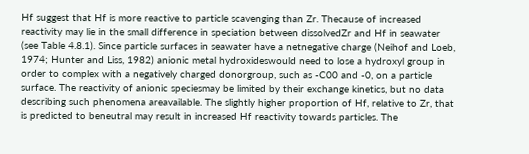Hf suggest that Hf is more reactive to particle scavenging than Zr. Thecause of increased reactivity may lie in the small difference in speciation between dissolvedZr and Hf in seawater (see Table 4.8.1). Since particle surfaces in seawater have a netnegative charge (Neihof and Loeb, 1974; Hunter and Liss, 1982) anionic metal hydroxideswould need to lose a hydroxyl group in order to complex with a negatively charged donorgroup, such as -C00 and -0, on a particle surface. The reactivity of anionic speciesmay be limited by their exchange kinetics, but no data describing such phenomena areavailable. The slightly higher proportion of Hf, relative to Zr, that is predicted to beneutral may result in increased Hf reactivity towards particles. The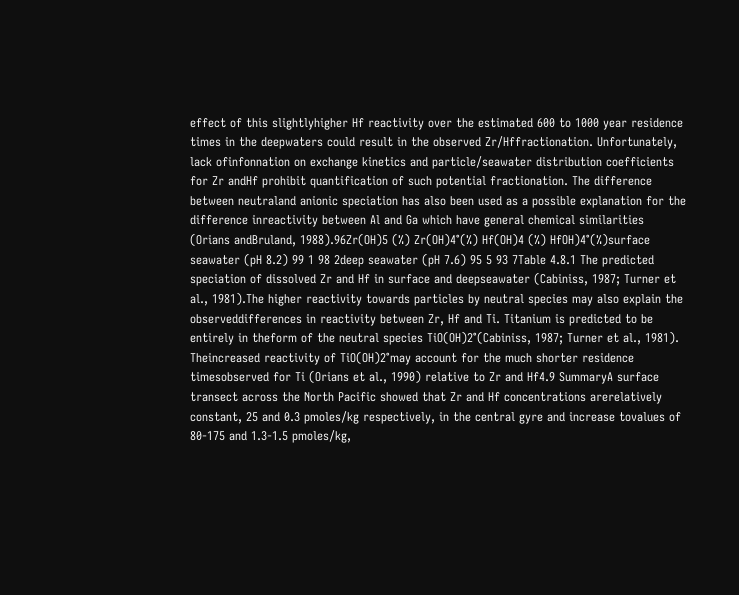effect of this slightlyhigher Hf reactivity over the estimated 600 to 1000 year residence times in the deepwaters could result in the observed Zr/Hffractionation. Unfortunately, lack ofinfonnation on exchange kinetics and particle/seawater distribution coefficients for Zr andHf prohibit quantification of such potential fractionation. The difference between neutraland anionic speciation has also been used as a possible explanation for the difference inreactivity between Al and Ga which have general chemical similarities (Orians andBruland, 1988).96Zr(OH)5 (%) Zr(OH)4°(%) Hf(OH)4 (%) HfOH)4°(%)surface seawater (pH 8.2) 99 1 98 2deep seawater (pH 7.6) 95 5 93 7Table 4.8.1 The predicted speciation of dissolved Zr and Hf in surface and deepseawater (Cabiniss, 1987; Turner et al., 1981).The higher reactivity towards particles by neutral species may also explain the observeddifferences in reactivity between Zr, Hf and Ti. Titanium is predicted to be entirely in theform of the neutral species TiO(OH)2°(Cabiniss, 1987; Turner et al., 1981). Theincreased reactivity of TiO(OH)2°may account for the much shorter residence timesobserved for Ti (Orians et al., 1990) relative to Zr and Hf4.9 SummaryA surface transect across the North Pacific showed that Zr and Hf concentrations arerelatively constant, 25 and 0.3 pmoles/kg respectively, in the central gyre and increase tovalues of 80-175 and 1.3-1.5 pmoles/kg,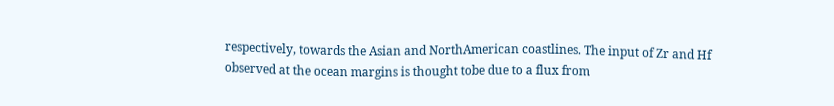respectively, towards the Asian and NorthAmerican coastlines. The input of Zr and Hf observed at the ocean margins is thought tobe due to a flux from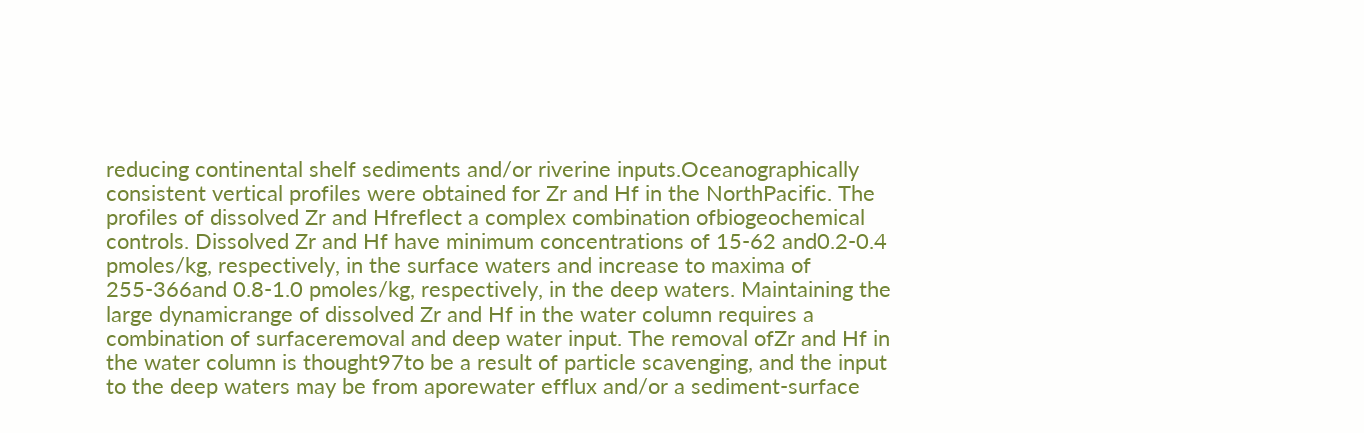reducing continental shelf sediments and/or riverine inputs.Oceanographically consistent vertical profiles were obtained for Zr and Hf in the NorthPacific. The profiles of dissolved Zr and Hfreflect a complex combination ofbiogeochemical controls. Dissolved Zr and Hf have minimum concentrations of 15-62 and0.2-0.4 pmoles/kg, respectively, in the surface waters and increase to maxima of 255-366and 0.8-1.0 pmoles/kg, respectively, in the deep waters. Maintaining the large dynamicrange of dissolved Zr and Hf in the water column requires a combination of surfaceremoval and deep water input. The removal ofZr and Hf in the water column is thought97to be a result of particle scavenging, and the input to the deep waters may be from aporewater efflux and/or a sediment-surface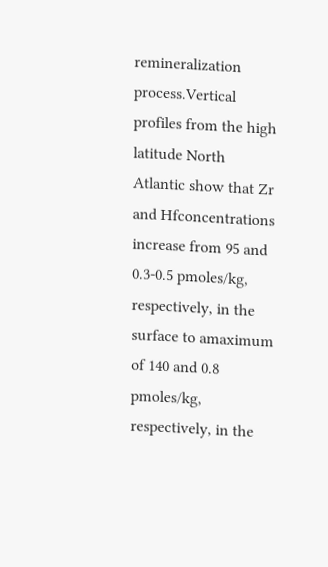remineralization process.Vertical profiles from the high latitude North Atlantic show that Zr and Hfconcentrations increase from 95 and 0.3-0.5 pmoles/kg, respectively, in the surface to amaximum of 140 and 0.8 pmoles/kg, respectively, in the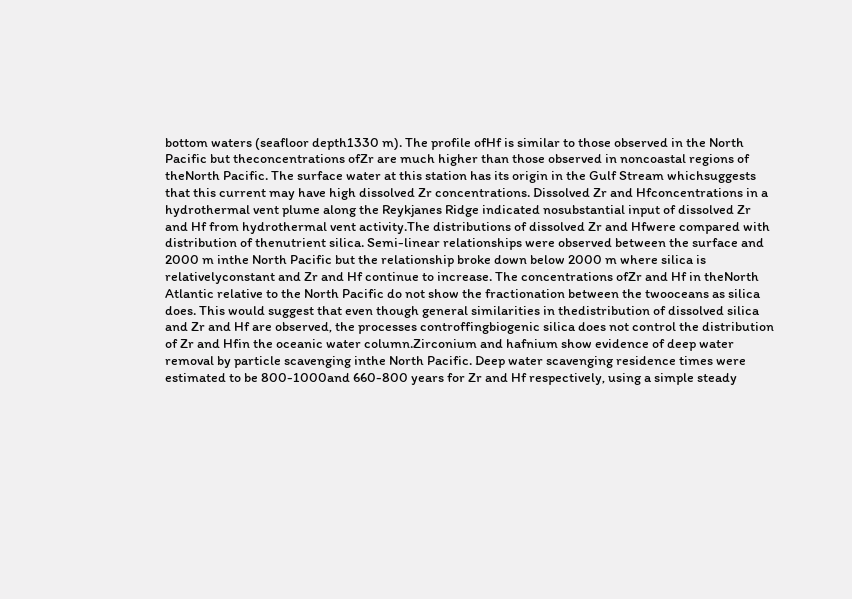bottom waters (seafloor depth1330 m). The profile ofHf is similar to those observed in the North Pacific but theconcentrations ofZr are much higher than those observed in noncoastal regions of theNorth Pacific. The surface water at this station has its origin in the Gulf Stream whichsuggests that this current may have high dissolved Zr concentrations. Dissolved Zr and Hfconcentrations in a hydrothermal vent plume along the Reykjanes Ridge indicated nosubstantial input of dissolved Zr and Hf from hydrothermal vent activity.The distributions of dissolved Zr and Hfwere compared with distribution of thenutrient silica. Semi-linear relationships were observed between the surface and 2000 m inthe North Pacific but the relationship broke down below 2000 m where silica is relativelyconstant and Zr and Hf continue to increase. The concentrations ofZr and Hf in theNorth Atlantic relative to the North Pacific do not show the fractionation between the twooceans as silica does. This would suggest that even though general similarities in thedistribution of dissolved silica and Zr and Hf are observed, the processes controffingbiogenic silica does not control the distribution of Zr and Hfin the oceanic water column.Zirconium and hafnium show evidence of deep water removal by particle scavenging inthe North Pacific. Deep water scavenging residence times were estimated to be 800-1000and 660-800 years for Zr and Hf respectively, using a simple steady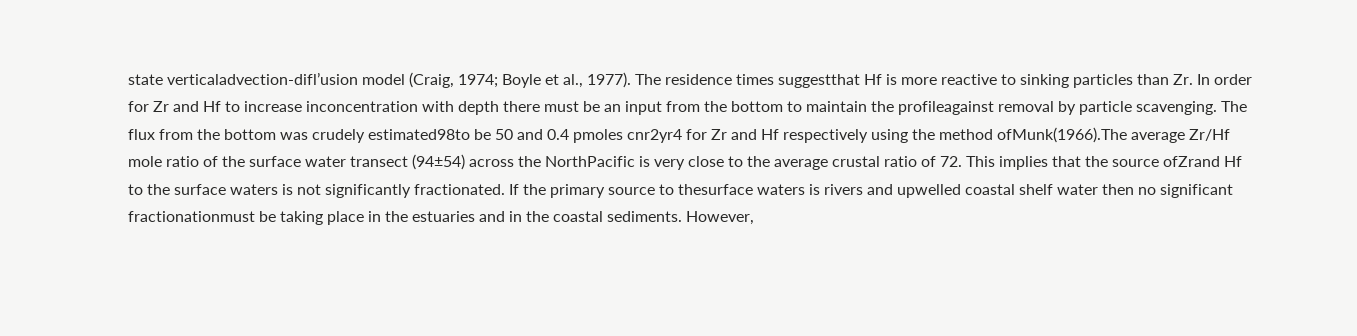state verticaladvection-difl’usion model (Craig, 1974; Boyle et al., 1977). The residence times suggestthat Hf is more reactive to sinking particles than Zr. In order for Zr and Hf to increase inconcentration with depth there must be an input from the bottom to maintain the profileagainst removal by particle scavenging. The flux from the bottom was crudely estimated98to be 50 and 0.4 pmoles cnr2yr4 for Zr and Hf respectively using the method ofMunk(1966).The average Zr/Hf mole ratio of the surface water transect (94±54) across the NorthPacific is very close to the average crustal ratio of 72. This implies that the source ofZrand Hf to the surface waters is not significantly fractionated. If the primary source to thesurface waters is rivers and upwelled coastal shelf water then no significant fractionationmust be taking place in the estuaries and in the coastal sediments. However,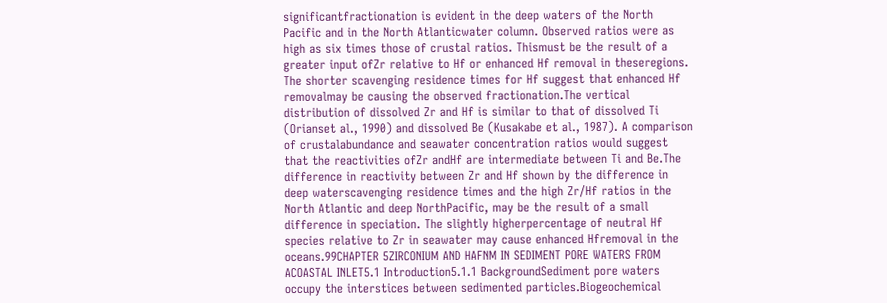significantfractionation is evident in the deep waters of the North Pacific and in the North Atlanticwater column. Observed ratios were as high as six times those of crustal ratios. Thismust be the result of a greater input ofZr relative to Hf or enhanced Hf removal in theseregions. The shorter scavenging residence times for Hf suggest that enhanced Hf removalmay be causing the observed fractionation.The vertical distribution of dissolved Zr and Hf is similar to that of dissolved Ti (Orianset al., 1990) and dissolved Be (Kusakabe et al., 1987). A comparison of crustalabundance and seawater concentration ratios would suggest that the reactivities ofZr andHf are intermediate between Ti and Be.The difference in reactivity between Zr and Hf shown by the difference in deep waterscavenging residence times and the high Zr/Hf ratios in the North Atlantic and deep NorthPacific, may be the result of a small difference in speciation. The slightly higherpercentage of neutral Hf species relative to Zr in seawater may cause enhanced Hfremoval in the oceans.99CHAPTER 5ZIRCONIUM AND HAFNM IN SEDIMENT PORE WATERS FROM ACOASTAL INLET5.1 Introduction5.1.1 BackgroundSediment pore waters occupy the interstices between sedimented particles.Biogeochemical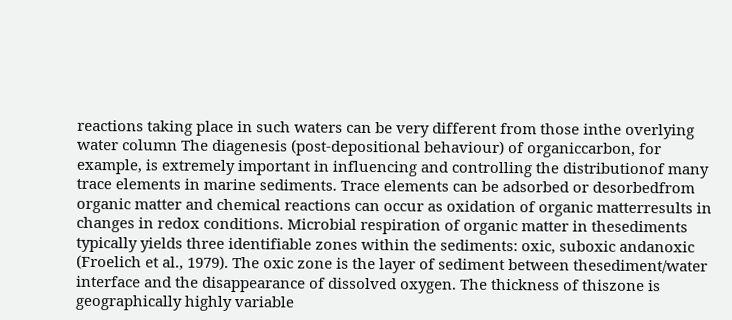reactions taking place in such waters can be very different from those inthe overlying water column The diagenesis (post-depositional behaviour) of organiccarbon, for example, is extremely important in influencing and controlling the distributionof many trace elements in marine sediments. Trace elements can be adsorbed or desorbedfrom organic matter and chemical reactions can occur as oxidation of organic matterresults in changes in redox conditions. Microbial respiration of organic matter in thesediments typically yields three identifiable zones within the sediments: oxic, suboxic andanoxic (Froelich et al., 1979). The oxic zone is the layer of sediment between thesediment/water interface and the disappearance of dissolved oxygen. The thickness of thiszone is geographically highly variable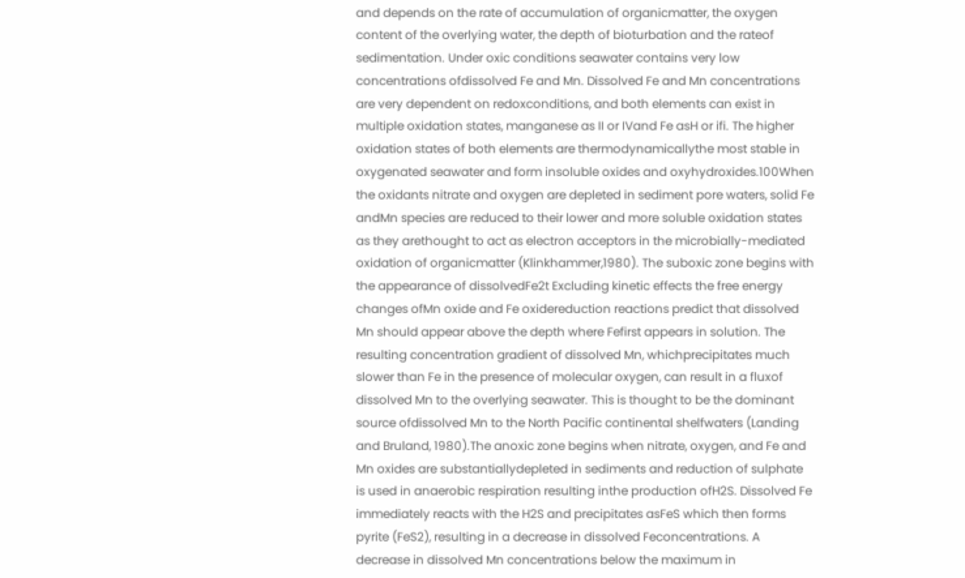and depends on the rate of accumulation of organicmatter, the oxygen content of the overlying water, the depth of bioturbation and the rateof sedimentation. Under oxic conditions seawater contains very low concentrations ofdissolved Fe and Mn. Dissolved Fe and Mn concentrations are very dependent on redoxconditions, and both elements can exist in multiple oxidation states, manganese as II or IVand Fe asH or ifi. The higher oxidation states of both elements are thermodynamicallythe most stable in oxygenated seawater and form insoluble oxides and oxyhydroxides.100When the oxidants nitrate and oxygen are depleted in sediment pore waters, solid Fe andMn species are reduced to their lower and more soluble oxidation states as they arethought to act as electron acceptors in the microbially-mediated oxidation of organicmatter (Klinkhammer,1980). The suboxic zone begins with the appearance of dissolvedFe2t Excluding kinetic effects the free energy changes ofMn oxide and Fe oxidereduction reactions predict that dissolved Mn should appear above the depth where Fefirst appears in solution. The resulting concentration gradient of dissolved Mn, whichprecipitates much slower than Fe in the presence of molecular oxygen, can result in a fluxof dissolved Mn to the overlying seawater. This is thought to be the dominant source ofdissolved Mn to the North Pacific continental shelfwaters (Landing and Bruland, 1980).The anoxic zone begins when nitrate, oxygen, and Fe and Mn oxides are substantiallydepleted in sediments and reduction of sulphate is used in anaerobic respiration resulting inthe production ofH2S. Dissolved Fe immediately reacts with the H2S and precipitates asFeS which then forms pyrite (FeS2), resulting in a decrease in dissolved Feconcentrations. A decrease in dissolved Mn concentrations below the maximum in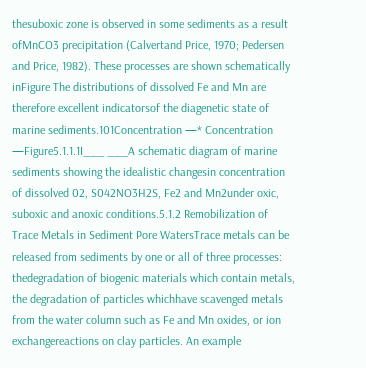thesuboxic zone is observed in some sediments as a result ofMnCO3 precipitation (Calvertand Price, 1970; Pedersen and Price, 1982). These processes are shown schematically inFigure The distributions of dissolved Fe and Mn are therefore excellent indicatorsof the diagenetic state of marine sediments.101Concentration —* Concentration —Figure5.1.1.1I___ ___A schematic diagram of marine sediments showing the idealistic changesin concentration of dissolved 02, S042NO3H2S, Fe2 and Mn2under oxic, suboxic and anoxic conditions.5.1.2 Remobilization of Trace Metals in Sediment Pore WatersTrace metals can be released from sediments by one or all of three processes: thedegradation of biogenic materials which contain metals, the degradation of particles whichhave scavenged metals from the water column such as Fe and Mn oxides, or ion exchangereactions on clay particles. An example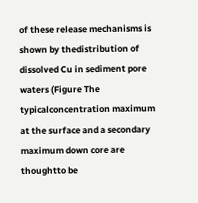of these release mechanisms is shown by thedistribution of dissolved Cu in sediment pore waters (Figure The typicalconcentration maximum at the surface and a secondary maximum down core are thoughtto be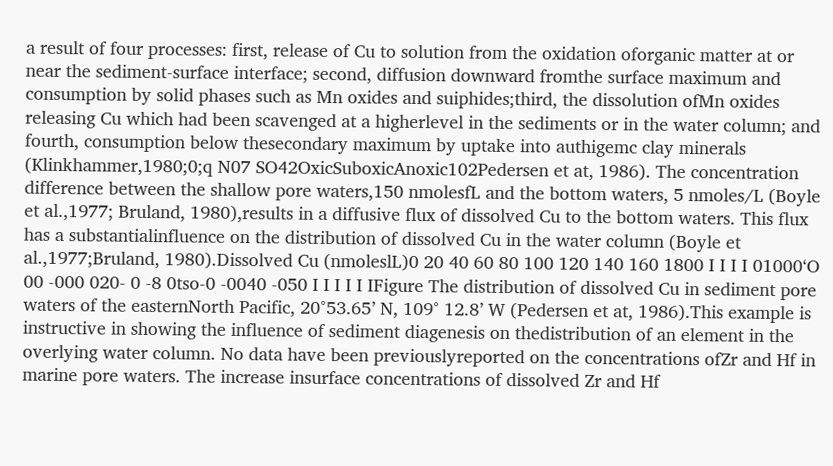a result of four processes: first, release of Cu to solution from the oxidation oforganic matter at or near the sediment-surface interface; second, diffusion downward fromthe surface maximum and consumption by solid phases such as Mn oxides and suiphides;third, the dissolution ofMn oxides releasing Cu which had been scavenged at a higherlevel in the sediments or in the water column; and fourth, consumption below thesecondary maximum by uptake into authigemc clay minerals (Klinkhammer,1980;0;q N07 SO42OxicSuboxicAnoxic102Pedersen et at, 1986). The concentration difference between the shallow pore waters,150 nmolesfL and the bottom waters, 5 nmoles/L (Boyle et al.,1977; Bruland, 1980),results in a diffusive flux of dissolved Cu to the bottom waters. This flux has a substantialinfluence on the distribution of dissolved Cu in the water column (Boyle et al.,1977;Bruland, 1980).Dissolved Cu (nmoleslL)0 20 40 60 80 100 120 140 160 1800 I I I I 01000‘O 00 -000 020- 0 -8 0tso-0 -0040 -050 I I I I I IFigure The distribution of dissolved Cu in sediment pore waters of the easternNorth Pacific, 20°53.65’ N, 109° 12.8’ W (Pedersen et at, 1986).This example is instructive in showing the influence of sediment diagenesis on thedistribution of an element in the overlying water column. No data have been previouslyreported on the concentrations ofZr and Hf in marine pore waters. The increase insurface concentrations of dissolved Zr and Hf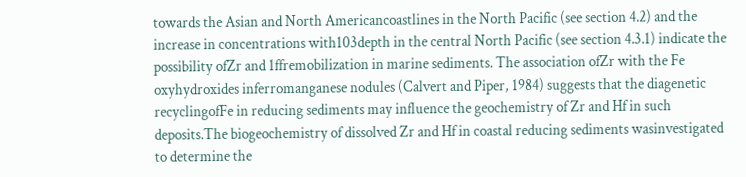towards the Asian and North Americancoastlines in the North Pacific (see section 4.2) and the increase in concentrations with103depth in the central North Pacific (see section 4.3.1) indicate the possibility ofZr and 1ffremobilization in marine sediments. The association ofZr with the Fe oxyhydroxides inferromanganese nodules (Calvert and Piper, 1984) suggests that the diagenetic recyclingofFe in reducing sediments may influence the geochemistry of Zr and Hf in such deposits.The biogeochemistry of dissolved Zr and Hf in coastal reducing sediments wasinvestigated to determine the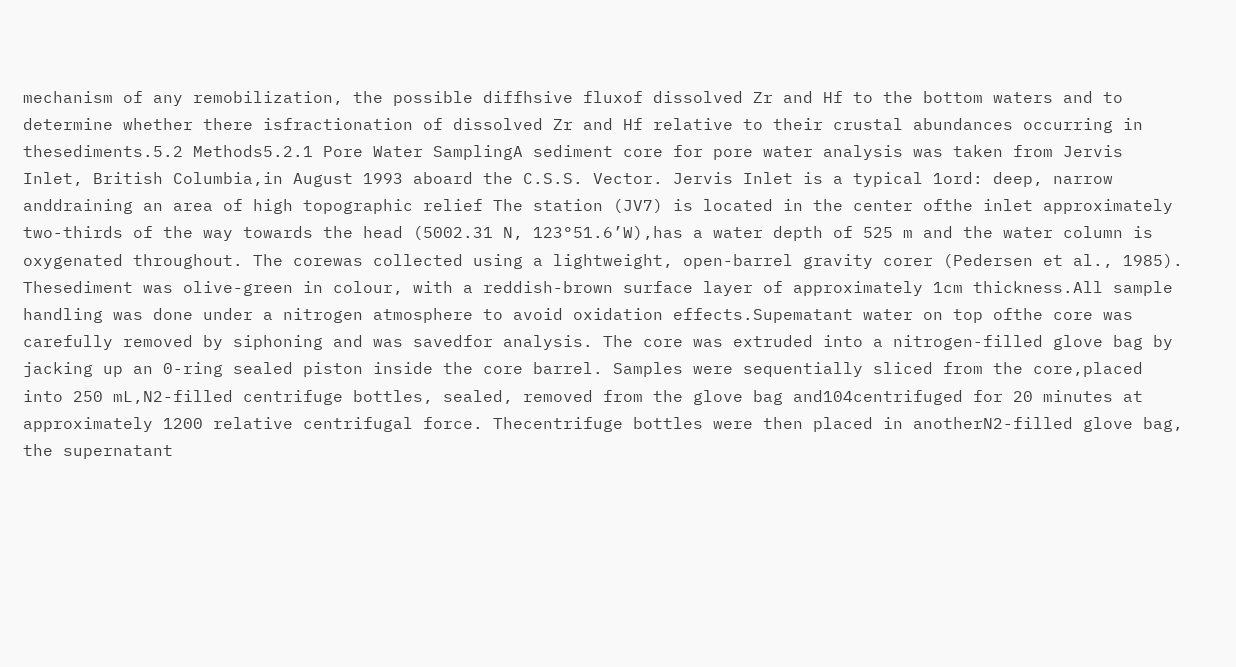mechanism of any remobilization, the possible diffhsive fluxof dissolved Zr and Hf to the bottom waters and to determine whether there isfractionation of dissolved Zr and Hf relative to their crustal abundances occurring in thesediments.5.2 Methods5.2.1 Pore Water SamplingA sediment core for pore water analysis was taken from Jervis Inlet, British Columbia,in August 1993 aboard the C.S.S. Vector. Jervis Inlet is a typical 1ord: deep, narrow anddraining an area of high topographic relief The station (JV7) is located in the center ofthe inlet approximately two-thirds of the way towards the head (5002.31 N, 123°51.6’W),has a water depth of 525 m and the water column is oxygenated throughout. The corewas collected using a lightweight, open-barrel gravity corer (Pedersen et al., 1985). Thesediment was olive-green in colour, with a reddish-brown surface layer of approximately 1cm thickness.All sample handling was done under a nitrogen atmosphere to avoid oxidation effects.Supematant water on top ofthe core was carefully removed by siphoning and was savedfor analysis. The core was extruded into a nitrogen-filled glove bag by jacking up an 0-ring sealed piston inside the core barrel. Samples were sequentially sliced from the core,placed into 250 mL,N2-filled centrifuge bottles, sealed, removed from the glove bag and104centrifuged for 20 minutes at approximately 1200 relative centrifugal force. Thecentrifuge bottles were then placed in anotherN2-filled glove bag, the supernatant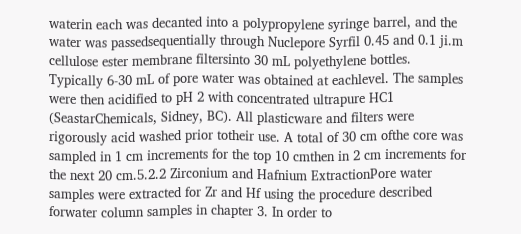waterin each was decanted into a polypropylene syringe barrel, and the water was passedsequentially through Nuclepore Syrfil 0.45 and 0.1 ji.m cellulose ester membrane filtersinto 30 mL polyethylene bottles. Typically 6-30 mL of pore water was obtained at eachlevel. The samples were then acidified to pH 2 with concentrated ultrapure HC1 (SeastarChemicals, Sidney, BC). All plasticware and filters were rigorously acid washed prior totheir use. A total of 30 cm ofthe core was sampled in 1 cm increments for the top 10 cmthen in 2 cm increments for the next 20 cm.5.2.2 Zirconium and Hafnium ExtractionPore water samples were extracted for Zr and Hf using the procedure described forwater column samples in chapter 3. In order to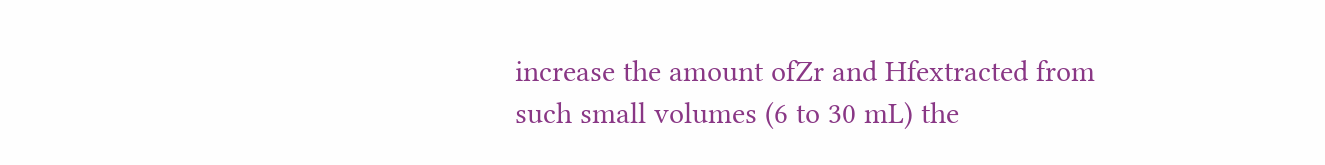increase the amount ofZr and Hfextracted from such small volumes (6 to 30 mL) the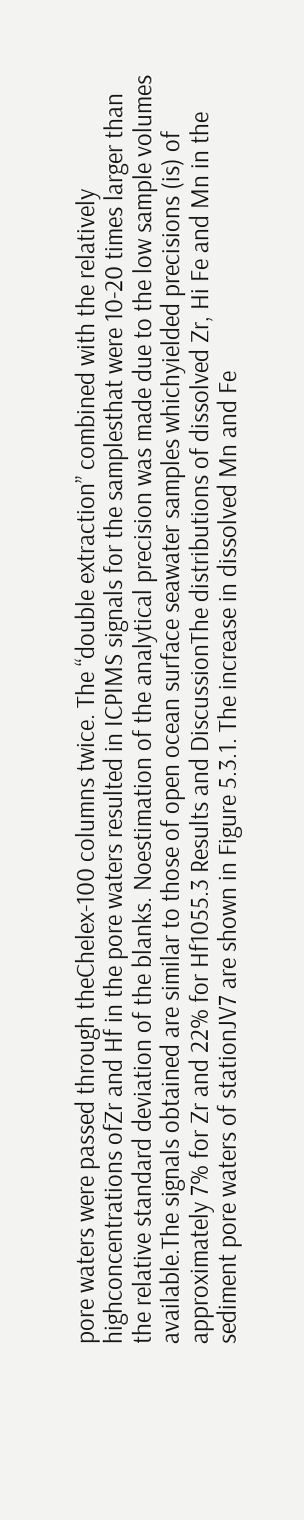pore waters were passed through theChelex-100 columns twice. The “double extraction” combined with the relatively highconcentrations ofZr and Hf in the pore waters resulted in ICPIMS signals for the samplesthat were 10-20 times larger than the relative standard deviation of the blanks. Noestimation of the analytical precision was made due to the low sample volumes available.The signals obtained are similar to those of open ocean surface seawater samples whichyielded precisions (is) of approximately 7% for Zr and 22% for Hf1055.3 Results and DiscussionThe distributions of dissolved Zr, Hi Fe and Mn in the sediment pore waters of stationJV7 are shown in Figure 5.3.1. The increase in dissolved Mn and Fe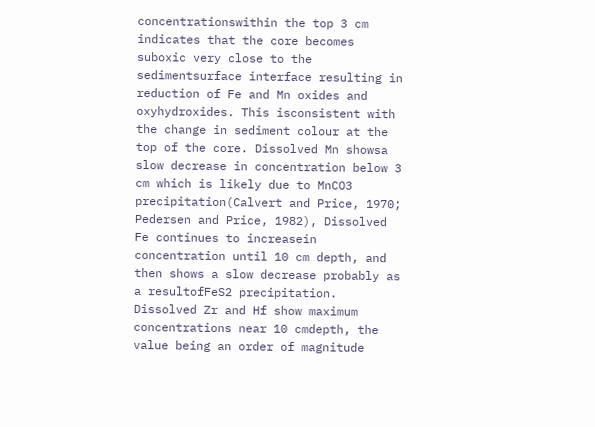concentrationswithin the top 3 cm indicates that the core becomes suboxic very close to the sedimentsurface interface resulting in reduction of Fe and Mn oxides and oxyhydroxides. This isconsistent with the change in sediment colour at the top of the core. Dissolved Mn showsa slow decrease in concentration below 3 cm which is likely due to MnCO3 precipitation(Calvert and Price, 1970; Pedersen and Price, 1982), Dissolved Fe continues to increasein concentration until 10 cm depth, and then shows a slow decrease probably as a resultofFeS2 precipitation. Dissolved Zr and Hf show maximum concentrations near 10 cmdepth, the value being an order of magnitude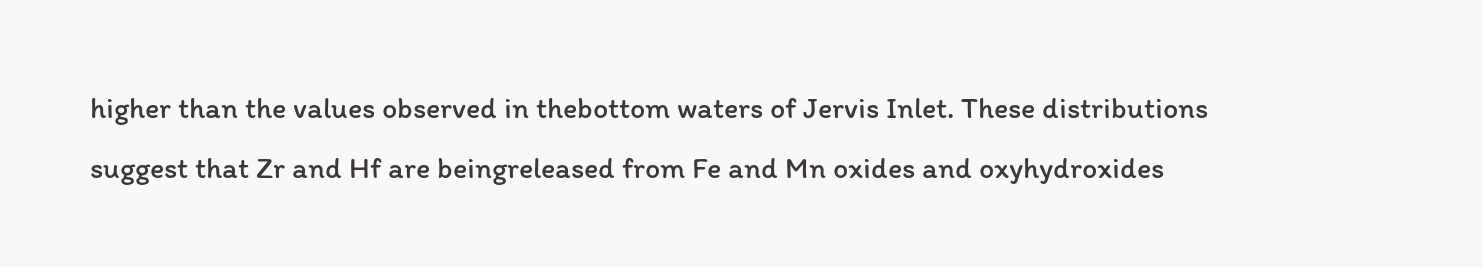higher than the values observed in thebottom waters of Jervis Inlet. These distributions suggest that Zr and Hf are beingreleased from Fe and Mn oxides and oxyhydroxides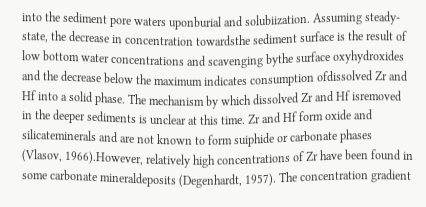into the sediment pore waters uponburial and solubiization. Assuming steady-state, the decrease in concentration towardsthe sediment surface is the result of low bottom water concentrations and scavenging bythe surface oxyhydroxides and the decrease below the maximum indicates consumption ofdissolved Zr and Hf into a solid phase. The mechanism by which dissolved Zr and Hf isremoved in the deeper sediments is unclear at this time. Zr and Hf form oxide and silicateminerals and are not known to form suiphide or carbonate phases (Vlasov, 1966).However, relatively high concentrations of Zr have been found in some carbonate mineraldeposits (Degenhardt, 1957). The concentration gradient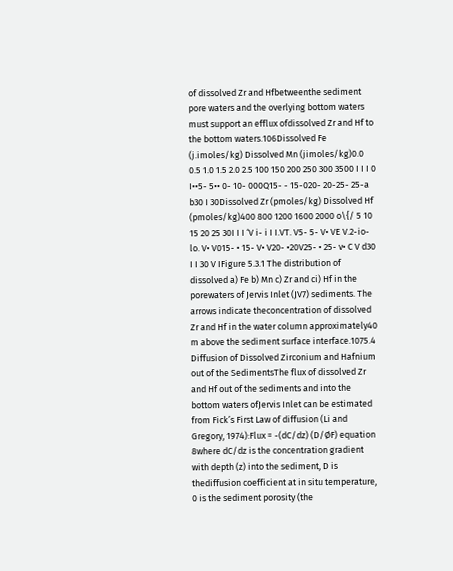of dissolved Zr and Hfbetweenthe sediment pore waters and the overlying bottom waters must support an efflux ofdissolved Zr and Hf to the bottom waters.106Dissolved Fe (j.imoles/kg) Dissolved Mn (jimoles/kg)0.0 0.5 1.0 1.5 2.0 2.5 100 150 200 250 300 3500 I I I 0 I••5- 5•• 0- 10- 000Q15- - 15-020- 20-25- 25-a b30 I 30Dissolved Zr (pmoles/kg) Dissolved Hf (pmoles/kg)400 800 1200 1600 2000 o\{/ 5 10 15 20 25 30I I I ‘V i- i I I.VT. V5- 5- V• VE V.2-io- lo. V• V015- • 15- V• V20- •20V25- • 25- v• C V d30 I I 30 V IFigure 5.3.1 The distribution of dissolved a) Fe b) Mn c) Zr and ci) Hf in the porewaters of Jervis Inlet (JV7) sediments. The arrows indicate theconcentration of dissolved Zr and Hf in the water column approximately40 m above the sediment surface interface.1075.4 Diffusion of Dissolved Zirconium and Hafnium out of the SedimentsThe flux of dissolved Zr and Hf out of the sediments and into the bottom waters ofJervis Inlet can be estimated from Fick’s First Law of diffusion (Li and Gregory, 1974):Flux = -(dC/dz) (D/ØF) equation 8where dC/dz is the concentration gradient with depth (z) into the sediment, D is thediffusion coefficient at in situ temperature, 0 is the sediment porosity (the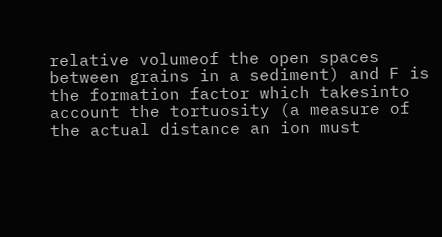relative volumeof the open spaces between grains in a sediment) and F is the formation factor which takesinto account the tortuosity (a measure of the actual distance an ion must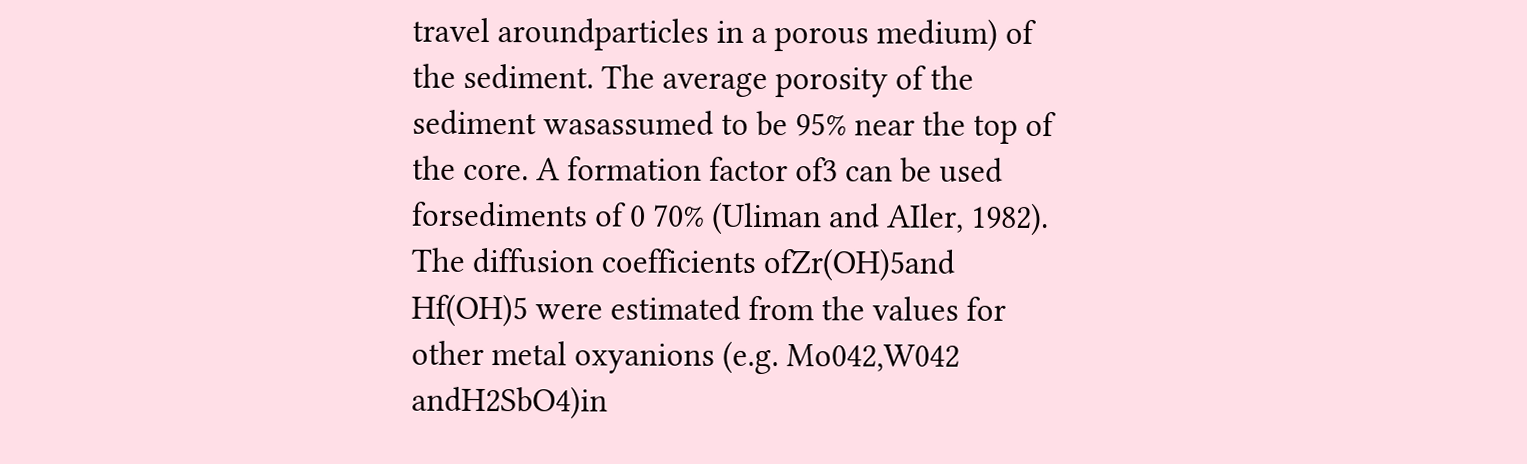travel aroundparticles in a porous medium) of the sediment. The average porosity of the sediment wasassumed to be 95% near the top of the core. A formation factor of3 can be used forsediments of 0 70% (Uliman and AIler, 1982). The diffusion coefficients ofZr(OH)5and Hf(OH)5 were estimated from the values for other metal oxyanions (e.g. Mo042,W042 andH2SbO4)in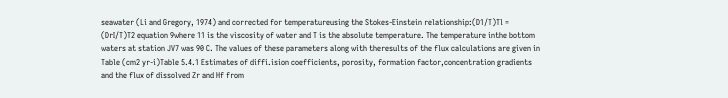seawater (Li and Gregory, 1974) and corrected for temperatureusing the Stokes-Einstein relationship:(D1/T)Tl = (DrI/T)T2 equation 9where 11 is the viscosity of water and T is the absolute temperature. The temperature inthe bottom waters at station JV7 was 90 C. The values of these parameters along with theresults of the flux calculations are given in Table (cm2 yr-i)Table 5.4.1 Estimates of diffi.ision coefficients, porosity, formation factor,concentration gradients and the flux of dissolved Zr and Hf from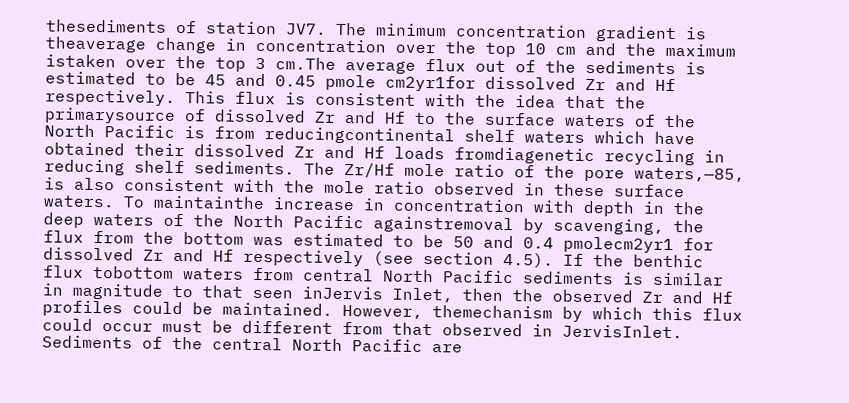thesediments of station JV7. The minimum concentration gradient is theaverage change in concentration over the top 10 cm and the maximum istaken over the top 3 cm.The average flux out of the sediments is estimated to be 45 and 0.45 pmole cm2yr1for dissolved Zr and Hf respectively. This flux is consistent with the idea that the primarysource of dissolved Zr and Hf to the surface waters of the North Pacific is from reducingcontinental shelf waters which have obtained their dissolved Zr and Hf loads fromdiagenetic recycling in reducing shelf sediments. The Zr/Hf mole ratio of the pore waters,—85, is also consistent with the mole ratio observed in these surface waters. To maintainthe increase in concentration with depth in the deep waters of the North Pacific againstremoval by scavenging, the flux from the bottom was estimated to be 50 and 0.4 pmolecm2yr1 for dissolved Zr and Hf respectively (see section 4.5). If the benthic flux tobottom waters from central North Pacific sediments is similar in magnitude to that seen inJervis Inlet, then the observed Zr and Hf profiles could be maintained. However, themechanism by which this flux could occur must be different from that observed in JervisInlet. Sediments of the central North Pacific are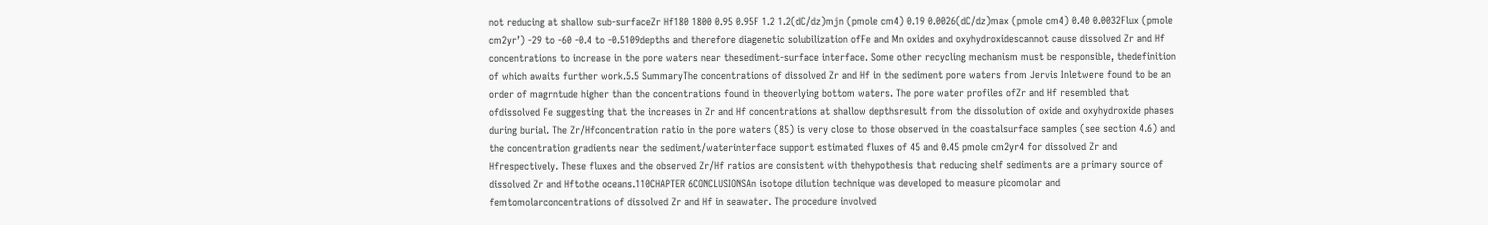not reducing at shallow sub-surfaceZr Hf180 1800 0.95 0.95F 1.2 1.2(dC/dz)mjn (pmole cm4) 0.19 0.0026(dC/dz)max (pmole cm4) 0.40 0.0032Flux (pmole cm2yr’) -29 to -60 -0.4 to -0.5109depths and therefore diagenetic solubilization ofFe and Mn oxides and oxyhydroxidescannot cause dissolved Zr and Hf concentrations to increase in the pore waters near thesediment-surface interface. Some other recycling mechanism must be responsible, thedefinition of which awaits further work.5.5 SummaryThe concentrations of dissolved Zr and Hf in the sediment pore waters from Jervis Inletwere found to be an order of magrntude higher than the concentrations found in theoverlying bottom waters. The pore water profiles ofZr and Hf resembled that ofdissolved Fe suggesting that the increases in Zr and Hf concentrations at shallow depthsresult from the dissolution of oxide and oxyhydroxide phases during burial. The Zr/Hfconcentration ratio in the pore waters (85) is very close to those observed in the coastalsurface samples (see section 4.6) and the concentration gradients near the sediment/waterinterface support estimated fluxes of 45 and 0.45 pmole cm2yr4 for dissolved Zr and Hfrespectively. These fluxes and the observed Zr/Hf ratios are consistent with thehypothesis that reducing shelf sediments are a primary source of dissolved Zr and Hftothe oceans.110CHAPTER 6CONCLUSIONSAn isotope dilution technique was developed to measure picomolar and femtomolarconcentrations of dissolved Zr and Hf in seawater. The procedure involved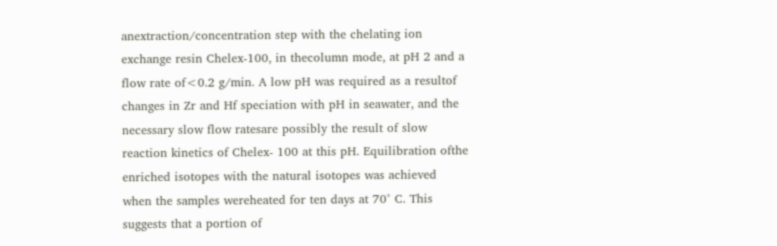anextraction/concentration step with the chelating ion exchange resin Chelex-100, in thecolumn mode, at pH 2 and a flow rate of<0.2 g/min. A low pH was required as a resultof changes in Zr and Hf speciation with pH in seawater, and the necessary slow flow ratesare possibly the result of slow reaction kinetics of Chelex- 100 at this pH. Equilibration ofthe enriched isotopes with the natural isotopes was achieved when the samples wereheated for ten days at 70° C. This suggests that a portion of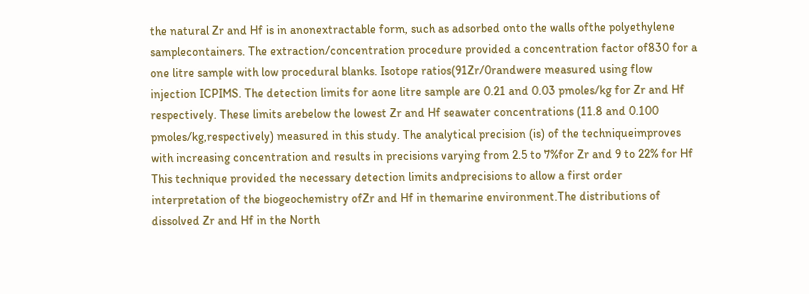the natural Zr and Hf is in anonextractable form, such as adsorbed onto the walls ofthe polyethylene samplecontainers. The extraction/concentration procedure provided a concentration factor of830 for a one litre sample with low procedural blanks. Isotope ratios(91Zr/0randwere measured using flow injection ICPIMS. The detection limits for aone litre sample are 0.21 and 0.03 pmoles/kg for Zr and Hf respectively. These limits arebelow the lowest Zr and Hf seawater concentrations (11.8 and 0.100 pmoles/kg,respectively) measured in this study. The analytical precision (is) of the techniqueimproves with increasing concentration and results in precisions varying from 2.5 to 7%for Zr and 9 to 22% for Hf This technique provided the necessary detection limits andprecisions to allow a first order interpretation of the biogeochemistry ofZr and Hf in themarine environment.The distributions of dissolved Zr and Hf in the North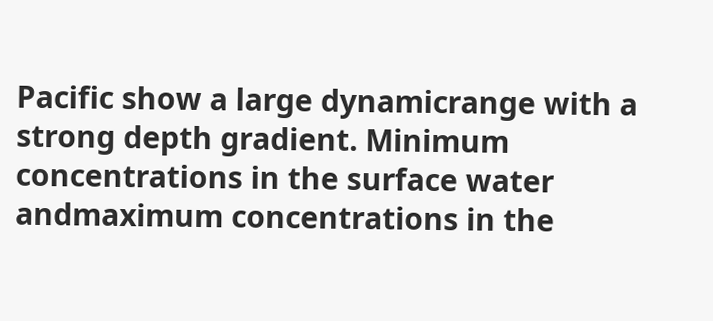Pacific show a large dynamicrange with a strong depth gradient. Minimum concentrations in the surface water andmaximum concentrations in the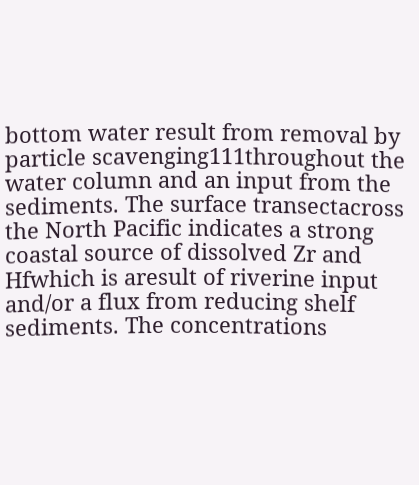bottom water result from removal by particle scavenging111throughout the water column and an input from the sediments. The surface transectacross the North Pacific indicates a strong coastal source of dissolved Zr and Hfwhich is aresult of riverine input and/or a flux from reducing shelf sediments. The concentrations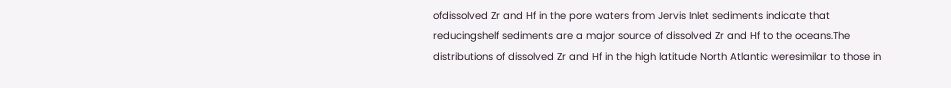ofdissolved Zr and Hf in the pore waters from Jervis Inlet sediments indicate that reducingshelf sediments are a major source of dissolved Zr and Hf to the oceans.The distributions of dissolved Zr and Hf in the high latitude North Atlantic weresimilar to those in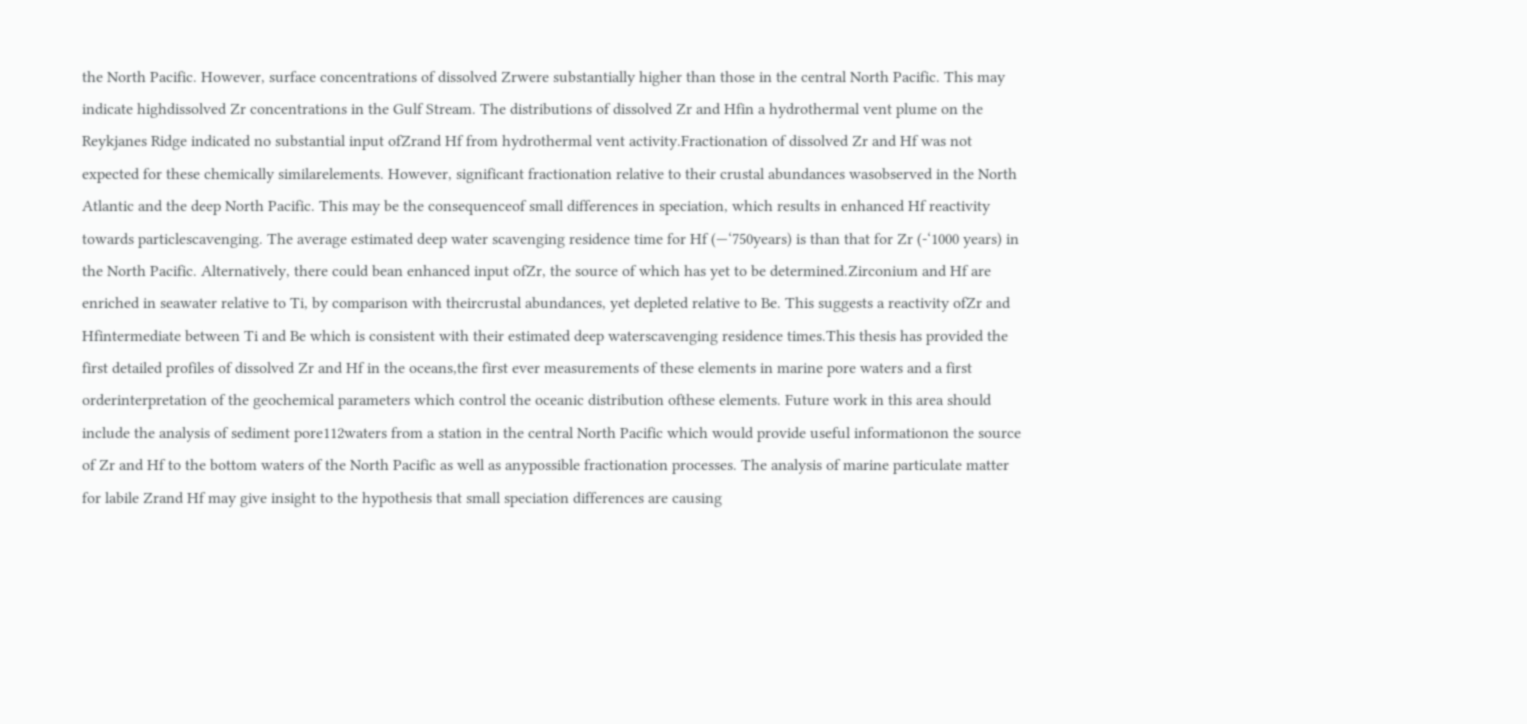the North Pacific. However, surface concentrations of dissolved Zrwere substantially higher than those in the central North Pacific. This may indicate highdissolved Zr concentrations in the Gulf Stream. The distributions of dissolved Zr and Hfin a hydrothermal vent plume on the Reykjanes Ridge indicated no substantial input ofZrand Hf from hydrothermal vent activity.Fractionation of dissolved Zr and Hf was not expected for these chemically similarelements. However, significant fractionation relative to their crustal abundances wasobserved in the North Atlantic and the deep North Pacific. This may be the consequenceof small differences in speciation, which results in enhanced Hf reactivity towards particlescavenging. The average estimated deep water scavenging residence time for Hf (—‘750years) is than that for Zr (-‘1000 years) in the North Pacific. Alternatively, there could bean enhanced input ofZr, the source of which has yet to be determined.Zirconium and Hf are enriched in seawater relative to Ti, by comparison with theircrustal abundances, yet depleted relative to Be. This suggests a reactivity ofZr and Hfintermediate between Ti and Be which is consistent with their estimated deep waterscavenging residence times.This thesis has provided the first detailed profiles of dissolved Zr and Hf in the oceans,the first ever measurements of these elements in marine pore waters and a first orderinterpretation of the geochemical parameters which control the oceanic distribution ofthese elements. Future work in this area should include the analysis of sediment pore112waters from a station in the central North Pacific which would provide useful informationon the source of Zr and Hf to the bottom waters of the North Pacific as well as anypossible fractionation processes. The analysis of marine particulate matter for labile Zrand Hf may give insight to the hypothesis that small speciation differences are causing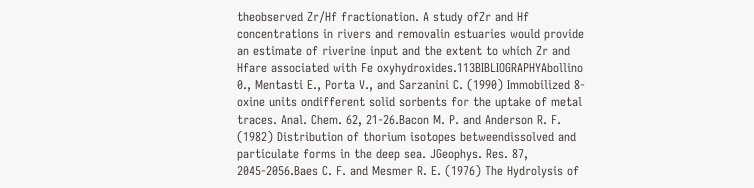theobserved Zr/Hf fractionation. A study ofZr and Hf concentrations in rivers and removalin estuaries would provide an estimate of riverine input and the extent to which Zr and Hfare associated with Fe oxyhydroxides.113BIBLIOGRAPHYAbollino 0., Mentasti E., Porta V., and Sarzanini C. (1990) Immobilized 8-oxine units ondifferent solid sorbents for the uptake of metal traces. Anal. Chem. 62, 21-26.Bacon M. P. and Anderson R. F. (1982) Distribution of thorium isotopes betweendissolved and particulate forms in the deep sea. JGeophys. Res. 87, 2045-2056.Baes C. F. and Mesmer R. E. (1976) The Hydrolysis of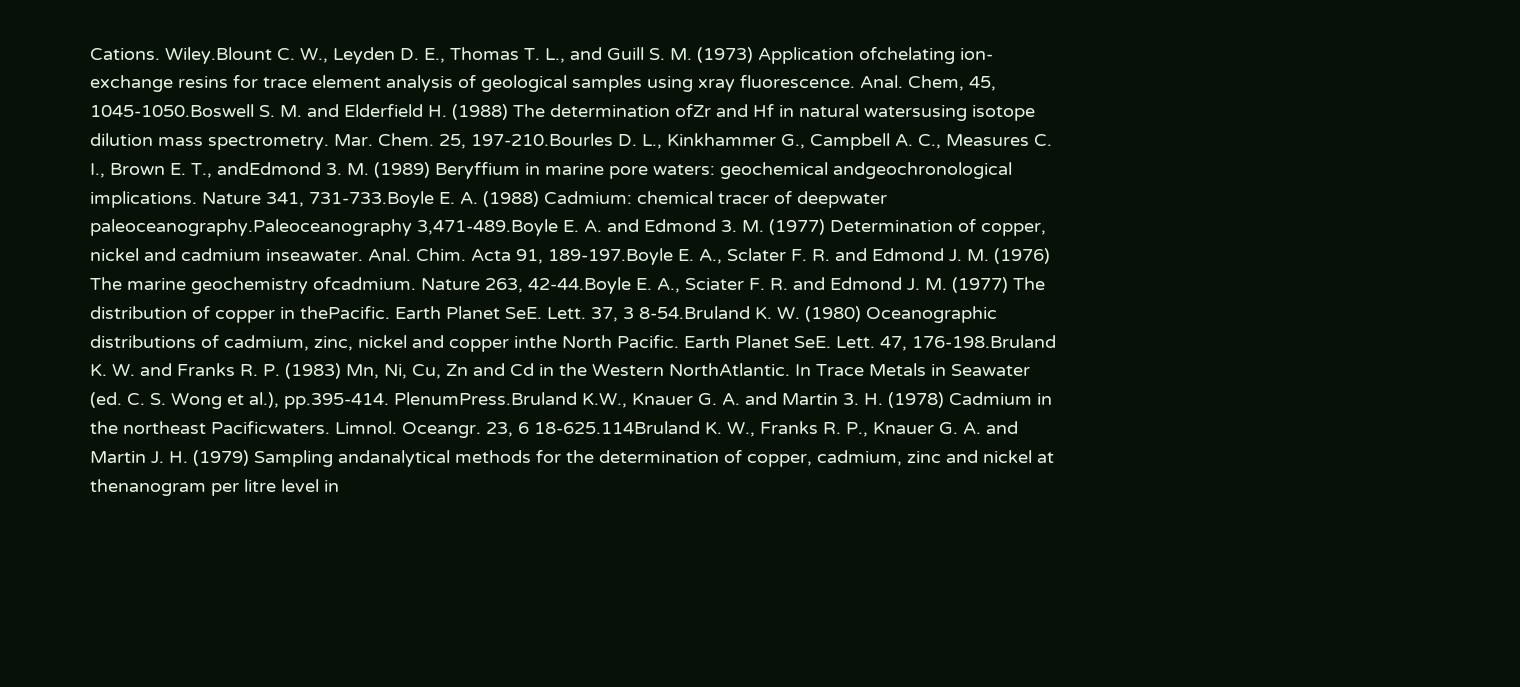Cations. Wiley.Blount C. W., Leyden D. E., Thomas T. L., and Guill S. M. (1973) Application ofchelating ion-exchange resins for trace element analysis of geological samples using xray fluorescence. Anal. Chem, 45, 1045-1050.Boswell S. M. and Elderfield H. (1988) The determination ofZr and Hf in natural watersusing isotope dilution mass spectrometry. Mar. Chem. 25, 197-210.Bourles D. L., Kinkhammer G., Campbell A. C., Measures C. I., Brown E. T., andEdmond 3. M. (1989) Beryffium in marine pore waters: geochemical andgeochronological implications. Nature 341, 731-733.Boyle E. A. (1988) Cadmium: chemical tracer of deepwater paleoceanography.Paleoceanography 3,471-489.Boyle E. A. and Edmond 3. M. (1977) Determination of copper, nickel and cadmium inseawater. Anal. Chim. Acta 91, 189-197.Boyle E. A., Sclater F. R. and Edmond J. M. (1976) The marine geochemistry ofcadmium. Nature 263, 42-44.Boyle E. A., Sciater F. R. and Edmond J. M. (1977) The distribution of copper in thePacific. Earth Planet SeE. Lett. 37, 3 8-54.Bruland K. W. (1980) Oceanographic distributions of cadmium, zinc, nickel and copper inthe North Pacific. Earth Planet SeE. Lett. 47, 176-198.Bruland K. W. and Franks R. P. (1983) Mn, Ni, Cu, Zn and Cd in the Western NorthAtlantic. In Trace Metals in Seawater (ed. C. S. Wong et al.), pp.395-414. PlenumPress.Bruland K.W., Knauer G. A. and Martin 3. H. (1978) Cadmium in the northeast Pacificwaters. Limnol. Oceangr. 23, 6 18-625.114Bruland K. W., Franks R. P., Knauer G. A. and Martin J. H. (1979) Sampling andanalytical methods for the determination of copper, cadmium, zinc and nickel at thenanogram per litre level in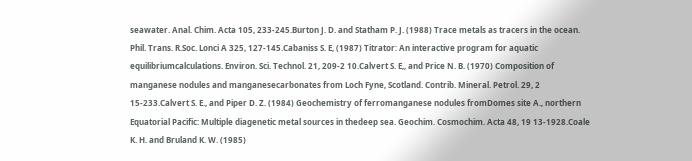seawater. Anal. Chim. Acta 105, 233-245.Burton J. D. and Statham P. J. (1988) Trace metals as tracers in the ocean. Phil. Trans. R.Soc. Lonci A 325, 127-145.Cabaniss S. E, (1987) Titrator: An interactive program for aquatic equilibriumcalculations. Environ. Sci. Technol. 21, 209-2 10.Calvert S. E,, and Price N. B. (1970) Composition of manganese nodules and manganesecarbonates from Loch Fyne, Scotland. Contrib. Mineral. Petrol. 29, 2 15-233.Calvert S. E., and Piper D. Z. (1984) Geochemistry of ferromanganese nodules fromDomes site A., northern Equatorial Pacific: Multiple diagenetic metal sources in thedeep sea. Geochim. Cosmochim. Acta 48, 19 13-1928.Coale K. H. and Bruland K. W. (1985)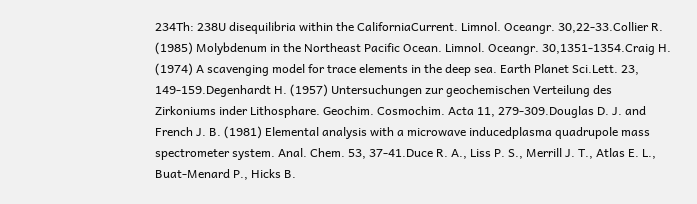234Th: 238U disequilibria within the CaliforniaCurrent. Limnol. Oceangr. 30,22-33.Collier R. (1985) Molybdenum in the Northeast Pacific Ocean. Limnol. Oceangr. 30,1351-1354.Craig H. (1974) A scavenging model for trace elements in the deep sea. Earth Planet Sci.Lett. 23, 149-159.Degenhardt H. (1957) Untersuchungen zur geochemischen Verteilung des Zirkoniums inder Lithosphare. Geochim. Cosmochim. Acta 11, 279-309.Douglas D. J. and French J. B. (1981) Elemental analysis with a microwave inducedplasma quadrupole mass spectrometer system. Anal. Chem. 53, 37-41.Duce R. A., Liss P. S., Merrill J. T., Atlas E. L., Buat-Menard P., Hicks B.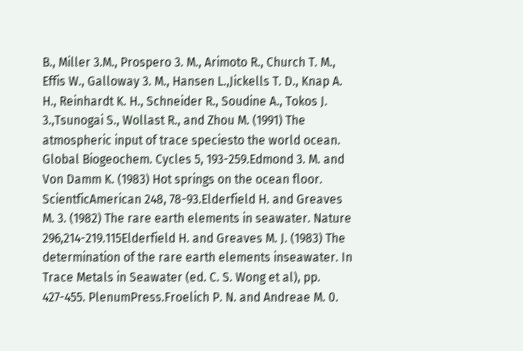B., Miller 3.M., Prospero 3. M., Arimoto R., Church T. M., Effis W., Galloway 3. M., Hansen L.,Jickells T. D., Knap A. H., Reinhardt K. H., Schneider R., Soudine A., Tokos J. 3.,Tsunogai S., Wollast R., and Zhou M. (1991) The atmospheric input of trace speciesto the world ocean. Global Biogeochem. Cycles 5, 193-259.Edmond 3. M. and Von Damm K. (1983) Hot springs on the ocean floor. ScientficAmerican 248, 78-93.Elderfield H. and Greaves M. 3. (1982) The rare earth elements in seawater. Nature 296,214-219.115Elderfield H. and Greaves M. J. (1983) The determination of the rare earth elements inseawater. In Trace Metals in Seawater (ed. C. S. Wong et al), pp. 427-455. PlenumPress.Froelich P. N. and Andreae M. 0.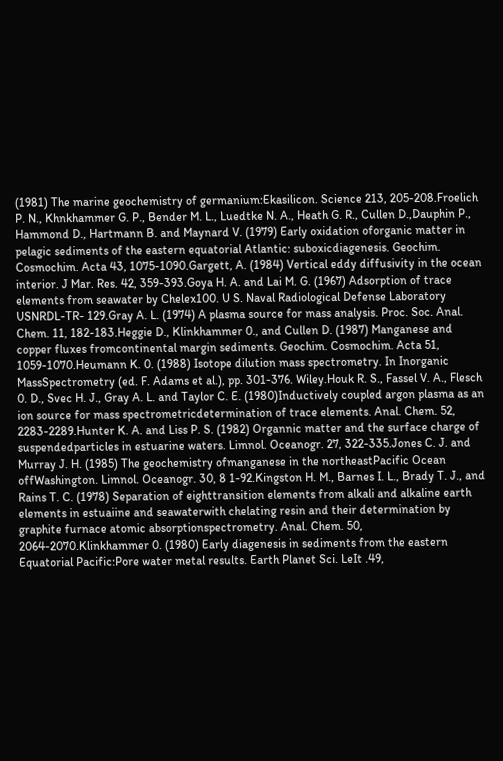(1981) The marine geochemistry of germanium:Ekasilicon. Science 213, 205-208.Froelich P. N., Khnkhammer G. P., Bender M. L., Luedtke N. A., Heath G. R., Cullen D.,Dauphin P., Hammond D., Hartmann B. and Maynard V. (1979) Early oxidation oforganic matter in pelagic sediments of the eastern equatorial Atlantic: suboxicdiagenesis. Geochim. Cosmochim. Acta 43, 1075-1090.Gargett, A. (1984) Vertical eddy diffusivity in the ocean interior. J Mar. Res. 42, 359-393.Goya H. A. and Lai M. G. (1967) Adsorption of trace elements from seawater by Chelex100. U S. Naval Radiological Defense Laboratory USNRDL-TR- 129.Gray A. L. (1974) A plasma source for mass analysis. Proc. Soc. Anal. Chem. 11, 182-183.Heggie D., Klinkhammer 0., and Cullen D. (1987) Manganese and copper fluxes fromcontinental margin sediments. Geochim. Cosmochim. Acta 51, 1059-1070.Heumann K. 0. (1988) Isotope dilution mass spectrometry. In Inorganic MassSpectrometry (ed. F. Adams et al.), pp. 301-376. Wiley.Houk R. S., Fassel V. A., Flesch 0. D., Svec H. J., Gray A. L. and Taylor C. E. (1980)Inductively coupled argon plasma as an ion source for mass spectrometricdetermination of trace elements. Anal. Chem. 52, 2283-2289.Hunter K. A. and Liss P. S. (1982) Organnic matter and the surface charge of suspendedparticles in estuarine waters. Limnol. Oceanogr. 27, 322-335.Jones C. J. and Murray J. H. (1985) The geochemistry ofmanganese in the northeastPacific Ocean offWashington. Limnol. Oceanogr. 30, 8 1-92.Kingston H. M., Barnes I. L., Brady T. J., and Rains T. C. (1978) Separation of eighttransition elements from alkali and alkaline earth elements in estuaiine and seawaterwith chelating resin and their determination by graphite furnace atomic absorptionspectrometry. Anal. Chem. 50, 2064-2070.Klinkhammer 0. (1980) Early diagenesis in sediments from the eastern Equatorial Pacific:Pore water metal results. Earth Planet Sci. LeIt .49,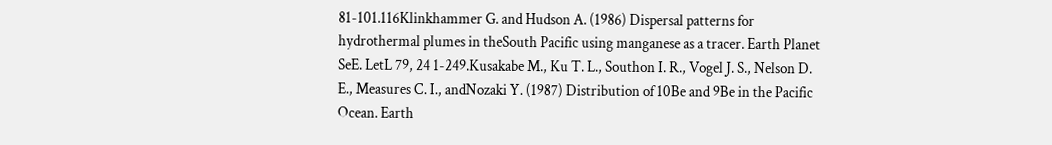81-101.116Klinkhammer G. and Hudson A. (1986) Dispersal patterns for hydrothermal plumes in theSouth Pacific using manganese as a tracer. Earth Planet SeE. LetL 79, 24 1-249.Kusakabe M., Ku T. L., Southon I. R., Vogel J. S., Nelson D. E., Measures C. I., andNozaki Y. (1987) Distribution of 10Be and 9Be in the Pacific Ocean. Earth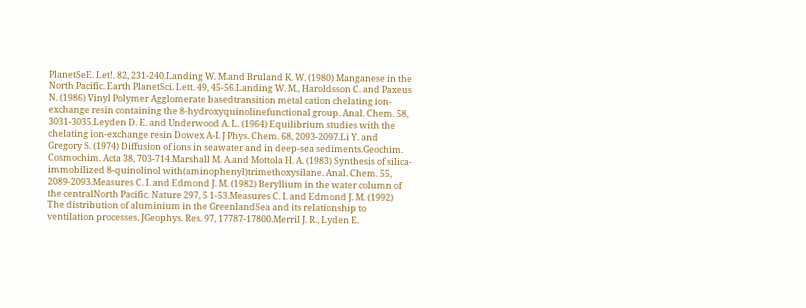PlanetSeE. Let!. 82, 231-240.Landing W. M.and Bruland K. W. (1980) Manganese in the North Pacific. Earth PlanetSci. Lett. 49, 45-56.Landing W. M., Haroldsson C. and Paxeus N. (1986) Vinyl Polymer Agglomerate basedtransition metal cation chelating ion-exchange resin containing the 8-hydroxyquinolinefunctional group. Anal. Chem. 58, 3031-3035.Leyden D. E. and Underwood A. L. (1964) Equilibrium studies with the chelating ion-exchange resin Dowex A-I. J Phys. Chem. 68, 2093-2097.Li Y. and Gregory S. (1974) Diffusion of ions in seawater and in deep-sea sediments.Geochim. Cosmochim. Acta 38, 703-714.Marshall M. A.and Mottola H. A. (1983) Synthesis of silica-immobilized 8-quinolinol with(aminophenyl)trimethoxysilane. Anal. Chem. 55, 2089-2093.Measures C. I. and Edmond J. M. (1982) Beryllium in the water column of the centralNorth Pacific. Nature 297, 5 1-53.Measures C. I. and Edmond J. M. (1992) The distribution of aluminium in the GreenlandSea and its relationship to ventilation processes. JGeophys. Res. 97, 17787-17800.Merril J. R., Lyden E.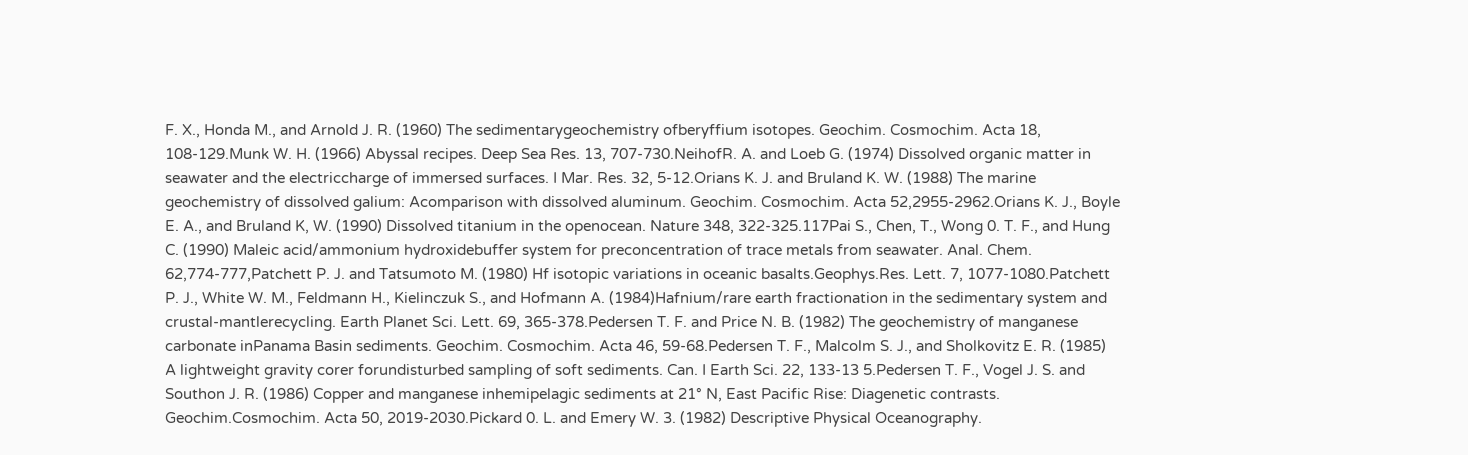F. X., Honda M., and Arnold J. R. (1960) The sedimentarygeochemistry ofberyffium isotopes. Geochim. Cosmochim. Acta 18, 108-129.Munk W. H. (1966) Abyssal recipes. Deep Sea Res. 13, 707-730.NeihofR. A. and Loeb G. (1974) Dissolved organic matter in seawater and the electriccharge of immersed surfaces. I Mar. Res. 32, 5-12.Orians K. J. and Bruland K. W. (1988) The marine geochemistry of dissolved galium: Acomparison with dissolved aluminum. Geochim. Cosmochim. Acta 52,2955-2962.Orians K. J., Boyle E. A., and Bruland K, W. (1990) Dissolved titanium in the openocean. Nature 348, 322-325.117Pai S., Chen, T., Wong 0. T. F., and Hung C. (1990) Maleic acid/ammonium hydroxidebuffer system for preconcentration of trace metals from seawater. Anal. Chem. 62,774-777,Patchett P. J. and Tatsumoto M. (1980) Hf isotopic variations in oceanic basalts.Geophys.Res. Lett. 7, 1077-1080.Patchett P. J., White W. M., Feldmann H., Kielinczuk S., and Hofmann A. (1984)Hafnium/rare earth fractionation in the sedimentary system and crustal-mantlerecycling. Earth Planet Sci. Lett. 69, 365-378.Pedersen T. F. and Price N. B. (1982) The geochemistry of manganese carbonate inPanama Basin sediments. Geochim. Cosmochim. Acta 46, 59-68.Pedersen T. F., Malcolm S. J., and Sholkovitz E. R. (1985) A lightweight gravity corer forundisturbed sampling of soft sediments. Can. I Earth Sci. 22, 133-13 5.Pedersen T. F., Vogel J. S. and Southon J. R. (1986) Copper and manganese inhemipelagic sediments at 21° N, East Pacific Rise: Diagenetic contrasts. Geochim.Cosmochim. Acta 50, 2019-2030.Pickard 0. L. and Emery W. 3. (1982) Descriptive Physical Oceanography.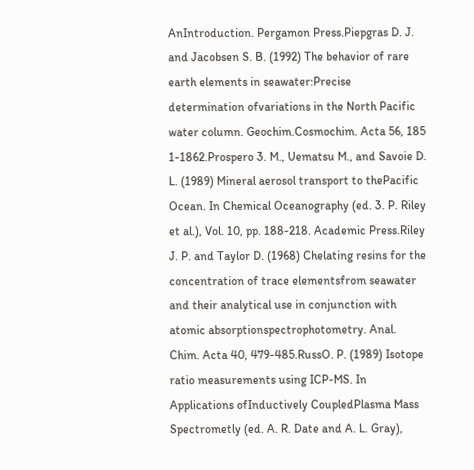AnIntroduction. Pergamon Press.Piepgras D. J. and Jacobsen S. B. (1992) The behavior of rare earth elements in seawater:Precise determination ofvariations in the North Pacific water column. Geochim.Cosmochim. Acta 56, 185 1-1862.Prospero 3. M., Uematsu M., and Savoie D. L. (1989) Mineral aerosol transport to thePacific Ocean. In Chemical Oceanography (ed. 3. P. Riley et al.), Vol. 10, pp. 188-218. Academic Press.Riley J. P. and Taylor D. (1968) Chelating resins for the concentration of trace elementsfrom seawater and their analytical use in conjunction with atomic absorptionspectrophotometry. Anal. Chim. Acta 40, 479-485.RussO. P. (1989) Isotope ratio measurements using ICP-MS. In Applications ofInductively CoupledPlasma Mass Spectrometly (ed. A. R. Date and A. L. Gray),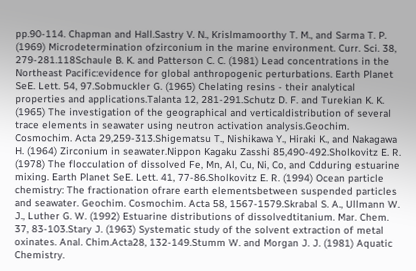pp.90-114. Chapman and Hall.Sastry V. N., Krislmamoorthy T. M., and Sarma T. P. (1969) Microdetermination ofzirconium in the marine environment. Curr. Sci. 38, 279-281.118Schaule B. K. and Patterson C. C. (1981) Lead concentrations in the Northeast Pacific:evidence for global anthropogenic perturbations. Earth Planet SeE. Lett. 54, 97.Sobmuckler G. (1965) Chelating resins - their analytical properties and applications.Talanta 12, 281-291.Schutz D. F. and Turekian K. K. (1965) The investigation of the geographical and verticaldistribution of several trace elements in seawater using neutron activation analysis.Geochim. Cosmochim. Acta 29,259-313.Shigematsu T., Nishikawa Y., Hiraki K., and Nakagawa H. (1964) Zirconium in seawater.Nippon Kagaku Zasshi 85,490-492.Sholkovitz E. R. (1978) The flocculation of dissolved Fe, Mn, Al, Cu, Ni, Co, and Cdduring estuarine mixing. Earth Planet SeE. Lett. 41, 77-86.Sholkovitz E. R. (1994) Ocean particle chemistry: The fractionation ofrare earth elementsbetween suspended particles and seawater. Geochim. Cosmochim. Acta 58, 1567-1579.Skrabal S. A., Ullmann W. J., Luther G. W. (1992) Estuarine distributions of dissolvedtitanium. Mar. Chem. 37, 83-103.Stary J. (1963) Systematic study of the solvent extraction of metal oxinates. Anal. Chim.Acta28, 132-149.Stumm W. and Morgan J. J. (1981) Aquatic Chemistry.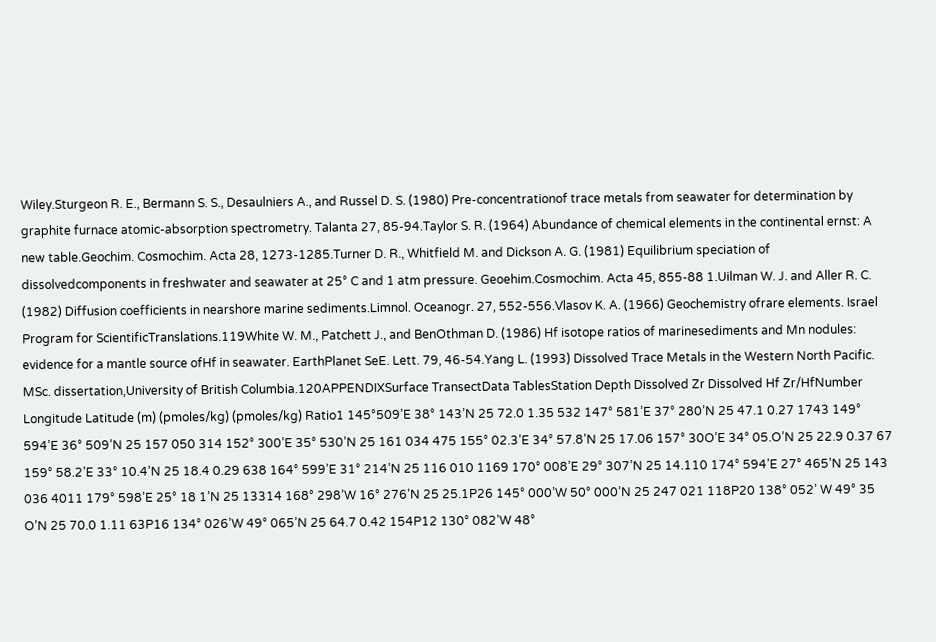Wiley.Sturgeon R. E., Bermann S. S., Desaulniers A., and Russel D. S. (1980) Pre-concentrationof trace metals from seawater for determination by graphite furnace atomic-absorption spectrometry. Talanta 27, 85-94.Taylor S. R. (1964) Abundance of chemical elements in the continental ernst: A new table.Geochim. Cosmochim. Acta 28, 1273-1285.Turner D. R., Whitfield M. and Dickson A. G. (1981) Equilibrium speciation of dissolvedcomponents in freshwater and seawater at 25° C and 1 atm pressure. Geoehim.Cosmochim. Acta 45, 855-88 1.Uilman W. J. and Aller R. C. (1982) Diffusion coefficients in nearshore marine sediments.Limnol. Oceanogr. 27, 552-556.Vlasov K. A. (1966) Geochemistry ofrare elements. Israel Program for ScientificTranslations.119White W. M., Patchett J., and BenOthman D. (1986) Hf isotope ratios of marinesediments and Mn nodules: evidence for a mantle source ofHf in seawater. EarthPlanet SeE. Lett. 79, 46-54.Yang L. (1993) Dissolved Trace Metals in the Western North Pacific. MSc. dissertation,University of British Columbia.120APPENDIXSurface TransectData TablesStation Depth Dissolved Zr Dissolved Hf Zr/HfNumber Longitude Latitude (m) (pmoles/kg) (pmoles/kg) Ratio1 145°509’E 38° 143’N 25 72.0 1.35 532 147° 581’E 37° 280’N 25 47.1 0.27 1743 149° 594’E 36° 509’N 25 157 050 314 152° 300’E 35° 530’N 25 161 034 475 155° 02.3’E 34° 57.8’N 25 17.06 157° 30O’E 34° 05.O’N 25 22.9 0.37 67 159° 58.2’E 33° 10.4’N 25 18.4 0.29 638 164° 599’E 31° 214’N 25 116 010 1169 170° 008’E 29° 307’N 25 14.110 174° 594’E 27° 465’N 25 143 036 4011 179° 598’E 25° 18 1’N 25 13314 168° 298’W 16° 276’N 25 25.1P26 145° 000’W 50° 000’N 25 247 021 118P20 138° 052’ W 49° 35 O’N 25 70.0 1.11 63P16 134° 026’W 49° 065’N 25 64.7 0.42 154P12 130° 082’W 48°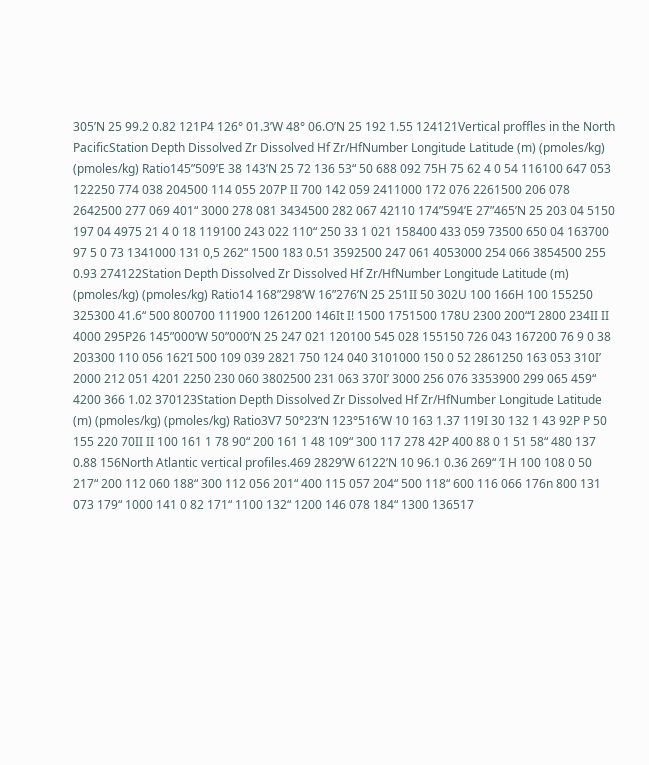305’N 25 99.2 0.82 121P4 126° 01.3’W 48° 06.O’N 25 192 1.55 124121Vertical proffles in the North PacificStation Depth Dissolved Zr Dissolved Hf Zr/HfNumber Longitude Latitude (m) (pmoles/kg) (pmoles/kg) Ratio145”509’E 38 143’N 25 72 136 53“ 50 688 092 75H 75 62 4 0 54 116100 647 053 122250 774 038 204500 114 055 207P II 700 142 059 2411000 172 076 2261500 206 078 2642500 277 069 401“ 3000 278 081 3434500 282 067 42110 174”594’E 27”465’N 25 203 04 5150 197 04 4975 21 4 0 18 119100 243 022 110“ 250 33 1 021 158400 433 059 73500 650 04 163700 97 5 0 73 1341000 131 0,5 262“ 1500 183 0.51 3592500 247 061 4053000 254 066 3854500 255 0.93 274122Station Depth Dissolved Zr Dissolved Hf Zr/HfNumber Longitude Latitude (m) (pmoles/kg) (pmoles/kg) Ratio14 168”298’W 16”276’N 25 251II 50 302U 100 166H 100 155250 325300 41.6“ 500 800700 111900 1261200 146It I! 1500 1751500 178U 2300 200“‘I 2800 234II II 4000 295P26 145”000’W 50”000’N 25 247 021 120100 545 028 155150 726 043 167200 76 9 0 38 203300 110 056 162‘I 500 109 039 2821 750 124 040 3101000 150 0 52 2861250 163 053 310I’ 2000 212 051 4201 2250 230 060 3802500 231 063 370I’ 3000 256 076 3353900 299 065 459“ 4200 366 1.02 370123Station Depth Dissolved Zr Dissolved Hf Zr/HfNumber Longitude Latitude (m) (pmoles/kg) (pmoles/kg) Ratio3V7 50°23’N 123°516’W 10 163 1.37 119I 30 132 1 43 92P P 50 155 220 70II II 100 161 1 78 90“ 200 161 1 48 109“ 300 117 278 42P 400 88 0 1 51 58“ 480 137 0.88 156North Atlantic vertical profiles.469 2829’W 6122’N 10 96.1 0.36 269“ ‘I H 100 108 0 50 217“ 200 112 060 188“ 300 112 056 201“ 400 115 057 204“ 500 118“ 600 116 066 176n 800 131 073 179“ 1000 141 0 82 171“ 1100 132“ 1200 146 078 184“ 1300 136517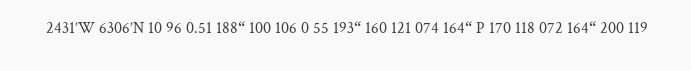2431’W 6306’N 10 96 0.51 188“ 100 106 0 55 193“ 160 121 074 164“ P 170 118 072 164“ 200 119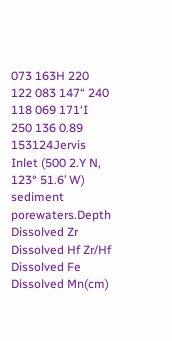073 163H 220 122 083 147“ 240 118 069 171‘I 250 136 0.89 153124Jervis Inlet (500 2.Y N, 123° 51.6’ W) sediment porewaters.Depth Dissolved Zr Dissolved Hf Zr/Hf Dissolved Fe Dissolved Mn(cm)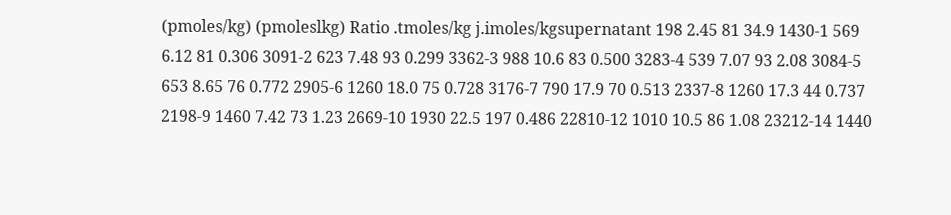(pmoles/kg) (pmoleslkg) Ratio .tmoles/kg j.imoles/kgsupernatant 198 2.45 81 34.9 1430-1 569 6.12 81 0.306 3091-2 623 7.48 93 0.299 3362-3 988 10.6 83 0.500 3283-4 539 7.07 93 2.08 3084-5 653 8.65 76 0.772 2905-6 1260 18.0 75 0.728 3176-7 790 17.9 70 0.513 2337-8 1260 17.3 44 0.737 2198-9 1460 7.42 73 1.23 2669-10 1930 22.5 197 0.486 22810-12 1010 10.5 86 1.08 23212-14 1440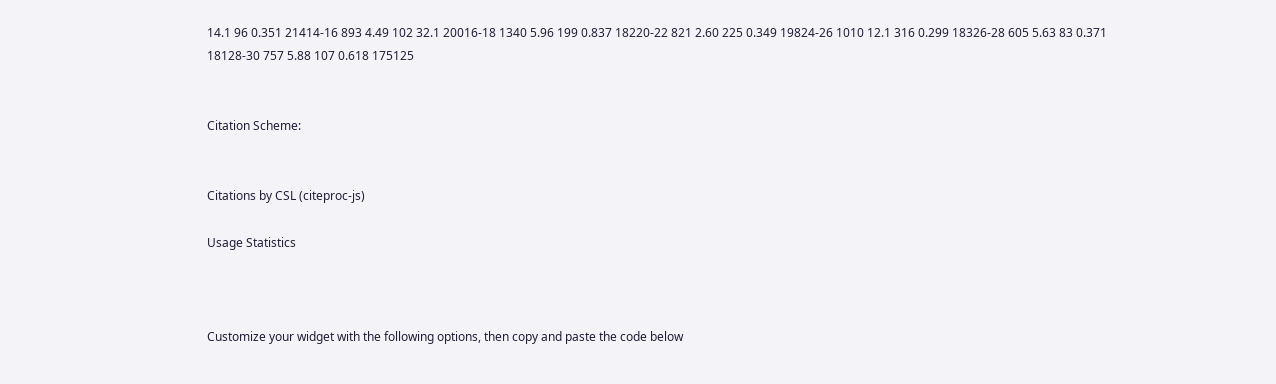14.1 96 0.351 21414-16 893 4.49 102 32.1 20016-18 1340 5.96 199 0.837 18220-22 821 2.60 225 0.349 19824-26 1010 12.1 316 0.299 18326-28 605 5.63 83 0.371 18128-30 757 5.88 107 0.618 175125


Citation Scheme:


Citations by CSL (citeproc-js)

Usage Statistics



Customize your widget with the following options, then copy and paste the code below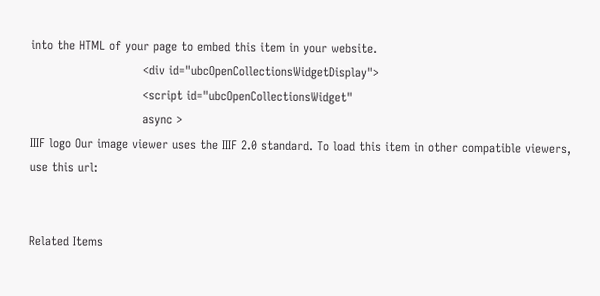into the HTML of your page to embed this item in your website.
                            <div id="ubcOpenCollectionsWidgetDisplay">
                            <script id="ubcOpenCollectionsWidget"
                            async >
IIIF logo Our image viewer uses the IIIF 2.0 standard. To load this item in other compatible viewers, use this url:


Related Items